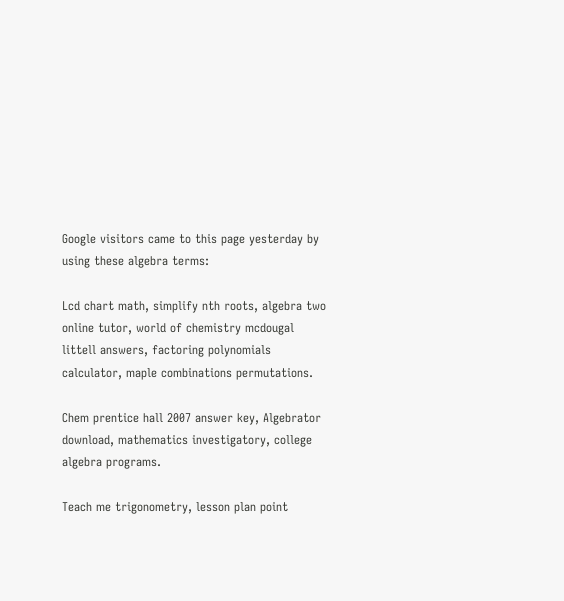Google visitors came to this page yesterday by using these algebra terms:

Lcd chart math, simplify nth roots, algebra two online tutor, world of chemistry mcdougal littell answers, factoring polynomials calculator, maple combinations permutations.

Chem prentice hall 2007 answer key, Algebrator download, mathematics investigatory, college algebra programs.

Teach me trigonometry, lesson plan point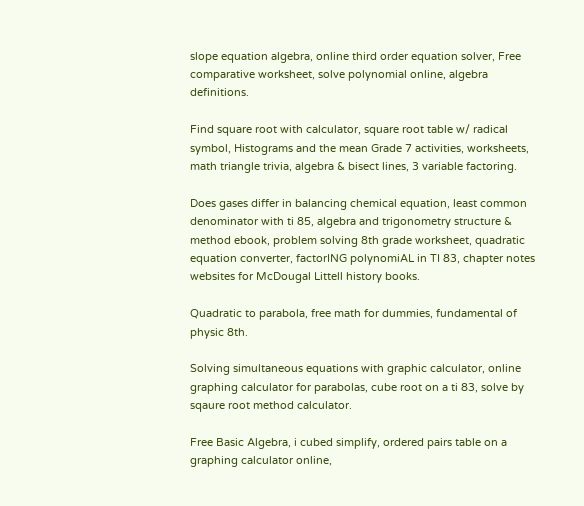slope equation algebra, online third order equation solver, Free comparative worksheet, solve polynomial online, algebra definitions.

Find square root with calculator, square root table w/ radical symbol, Histograms and the mean Grade 7 activities, worksheets, math triangle trivia, algebra & bisect lines, 3 variable factoring.

Does gases differ in balancing chemical equation, least common denominator with ti 85, algebra and trigonometry structure & method ebook, problem solving 8th grade worksheet, quadratic equation converter, factorING polynomiAL in TI 83, chapter notes websites for McDougal Littell history books.

Quadratic to parabola, free math for dummies, fundamental of physic 8th.

Solving simultaneous equations with graphic calculator, online graphing calculator for parabolas, cube root on a ti 83, solve by sqaure root method calculator.

Free Basic Algebra, i cubed simplify, ordered pairs table on a graphing calculator online,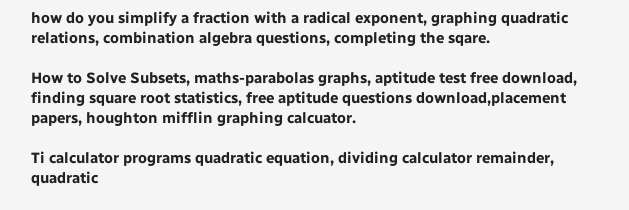how do you simplify a fraction with a radical exponent, graphing quadratic relations, combination algebra questions, completing the sqare.

How to Solve Subsets, maths-parabolas graphs, aptitude test free download, finding square root statistics, free aptitude questions download,placement papers, houghton mifflin graphing calcuator.

Ti calculator programs quadratic equation, dividing calculator remainder, quadratic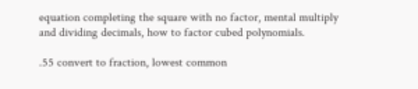equation completing the square with no factor, mental multiply and dividing decimals, how to factor cubed polynomials.

.55 convert to fraction, lowest common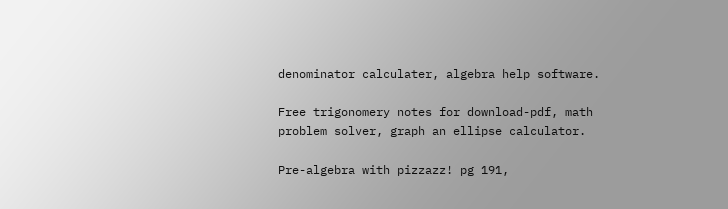denominator calculater, algebra help software.

Free trigonomery notes for download-pdf, math problem solver, graph an ellipse calculator.

Pre-algebra with pizzazz! pg 191,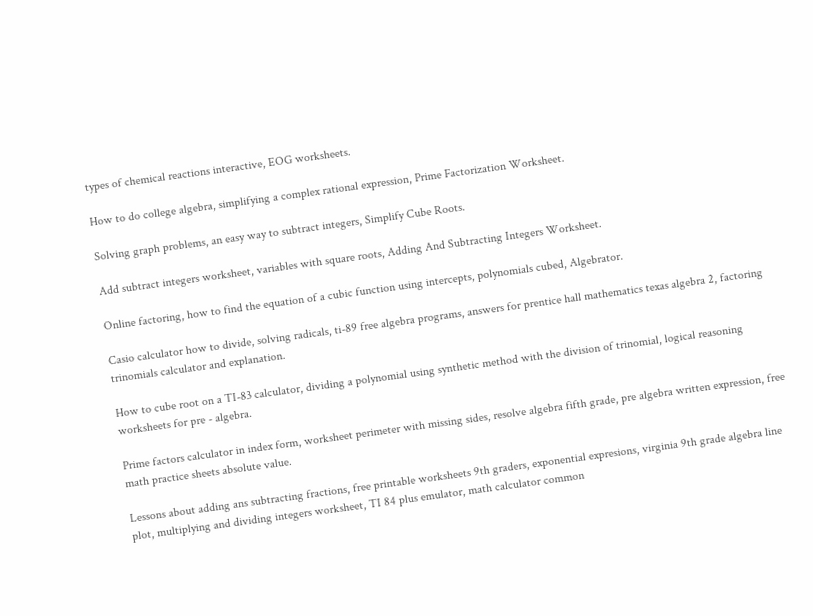types of chemical reactions interactive, EOG worksheets.

How to do college algebra, simplifying a complex rational expression, Prime Factorization Worksheet.

Solving graph problems, an easy way to subtract integers, Simplify Cube Roots.

Add subtract integers worksheet, variables with square roots, Adding And Subtracting Integers Worksheet.

Online factoring, how to find the equation of a cubic function using intercepts, polynomials cubed, Algebrator.

Casio calculator how to divide, solving radicals, ti-89 free algebra programs, answers for prentice hall mathematics texas algebra 2, factoring trinomials calculator and explanation.

How to cube root on a TI-83 calculator, dividing a polynomial using synthetic method with the division of trinomial, logical reasoning worksheets for pre - algebra.

Prime factors calculator in index form, worksheet perimeter with missing sides, resolve algebra fifth grade, pre algebra written expression, free math practice sheets absolute value.

Lessons about adding ans subtracting fractions, free printable worksheets 9th graders, exponential expresions, virginia 9th grade algebra line plot, multiplying and dividing integers worksheet, TI 84 plus emulator, math calculator common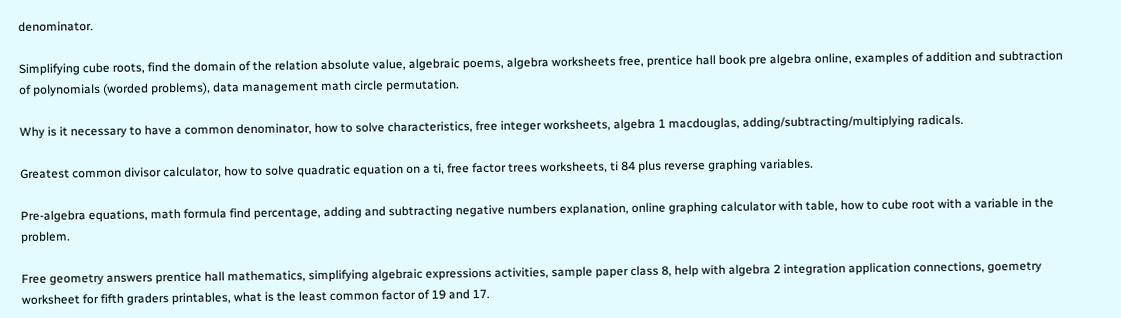denominator.

Simplifying cube roots, find the domain of the relation absolute value, algebraic poems, algebra worksheets free, prentice hall book pre algebra online, examples of addition and subtraction of polynomials (worded problems), data management math circle permutation.

Why is it necessary to have a common denominator, how to solve characteristics, free integer worksheets, algebra 1 macdouglas, adding/subtracting/multiplying radicals.

Greatest common divisor calculator, how to solve quadratic equation on a ti, free factor trees worksheets, ti 84 plus reverse graphing variables.

Pre-algebra equations, math formula find percentage, adding and subtracting negative numbers explanation, online graphing calculator with table, how to cube root with a variable in the problem.

Free geometry answers prentice hall mathematics, simplifying algebraic expressions activities, sample paper class 8, help with algebra 2 integration application connections, goemetry worksheet for fifth graders printables, what is the least common factor of 19 and 17.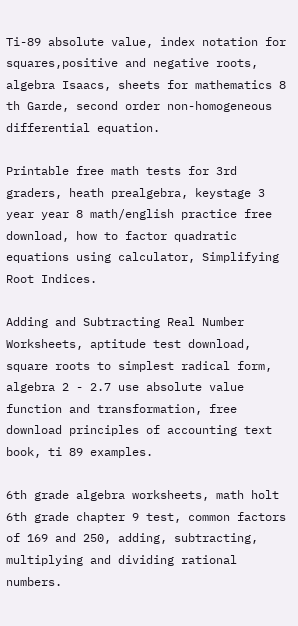Ti-89 absolute value, index notation for squares,positive and negative roots, algebra Isaacs, sheets for mathematics 8 th Garde, second order non-homogeneous differential equation.

Printable free math tests for 3rd graders, heath prealgebra, keystage 3 year year 8 math/english practice free download, how to factor quadratic equations using calculator, Simplifying Root Indices.

Adding and Subtracting Real Number Worksheets, aptitude test download, square roots to simplest radical form, algebra 2 - 2.7 use absolute value function and transformation, free download principles of accounting text book, ti 89 examples.

6th grade algebra worksheets, math holt 6th grade chapter 9 test, common factors of 169 and 250, adding, subtracting, multiplying and dividing rational numbers.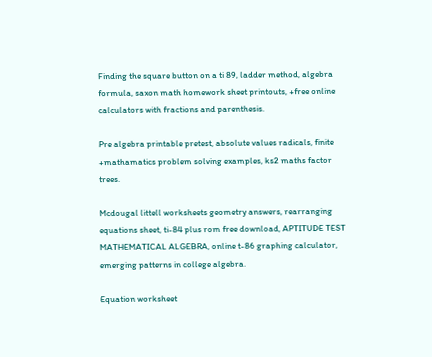Finding the square button on a ti 89, ladder method, algebra formula, saxon math homework sheet printouts, +free online calculators with fractions and parenthesis.

Pre algebra printable pretest, absolute values radicals, finite +mathamatics problem solving examples, ks2 maths factor trees.

Mcdougal littell worksheets geometry answers, rearranging equations sheet, ti-84 plus rom free download, APTITUDE TEST MATHEMATICAL ALGEBRA, online t-86 graphing calculator, emerging patterns in college algebra.

Equation worksheet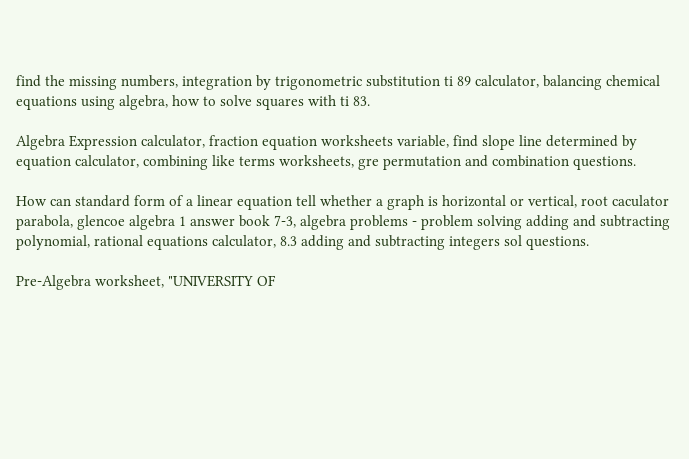find the missing numbers, integration by trigonometric substitution ti 89 calculator, balancing chemical equations using algebra, how to solve squares with ti 83.

Algebra Expression calculator, fraction equation worksheets variable, find slope line determined by equation calculator, combining like terms worksheets, gre permutation and combination questions.

How can standard form of a linear equation tell whether a graph is horizontal or vertical, root caculator parabola, glencoe algebra 1 answer book 7-3, algebra problems - problem solving adding and subtracting polynomial, rational equations calculator, 8.3 adding and subtracting integers sol questions.

Pre-Algebra worksheet, "UNIVERSITY OF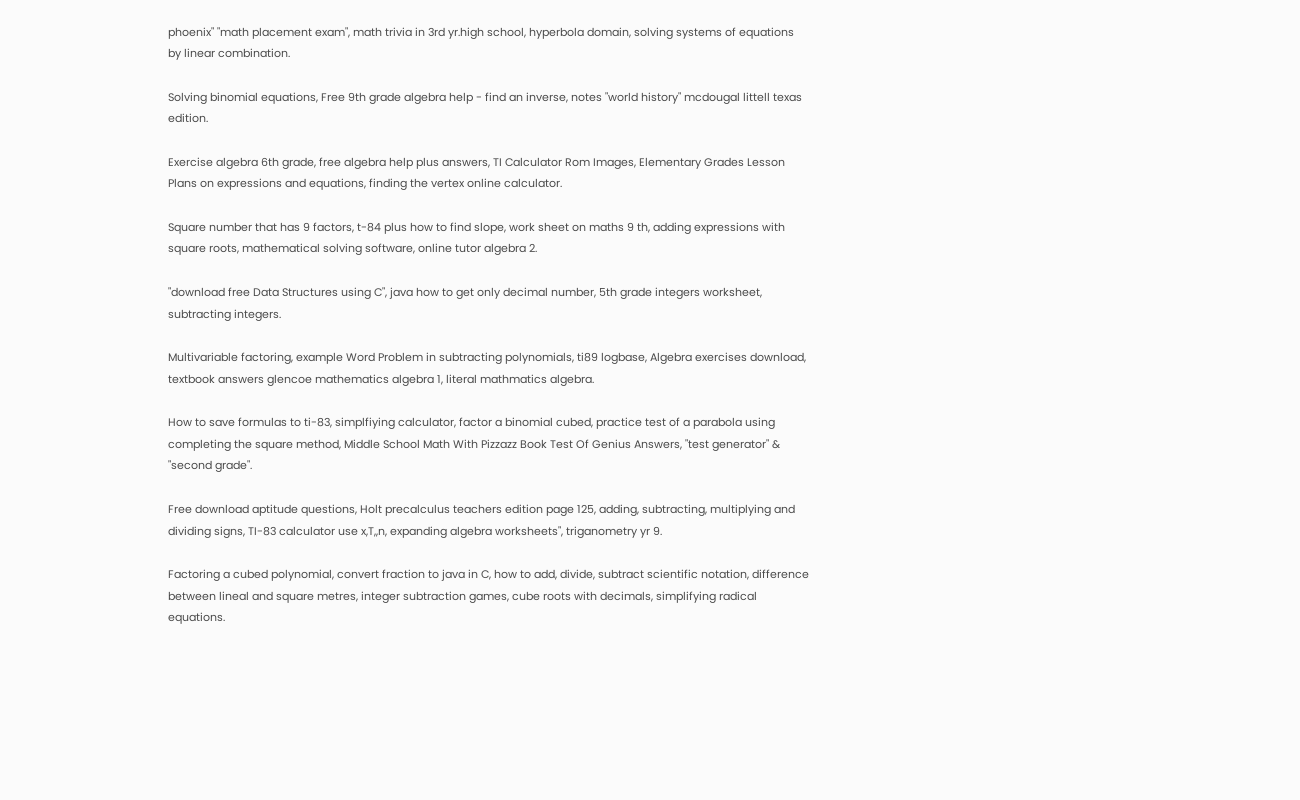phoenix" "math placement exam", math trivia in 3rd yr.high school, hyperbola domain, solving systems of equations by linear combination.

Solving binomial equations, Free 9th grade algebra help - find an inverse, notes "world history" mcdougal littell texas edition.

Exercise algebra 6th grade, free algebra help plus answers, TI Calculator Rom Images, Elementary Grades Lesson Plans on expressions and equations, finding the vertex online calculator.

Square number that has 9 factors, t-84 plus how to find slope, work sheet on maths 9 th, adding expressions with square roots, mathematical solving software, online tutor algebra 2.

"download free Data Structures using C", java how to get only decimal number, 5th grade integers worksheet, subtracting integers.

Multivariable factoring, example Word Problem in subtracting polynomials, ti89 logbase, Algebra exercises download, textbook answers glencoe mathematics algebra 1, literal mathmatics algebra.

How to save formulas to ti-83, simplfiying calculator, factor a binomial cubed, practice test of a parabola using completing the square method, Middle School Math With Pizzazz Book Test Of Genius Answers, "test generator" & "second grade".

Free download aptitude questions, Holt precalculus teachers edition page 125, adding, subtracting, multiplying and dividing signs, TI-83 calculator use x,T,,n, expanding algebra worksheets", triganometry yr 9.

Factoring a cubed polynomial, convert fraction to java in C, how to add, divide, subtract scientific notation, difference between lineal and square metres, integer subtraction games, cube roots with decimals, simplifying radical equations.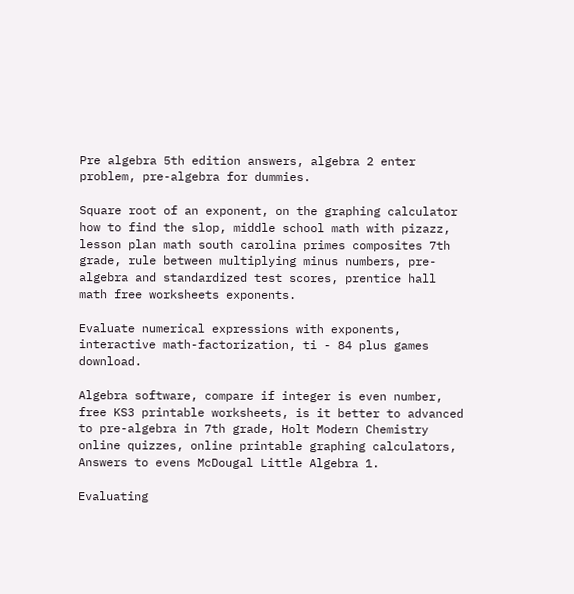Pre algebra 5th edition answers, algebra 2 enter problem, pre-algebra for dummies.

Square root of an exponent, on the graphing calculator how to find the slop, middle school math with pizazz, lesson plan math south carolina primes composites 7th grade, rule between multiplying minus numbers, pre-algebra and standardized test scores, prentice hall math free worksheets exponents.

Evaluate numerical expressions with exponents, interactive math-factorization, ti - 84 plus games download.

Algebra software, compare if integer is even number, free KS3 printable worksheets, is it better to advanced to pre-algebra in 7th grade, Holt Modern Chemistry online quizzes, online printable graphing calculators, Answers to evens McDougal Little Algebra 1.

Evaluating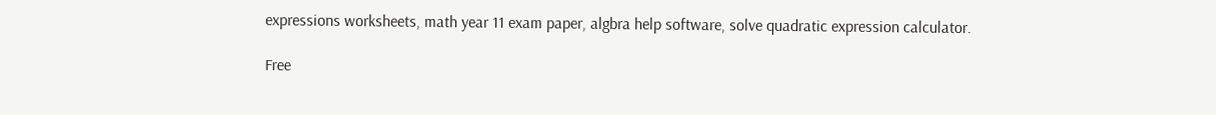expressions worksheets, math year 11 exam paper, algbra help software, solve quadratic expression calculator.

Free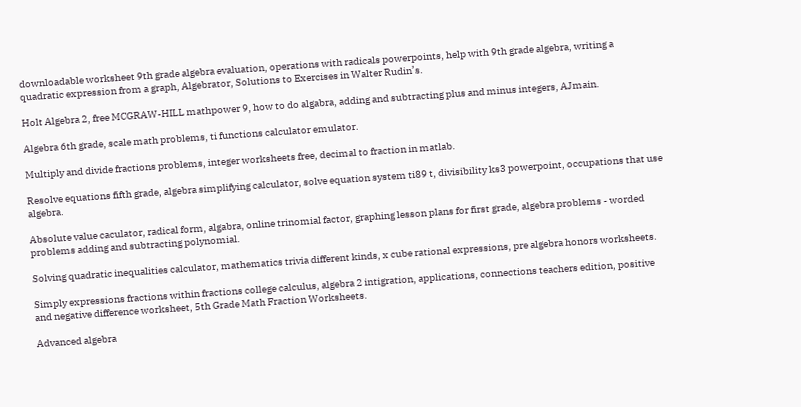downloadable worksheet 9th grade algebra evaluation, operations with radicals powerpoints, help with 9th grade algebra, writing a quadratic expression from a graph, Algebrator, Solutions to Exercises in Walter Rudin’s.

Holt Algebra 2, free MCGRAW-HILL mathpower 9, how to do algabra, adding and subtracting plus and minus integers, AJmain.

Algebra 6th grade, scale math problems, ti functions calculator emulator.

Multiply and divide fractions problems, integer worksheets free, decimal to fraction in matlab.

Resolve equations fifth grade, algebra simplifying calculator, solve equation system ti89 t, divisibility ks3 powerpoint, occupations that use algebra.

Absolute value caculator, radical form, algabra, online trinomial factor, graphing lesson plans for first grade, algebra problems - worded problems adding and subtracting polynomial.

Solving quadratic inequalities calculator, mathematics trivia different kinds, x cube rational expressions, pre algebra honors worksheets.

Simply expressions fractions within fractions college calculus, algebra 2 intigration, applications, connections teachers edition, positive and negative difference worksheet, 5th Grade Math Fraction Worksheets.

Advanced algebra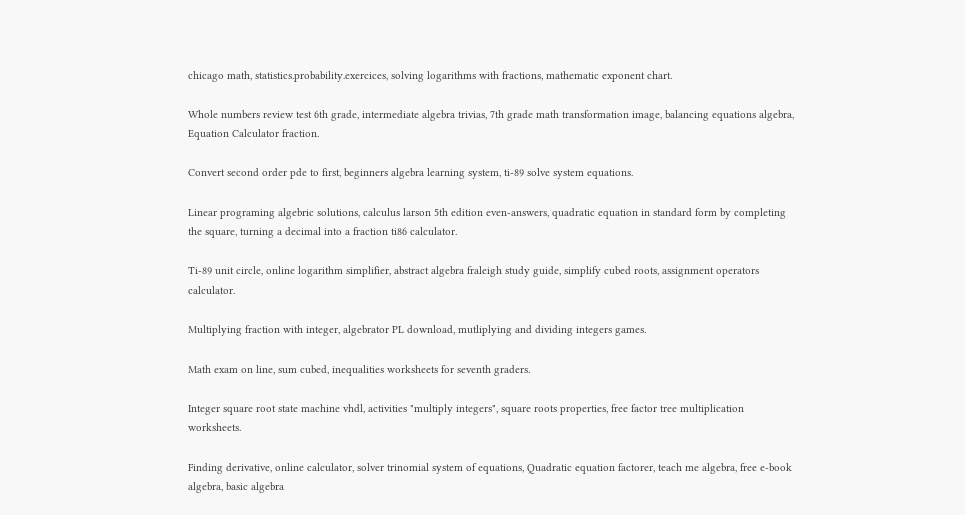chicago math, statistics.probability.exercices, solving logarithms with fractions, mathematic exponent chart.

Whole numbers review test 6th grade, intermediate algebra trivias, 7th grade math transformation image, balancing equations algebra, Equation Calculator fraction.

Convert second order pde to first, beginners algebra learning system, ti-89 solve system equations.

Linear programing algebric solutions, calculus larson 5th edition even-answers, quadratic equation in standard form by completing the square, turning a decimal into a fraction ti86 calculator.

Ti-89 unit circle, online logarithm simplifier, abstract algebra fraleigh study guide, simplify cubed roots, assignment operators calculator.

Multiplying fraction with integer, algebrator PL download, mutliplying and dividing integers games.

Math exam on line, sum cubed, inequalities worksheets for seventh graders.

Integer square root state machine vhdl, activities "multiply integers", square roots properties, free factor tree multiplication worksheets.

Finding derivative, online calculator, solver trinomial system of equations, Quadratic equation factorer, teach me algebra, free e-book algebra, basic algebra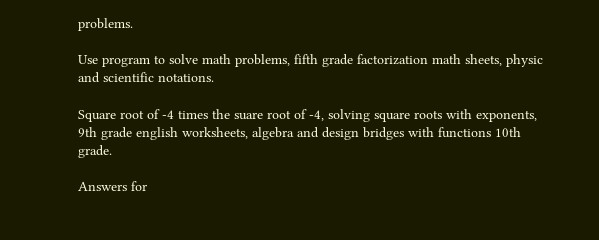problems.

Use program to solve math problems, fifth grade factorization math sheets, physic and scientific notations.

Square root of -4 times the suare root of -4, solving square roots with exponents, 9th grade english worksheets, algebra and design bridges with functions 10th grade.

Answers for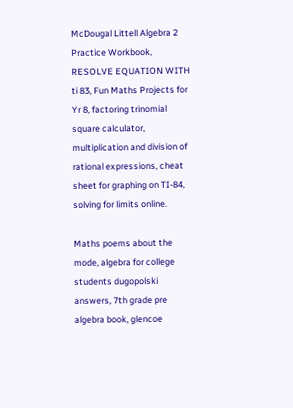McDougal Littell Algebra 2 Practice Workbook, RESOLVE EQUATION WITH ti 83, Fun Maths Projects for Yr 8, factoring trinomial square calculator, multiplication and division of rational expressions, cheat sheet for graphing on TI-84, solving for limits online.

Maths poems about the mode, algebra for college students dugopolski answers, 7th grade pre algebra book, glencoe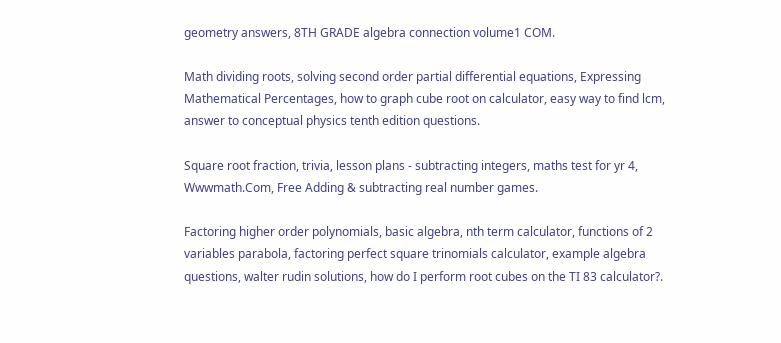geometry answers, 8TH GRADE algebra connection volume1 COM.

Math dividing roots, solving second order partial differential equations, Expressing Mathematical Percentages, how to graph cube root on calculator, easy way to find lcm, answer to conceptual physics tenth edition questions.

Square root fraction, trivia, lesson plans - subtracting integers, maths test for yr 4, Wwwmath.Com, Free Adding & subtracting real number games.

Factoring higher order polynomials, basic algebra, nth term calculator, functions of 2 variables parabola, factoring perfect square trinomials calculator, example algebra questions, walter rudin solutions, how do I perform root cubes on the TI 83 calculator?.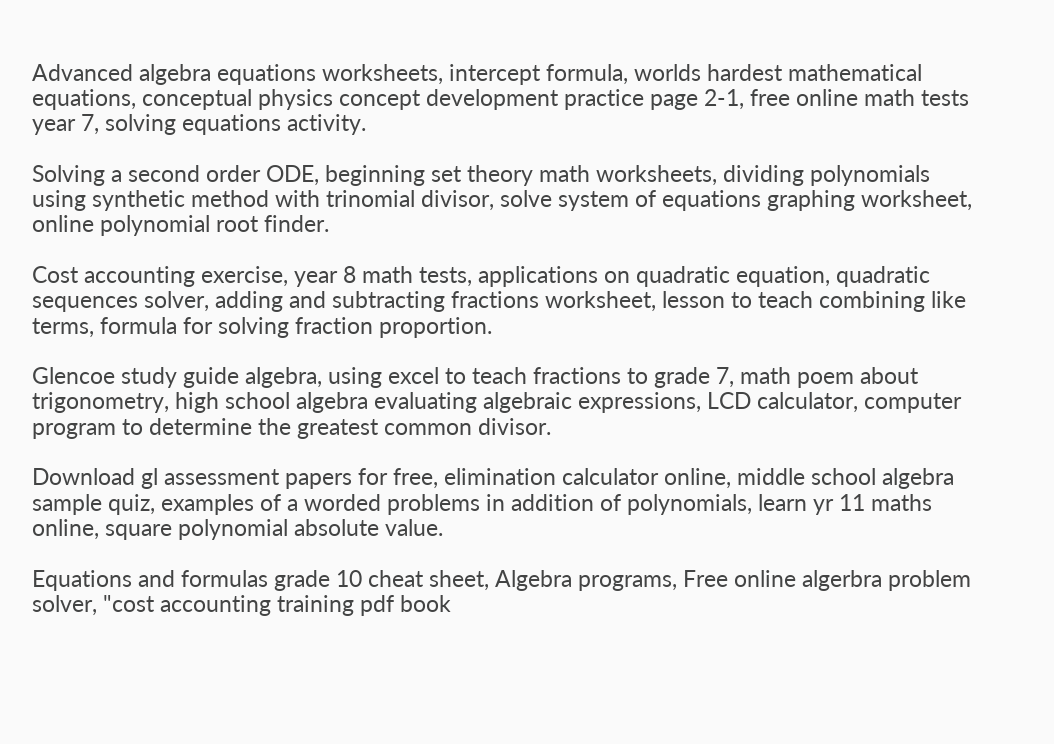Advanced algebra equations worksheets, intercept formula, worlds hardest mathematical equations, conceptual physics concept development practice page 2-1, free online math tests year 7, solving equations activity.

Solving a second order ODE, beginning set theory math worksheets, dividing polynomials using synthetic method with trinomial divisor, solve system of equations graphing worksheet, online polynomial root finder.

Cost accounting exercise, year 8 math tests, applications on quadratic equation, quadratic sequences solver, adding and subtracting fractions worksheet, lesson to teach combining like terms, formula for solving fraction proportion.

Glencoe study guide algebra, using excel to teach fractions to grade 7, math poem about trigonometry, high school algebra evaluating algebraic expressions, LCD calculator, computer program to determine the greatest common divisor.

Download gl assessment papers for free, elimination calculator online, middle school algebra sample quiz, examples of a worded problems in addition of polynomials, learn yr 11 maths online, square polynomial absolute value.

Equations and formulas grade 10 cheat sheet, Algebra programs, Free online algerbra problem solver, "cost accounting training pdf book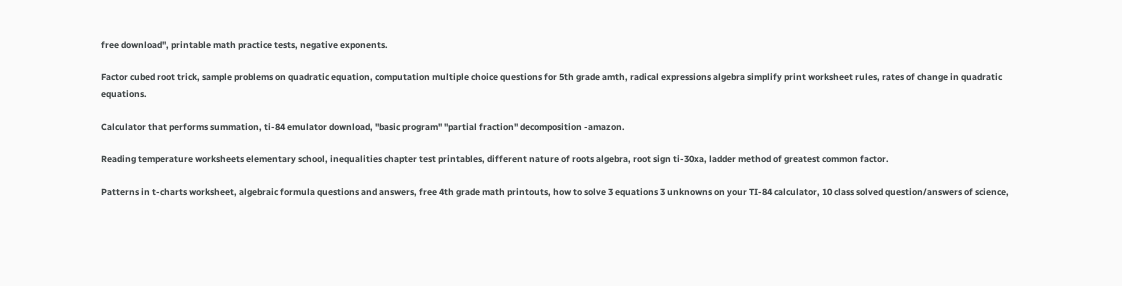free download", printable math practice tests, negative exponents.

Factor cubed root trick, sample problems on quadratic equation, computation multiple choice questions for 5th grade amth, radical expressions algebra simplify print worksheet rules, rates of change in quadratic equations.

Calculator that performs summation, ti-84 emulator download, "basic program" "partial fraction" decomposition -amazon.

Reading temperature worksheets elementary school, inequalities chapter test printables, different nature of roots algebra, root sign ti-30xa, ladder method of greatest common factor.

Patterns in t-charts worksheet, algebraic formula questions and answers, free 4th grade math printouts, how to solve 3 equations 3 unknowns on your TI-84 calculator, 10 class solved question/answers of science,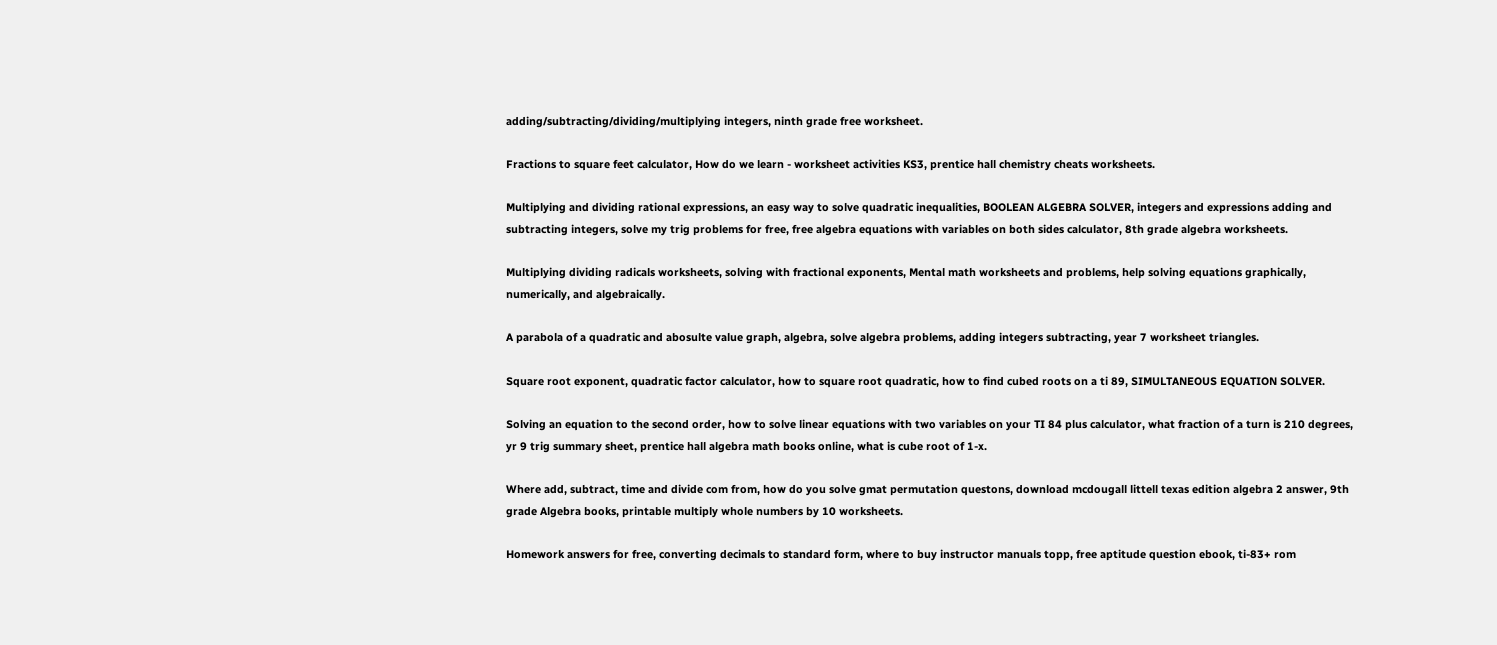adding/subtracting/dividing/multiplying integers, ninth grade free worksheet.

Fractions to square feet calculator, How do we learn - worksheet activities KS3, prentice hall chemistry cheats worksheets.

Multiplying and dividing rational expressions, an easy way to solve quadratic inequalities, BOOLEAN ALGEBRA SOLVER, integers and expressions adding and subtracting integers, solve my trig problems for free, free algebra equations with variables on both sides calculator, 8th grade algebra worksheets.

Multiplying dividing radicals worksheets, solving with fractional exponents, Mental math worksheets and problems, help solving equations graphically, numerically, and algebraically.

A parabola of a quadratic and abosulte value graph, algebra, solve algebra problems, adding integers subtracting, year 7 worksheet triangles.

Square root exponent, quadratic factor calculator, how to square root quadratic, how to find cubed roots on a ti 89, SIMULTANEOUS EQUATION SOLVER.

Solving an equation to the second order, how to solve linear equations with two variables on your TI 84 plus calculator, what fraction of a turn is 210 degrees, yr 9 trig summary sheet, prentice hall algebra math books online, what is cube root of 1-x.

Where add, subtract, time and divide com from, how do you solve gmat permutation questons, download mcdougall littell texas edition algebra 2 answer, 9th grade Algebra books, printable multiply whole numbers by 10 worksheets.

Homework answers for free, converting decimals to standard form, where to buy instructor manuals topp, free aptitude question ebook, ti-83+ rom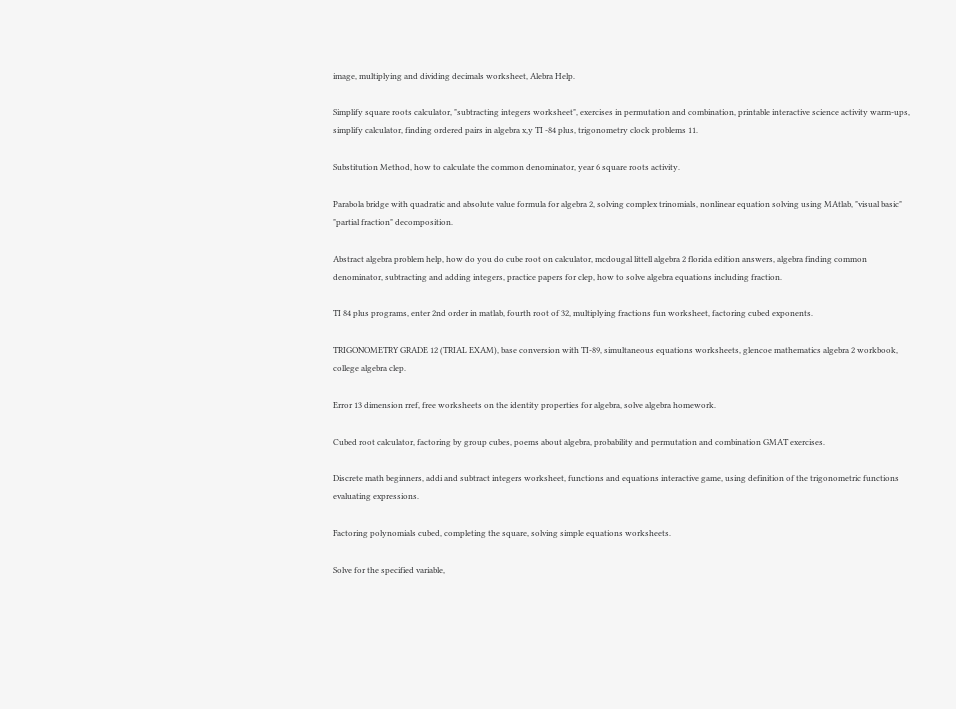image, multiplying and dividing decimals worksheet, Alebra Help.

Simplify square roots calculator, "subtracting integers worksheet", exercises in permutation and combination, printable interactive science activity warm-ups, simplify calculator, finding ordered pairs in algebra x,y TI -84 plus, trigonometry clock problems 11.

Substitution Method, how to calculate the common denominator, year 6 square roots activity.

Parabola bridge with quadratic and absolute value formula for algebra 2, solving complex trinomials, nonlinear equation solving using MAtlab, "visual basic" "partial fraction" decomposition.

Abstract algebra problem help, how do you do cube root on calculator, mcdougal littell algebra 2 florida edition answers, algebra finding common denominator, subtracting and adding integers, practice papers for clep, how to solve algebra equations including fraction.

TI 84 plus programs, enter 2nd order in matlab, fourth root of 32, multiplying fractions fun worksheet, factoring cubed exponents.

TRIGONOMETRY GRADE 12 (TRIAL EXAM), base conversion with TI-89, simultaneous equations worksheets, glencoe mathematics algebra 2 workbook, college algebra clep.

Error 13 dimension rref, free worksheets on the identity properties for algebra, solve algebra homework.

Cubed root calculator, factoring by group cubes, poems about algebra, probability and permutation and combination GMAT exercises.

Discrete math beginners, addi and subtract integers worksheet, functions and equations interactive game, using definition of the trigonometric functions evaluating expressions.

Factoring polynomials cubed, completing the square, solving simple equations worksheets.

Solve for the specified variable,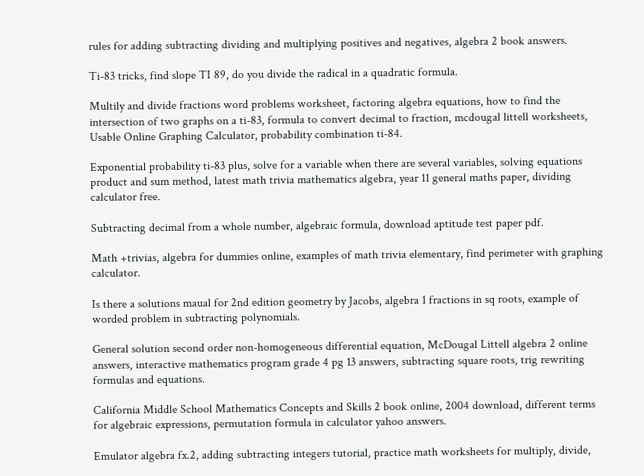rules for adding subtracting dividing and multiplying positives and negatives, algebra 2 book answers.

Ti-83 tricks, find slope TI 89, do you divide the radical in a quadratic formula.

Multily and divide fractions word problems worksheet, factoring algebra equations, how to find the intersection of two graphs on a ti-83, formula to convert decimal to fraction, mcdougal littell worksheets, Usable Online Graphing Calculator, probability combination ti-84.

Exponential probability ti-83 plus, solve for a variable when there are several variables, solving equations product and sum method, latest math trivia mathematics algebra, year 11 general maths paper, dividing calculator free.

Subtracting decimal from a whole number, algebraic formula, download aptitude test paper pdf.

Math +trivias, algebra for dummies online, examples of math trivia elementary, find perimeter with graphing calculator.

Is there a solutions maual for 2nd edition geometry by Jacobs, algebra 1 fractions in sq roots, example of worded problem in subtracting polynomials.

General solution second order non-homogeneous differential equation, McDougal Littell algebra 2 online answers, interactive mathematics program grade 4 pg 13 answers, subtracting square roots, trig rewriting formulas and equations.

California Middle School Mathematics Concepts and Skills 2 book online, 2004 download, different terms for algebraic expressions, permutation formula in calculator yahoo answers.

Emulator algebra fx.2, adding subtracting integers tutorial, practice math worksheets for multiply, divide,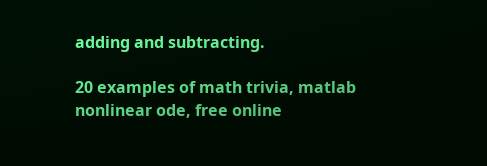adding and subtracting.

20 examples of math trivia, matlab nonlinear ode, free online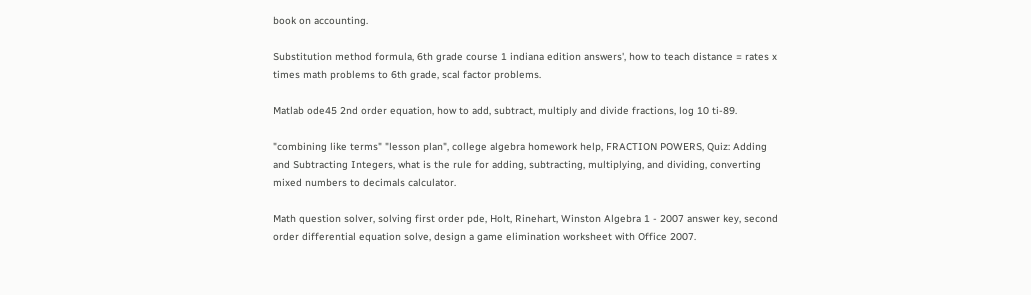book on accounting.

Substitution method formula, 6th grade course 1 indiana edition answers', how to teach distance = rates x times math problems to 6th grade, scal factor problems.

Matlab ode45 2nd order equation, how to add, subtract, multiply and divide fractions, log 10 ti-89.

"combining like terms" "lesson plan", college algebra homework help, FRACTION POWERS, Quiz: Adding and Subtracting Integers, what is the rule for adding, subtracting, multiplying, and dividing, converting mixed numbers to decimals calculator.

Math question solver, solving first order pde, Holt, Rinehart, Winston Algebra 1 - 2007 answer key, second order differential equation solve, design a game elimination worksheet with Office 2007.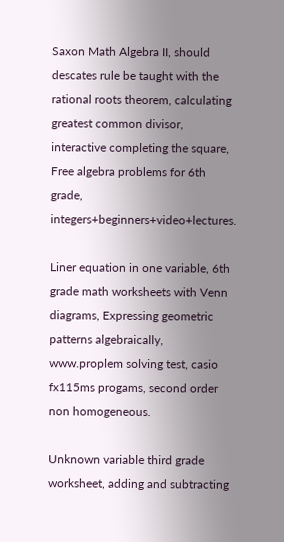Saxon Math Algebra II, should descates rule be taught with the rational roots theorem, calculating greatest common divisor, interactive completing the square, Free algebra problems for 6th grade, integers+beginners+video+lectures.

Liner equation in one variable, 6th grade math worksheets with Venn diagrams, Expressing geometric patterns algebraically, www.proplem solving test, casio fx115ms progams, second order non homogeneous.

Unknown variable third grade worksheet, adding and subtracting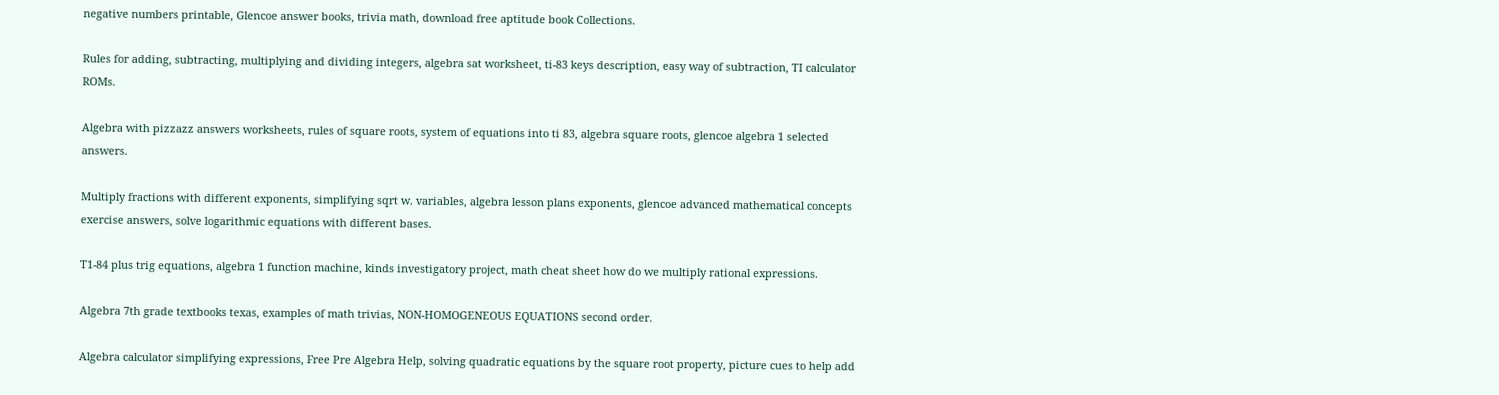negative numbers printable, Glencoe answer books, trivia math, download free aptitude book Collections.

Rules for adding, subtracting, multiplying and dividing integers, algebra sat worksheet, ti-83 keys description, easy way of subtraction, TI calculator ROMs.

Algebra with pizzazz answers worksheets, rules of square roots, system of equations into ti 83, algebra square roots, glencoe algebra 1 selected answers.

Multiply fractions with different exponents, simplifying sqrt w. variables, algebra lesson plans exponents, glencoe advanced mathematical concepts exercise answers, solve logarithmic equations with different bases.

T1-84 plus trig equations, algebra 1 function machine, kinds investigatory project, math cheat sheet how do we multiply rational expressions.

Algebra 7th grade textbooks texas, examples of math trivias, NON-HOMOGENEOUS EQUATIONS second order.

Algebra calculator simplifying expressions, Free Pre Algebra Help, solving quadratic equations by the square root property, picture cues to help add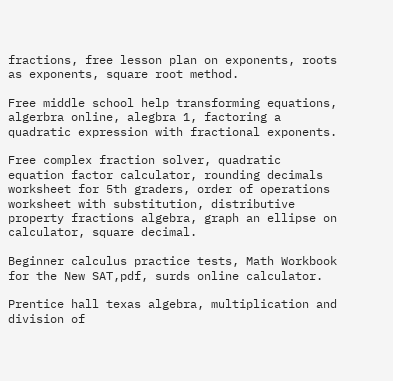fractions, free lesson plan on exponents, roots as exponents, square root method.

Free middle school help transforming equations, algerbra online, alegbra 1, factoring a quadratic expression with fractional exponents.

Free complex fraction solver, quadratic equation factor calculator, rounding decimals worksheet for 5th graders, order of operations worksheet with substitution, distributive property fractions algebra, graph an ellipse on calculator, square decimal.

Beginner calculus practice tests, Math Workbook for the New SAT,pdf, surds online calculator.

Prentice hall texas algebra, multiplication and division of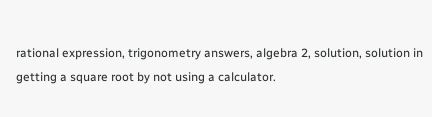rational expression, trigonometry answers, algebra 2, solution, solution in getting a square root by not using a calculator.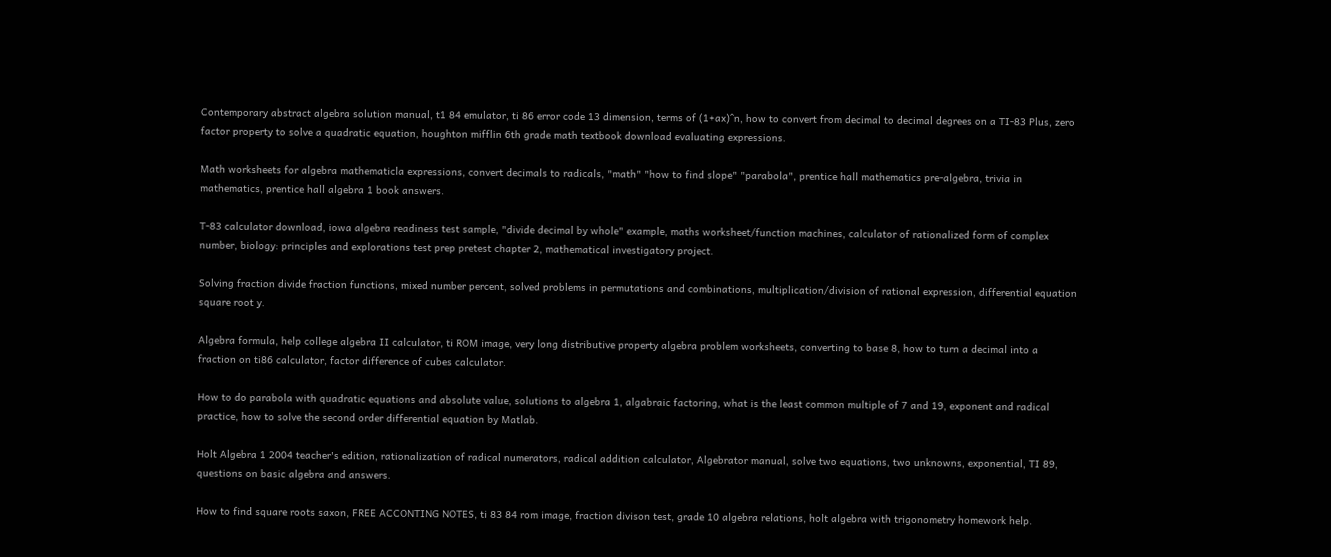Contemporary abstract algebra solution manual, t1 84 emulator, ti 86 error code 13 dimension, terms of (1+ax)^n, how to convert from decimal to decimal degrees on a TI-83 Plus, zero factor property to solve a quadratic equation, houghton mifflin 6th grade math textbook download evaluating expressions.

Math worksheets for algebra mathematicla expressions, convert decimals to radicals, "math" "how to find slope" "parabola", prentice hall mathematics pre-algebra, trivia in mathematics, prentice hall algebra 1 book answers.

T-83 calculator download, iowa algebra readiness test sample, "divide decimal by whole" example, maths worksheet/function machines, calculator of rationalized form of complex number, biology: principles and explorations test prep pretest chapter 2, mathematical investigatory project.

Solving fraction divide fraction functions, mixed number percent, solved problems in permutations and combinations, multiplication/division of rational expression, differential equation square root y.

Algebra formula, help college algebra II calculator, ti ROM image, very long distributive property algebra problem worksheets, converting to base 8, how to turn a decimal into a fraction on ti86 calculator, factor difference of cubes calculator.

How to do parabola with quadratic equations and absolute value, solutions to algebra 1, algabraic factoring, what is the least common multiple of 7 and 19, exponent and radical practice, how to solve the second order differential equation by Matlab.

Holt Algebra 1 2004 teacher's edition, rationalization of radical numerators, radical addition calculator, Algebrator manual, solve two equations, two unknowns, exponential, TI 89, questions on basic algebra and answers.

How to find square roots saxon, FREE ACCONTING NOTES, ti 83 84 rom image, fraction divison test, grade 10 algebra relations, holt algebra with trigonometry homework help.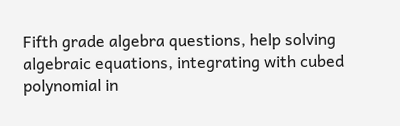Fifth grade algebra questions, help solving algebraic equations, integrating with cubed polynomial in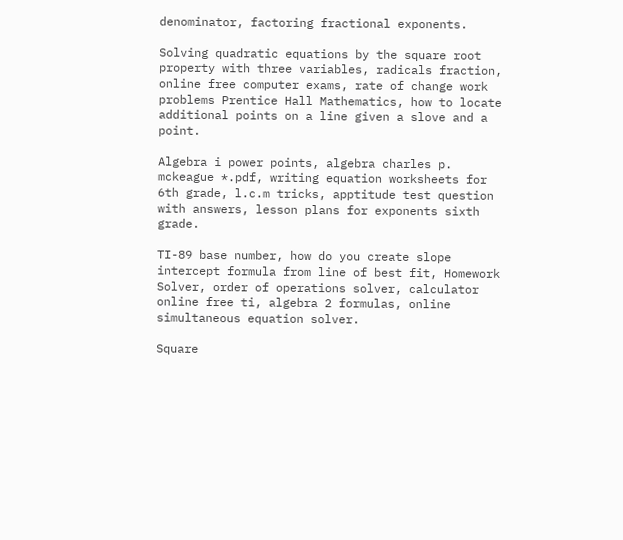denominator, factoring fractional exponents.

Solving quadratic equations by the square root property with three variables, radicals fraction, online free computer exams, rate of change work problems Prentice Hall Mathematics, how to locate additional points on a line given a slove and a point.

Algebra i power points, algebra charles p. mckeague *.pdf, writing equation worksheets for 6th grade, l.c.m tricks, apptitude test question with answers, lesson plans for exponents sixth grade.

TI-89 base number, how do you create slope intercept formula from line of best fit, Homework Solver, order of operations solver, calculator online free ti, algebra 2 formulas, online simultaneous equation solver.

Square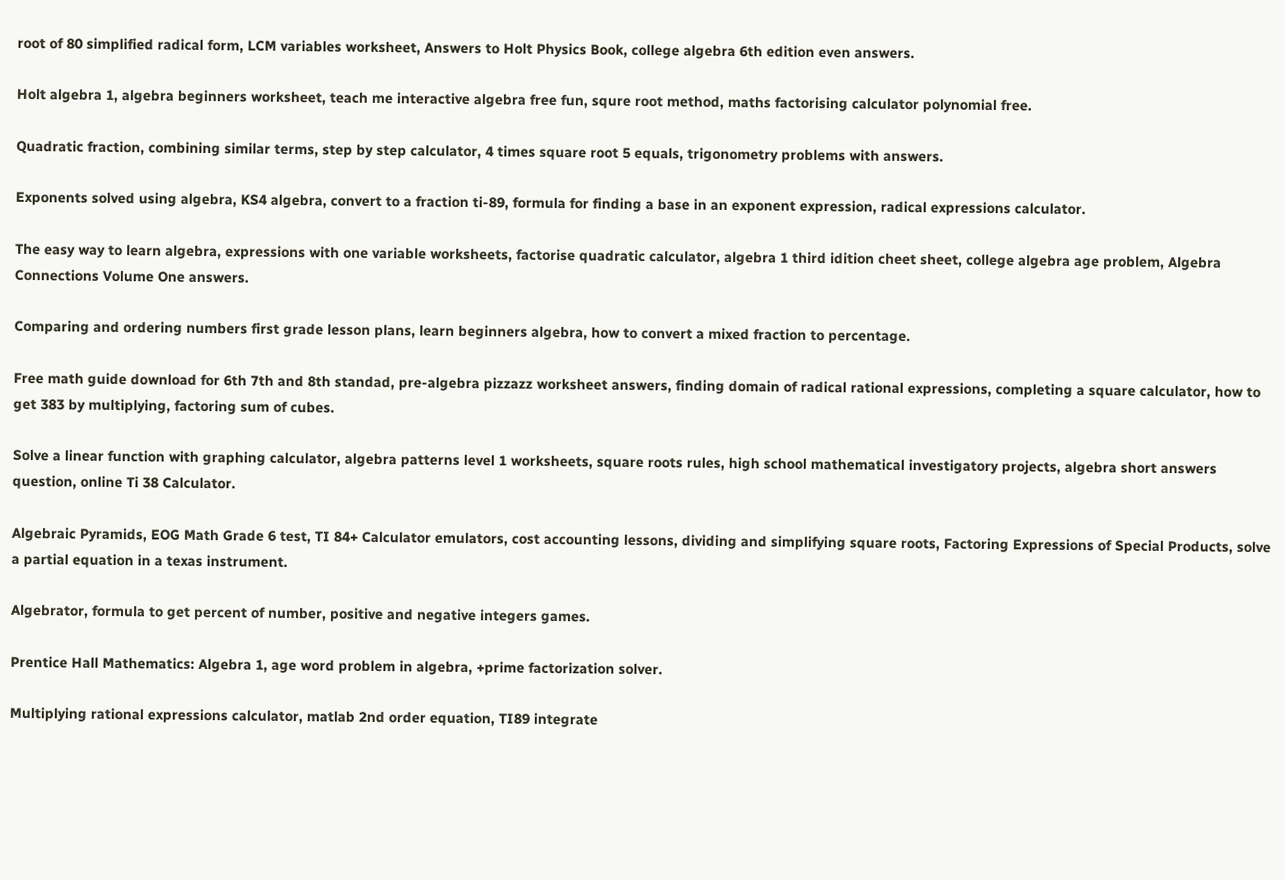root of 80 simplified radical form, LCM variables worksheet, Answers to Holt Physics Book, college algebra 6th edition even answers.

Holt algebra 1, algebra beginners worksheet, teach me interactive algebra free fun, squre root method, maths factorising calculator polynomial free.

Quadratic fraction, combining similar terms, step by step calculator, 4 times square root 5 equals, trigonometry problems with answers.

Exponents solved using algebra, KS4 algebra, convert to a fraction ti-89, formula for finding a base in an exponent expression, radical expressions calculator.

The easy way to learn algebra, expressions with one variable worksheets, factorise quadratic calculator, algebra 1 third idition cheet sheet, college algebra age problem, Algebra Connections Volume One answers.

Comparing and ordering numbers first grade lesson plans, learn beginners algebra, how to convert a mixed fraction to percentage.

Free math guide download for 6th 7th and 8th standad, pre-algebra pizzazz worksheet answers, finding domain of radical rational expressions, completing a square calculator, how to get 383 by multiplying, factoring sum of cubes.

Solve a linear function with graphing calculator, algebra patterns level 1 worksheets, square roots rules, high school mathematical investigatory projects, algebra short answers question, online Ti 38 Calculator.

Algebraic Pyramids, EOG Math Grade 6 test, TI 84+ Calculator emulators, cost accounting lessons, dividing and simplifying square roots, Factoring Expressions of Special Products, solve a partial equation in a texas instrument.

Algebrator, formula to get percent of number, positive and negative integers games.

Prentice Hall Mathematics: Algebra 1, age word problem in algebra, +prime factorization solver.

Multiplying rational expressions calculator, matlab 2nd order equation, TI89 integrate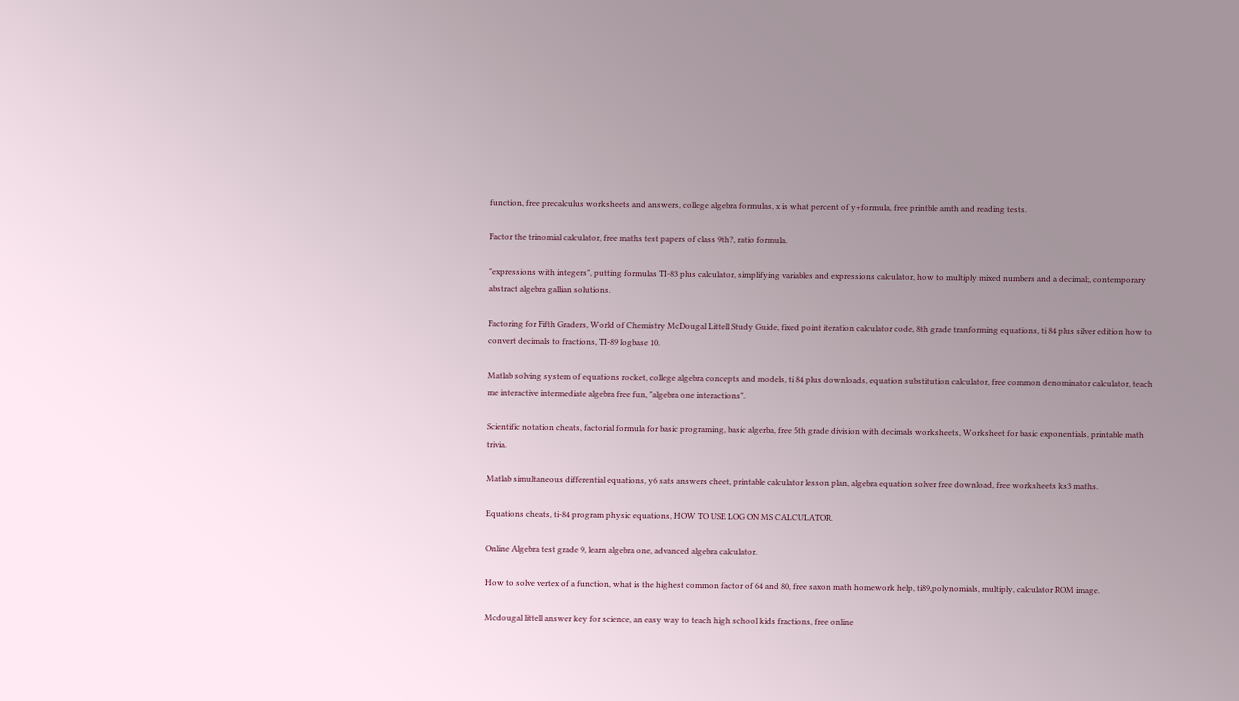function, free precalculus worksheets and answers, college algebra formulas, x is what percent of y+formula, free printble amth and reading tests.

Factor the trinomial calculator, free maths test papers of class 9th?, ratio formula.

"expressions with integers", putting formulas TI-83 plus calculator, simplifying variables and expressions calculator, how to multiply mixed numbers and a decimal;, contemporary abstract algebra gallian solutions.

Factoring for Fifth Graders, World of Chemistry McDougal Littell Study Guide, fixed point iteration calculator code, 8th grade tranforming equations, ti 84 plus silver edition how to convert decimals to fractions, TI-89 logbase 10.

Matlab solving system of equations rocket, college algebra concepts and models, ti 84 plus downloads, equation substitution calculator, free common denominator calculator, teach me interactive intermediate algebra free fun, "algebra one interactions".

Scientific notation cheats, factorial formula for basic programing, basic algerba, free 5th grade division with decimals worksheets, Worksheet for basic exponentials, printable math trivia.

Matlab simultaneous differential equations, y6 sats answers cheet, printable calculator lesson plan, algebra equation solver free download, free worksheets ks3 maths.

Equations cheats, ti-84 program physic equations, HOW TO USE LOG ON MS CALCULATOR.

Online Algebra test grade 9, learn algebra one, advanced algebra calculator.

How to solve vertex of a function, what is the highest common factor of 64 and 80, free saxon math homework help, ti89,polynomials, multiply, calculator ROM image.

Mcdougal littell answer key for science, an easy way to teach high school kids fractions, free online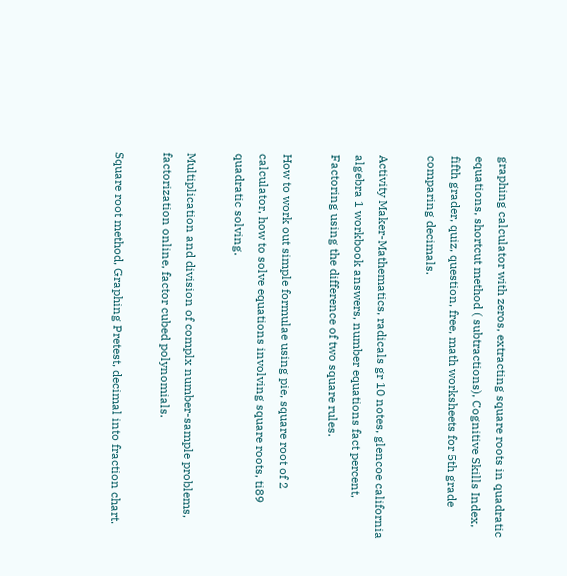graphing calculator with zeros, extracting square roots in quadratic equations, shortcut method ( subtractions), Cognitive Skills Index, fifth grader, quiz, question, free, math worksheets for 5th grade comparing decimals.

Activity Maker-Mathematics, radicals gr 10 notes, glencoe california algebra 1 workbook answers, number equations fact percent, Factoring using the difference of two square rules.

How to work out simple formulae using pie, square root of 2 calculator, how to solve equations involving square roots, ti89 quadratic solving.

Multiplication and division of complx number-sample problems, factorization online, factor cubed polynomials.

Square root method, Graphing Pretest, decimal into fraction chart.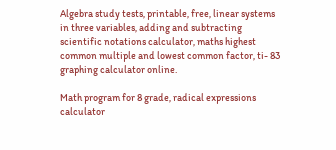Algebra study tests, printable, free, linear systems in three variables, adding and subtracting scientific notations calculator, maths highest common multiple and lowest common factor, ti- 83 graphing calculator online.

Math program for 8 grade, radical expressions calculator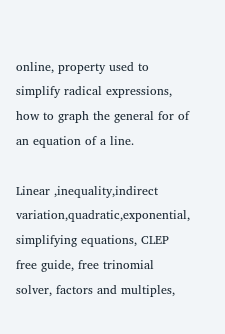online, property used to simplify radical expressions, how to graph the general for of an equation of a line.

Linear ,inequality,indirect variation,quadratic,exponential, simplifying equations, CLEP free guide, free trinomial solver, factors and multiples,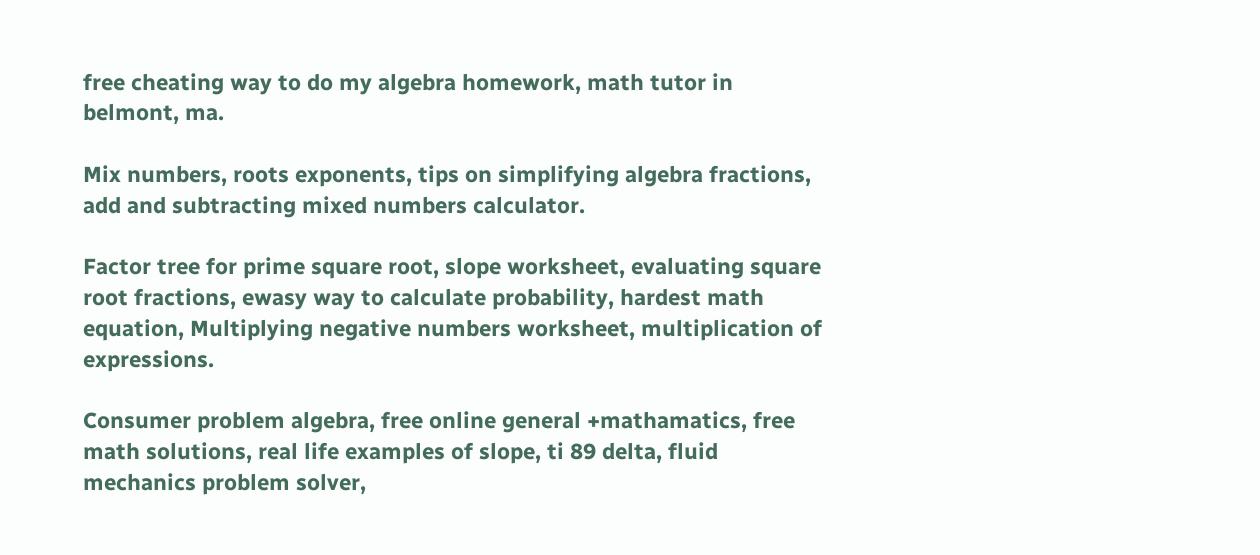free cheating way to do my algebra homework, math tutor in belmont, ma.

Mix numbers, roots exponents, tips on simplifying algebra fractions, add and subtracting mixed numbers calculator.

Factor tree for prime square root, slope worksheet, evaluating square root fractions, ewasy way to calculate probability, hardest math equation, Multiplying negative numbers worksheet, multiplication of expressions.

Consumer problem algebra, free online general +mathamatics, free math solutions, real life examples of slope, ti 89 delta, fluid mechanics problem solver,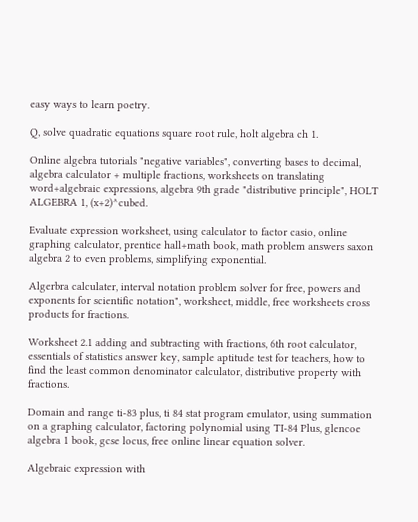easy ways to learn poetry.

Q, solve quadratic equations square root rule, holt algebra ch 1.

Online algebra tutorials "negative variables", converting bases to decimal, algebra calculator + multiple fractions, worksheets on translating word+algebraic expressions, algebra 9th grade "distributive principle", HOLT ALGEBRA 1, (x+2)^cubed.

Evaluate expression worksheet, using calculator to factor casio, online graphing calculator, prentice hall+math book, math problem answers saxon algebra 2 to even problems, simplifying exponential.

Algerbra calculater, interval notation problem solver for free, powers and exponents for scientific notation", worksheet, middle, free worksheets cross products for fractions.

Worksheet 2.1 adding and subtracting with fractions, 6th root calculator, essentials of statistics answer key, sample aptitude test for teachers, how to find the least common denominator calculator, distributive property with fractions.

Domain and range ti-83 plus, ti 84 stat program emulator, using summation on a graphing calculator, factoring polynomial using TI-84 Plus, glencoe algebra 1 book, gcse locus, free online linear equation solver.

Algebraic expression with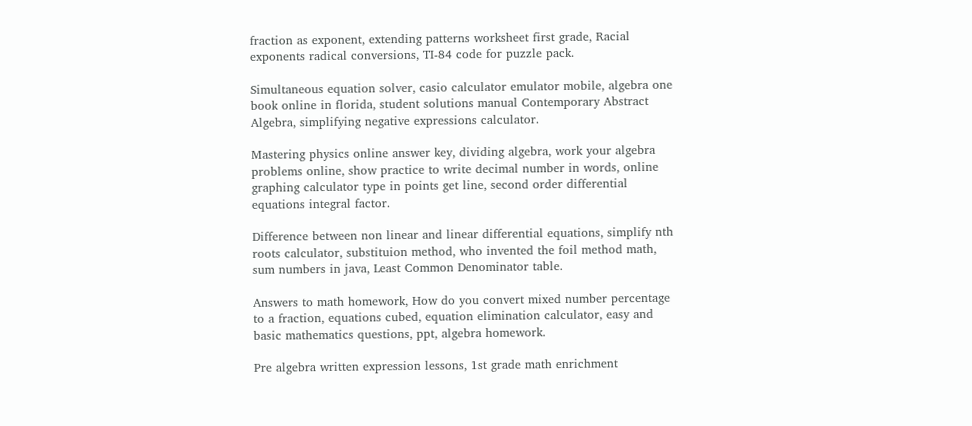fraction as exponent, extending patterns worksheet first grade, Racial exponents radical conversions, TI-84 code for puzzle pack.

Simultaneous equation solver, casio calculator emulator mobile, algebra one book online in florida, student solutions manual Contemporary Abstract Algebra, simplifying negative expressions calculator.

Mastering physics online answer key, dividing algebra, work your algebra problems online, show practice to write decimal number in words, online graphing calculator type in points get line, second order differential equations integral factor.

Difference between non linear and linear differential equations, simplify nth roots calculator, substituion method, who invented the foil method math, sum numbers in java, Least Common Denominator table.

Answers to math homework, How do you convert mixed number percentage to a fraction, equations cubed, equation elimination calculator, easy and basic mathematics questions, ppt, algebra homework.

Pre algebra written expression lessons, 1st grade math enrichment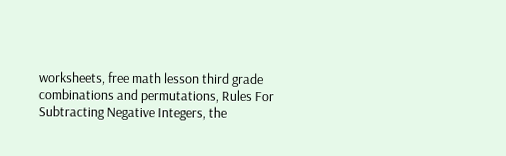worksheets, free math lesson third grade combinations and permutations, Rules For Subtracting Negative Integers, the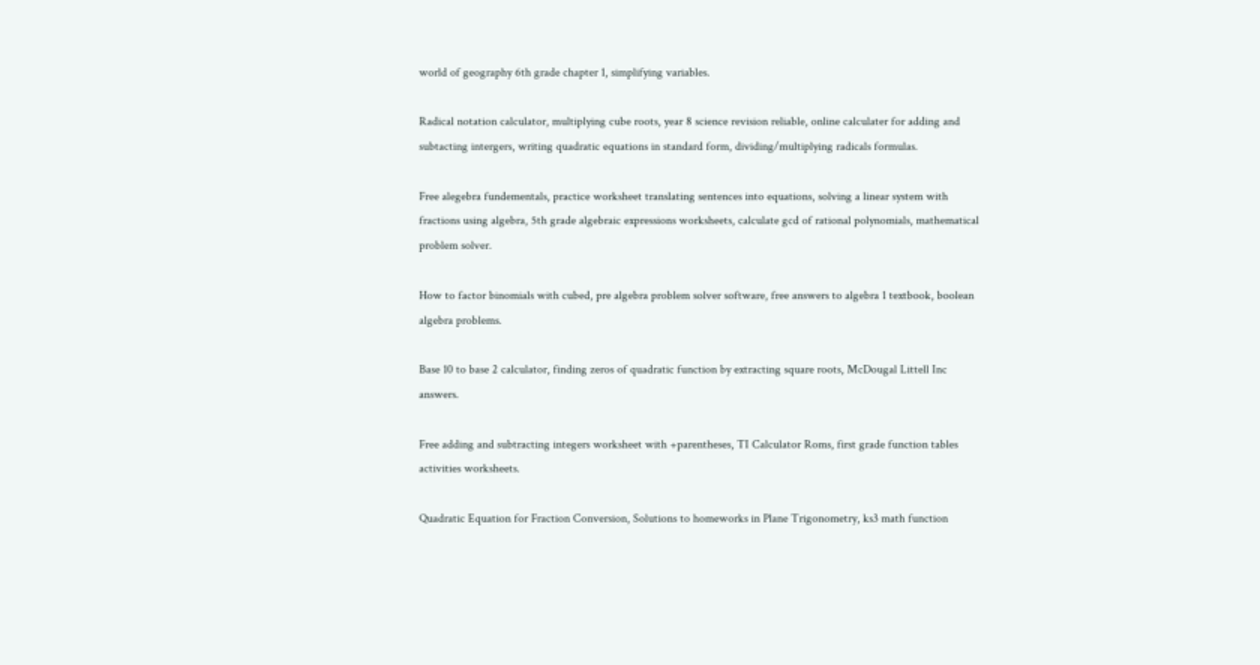world of geography 6th grade chapter 1, simplifying variables.

Radical notation calculator, multiplying cube roots, year 8 science revision reliable, online calculater for adding and subtacting intergers, writing quadratic equations in standard form, dividing/multiplying radicals formulas.

Free alegebra fundementals, practice worksheet translating sentences into equations, solving a linear system with fractions using algebra, 5th grade algebraic expressions worksheets, calculate gcd of rational polynomials, mathematical problem solver.

How to factor binomials with cubed, pre algebra problem solver software, free answers to algebra 1 textbook, boolean algebra problems.

Base 10 to base 2 calculator, finding zeros of quadratic function by extracting square roots, McDougal Littell Inc answers.

Free adding and subtracting integers worksheet with +parentheses, TI Calculator Roms, first grade function tables activities worksheets.

Quadratic Equation for Fraction Conversion, Solutions to homeworks in Plane Trigonometry, ks3 math function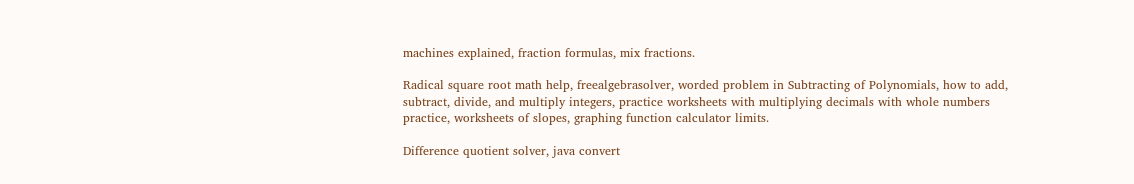machines explained, fraction formulas, mix fractions.

Radical square root math help, freealgebrasolver, worded problem in Subtracting of Polynomials, how to add, subtract, divide, and multiply integers, practice worksheets with multiplying decimals with whole numbers practice, worksheets of slopes, graphing function calculator limits.

Difference quotient solver, java convert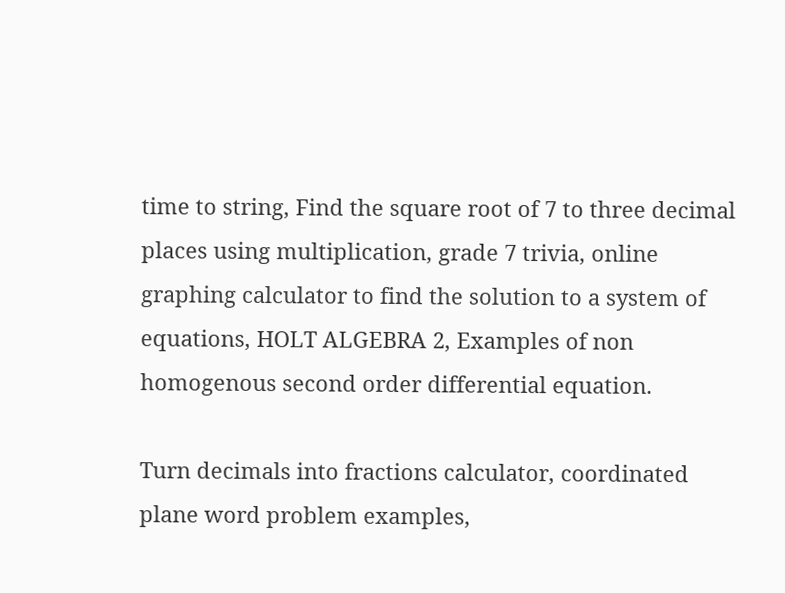time to string, Find the square root of 7 to three decimal places using multiplication, grade 7 trivia, online graphing calculator to find the solution to a system of equations, HOLT ALGEBRA 2, Examples of non homogenous second order differential equation.

Turn decimals into fractions calculator, coordinated plane word problem examples,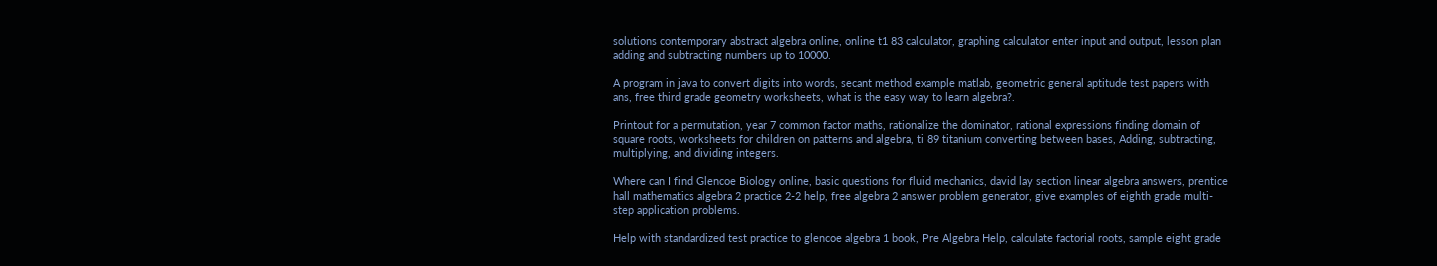solutions contemporary abstract algebra online, online t1 83 calculator, graphing calculator enter input and output, lesson plan adding and subtracting numbers up to 10000.

A program in java to convert digits into words, secant method example matlab, geometric general aptitude test papers with ans, free third grade geometry worksheets, what is the easy way to learn algebra?.

Printout for a permutation, year 7 common factor maths, rationalize the dominator, rational expressions finding domain of square roots, worksheets for children on patterns and algebra, ti 89 titanium converting between bases, Adding, subtracting, multiplying, and dividing integers.

Where can I find Glencoe Biology online, basic questions for fluid mechanics, david lay section linear algebra answers, prentice hall mathematics algebra 2 practice 2-2 help, free algebra 2 answer problem generator, give examples of eighth grade multi-step application problems.

Help with standardized test practice to glencoe algebra 1 book, Pre Algebra Help, calculate factorial roots, sample eight grade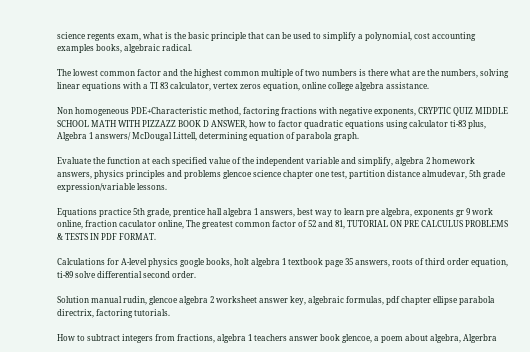science regents exam, what is the basic principle that can be used to simplify a polynomial, cost accounting examples books, algebraic radical.

The lowest common factor and the highest common multiple of two numbers is there what are the numbers, solving linear equations with a TI 83 calculator, vertex zeros equation, online college algebra assistance.

Non homogeneous PDE+Characteristic method, factoring fractions with negative exponents, CRYPTIC QUIZ MIDDLE SCHOOL MATH WITH PIZZAZZ BOOK D ANSWER, how to factor quadratic equations using calculator ti-83 plus, Algebra 1 answers/ McDougal Littell, determining equation of parabola graph.

Evaluate the function at each specified value of the independent variable and simplify, algebra 2 homework answers, physics principles and problems glencoe science chapter one test, partition distance almudevar, 5th grade expression/variable lessons.

Equations practice 5th grade, prentice hall algebra 1 answers, best way to learn pre algebra, exponents gr 9 work online, fraction caculator online, The greatest common factor of 52 and 81, TUTORIAL ON PRE CALCULUS PROBLEMS & TESTS IN PDF FORMAT.

Calculations for A-level physics google books, holt algebra 1 textbook page 35 answers, roots of third order equation, ti-89 solve differential second order.

Solution manual rudin, glencoe algebra 2 worksheet answer key, algebraic formulas, pdf chapter ellipse parabola directrix, factoring tutorials.

How to subtract integers from fractions, algebra 1 teachers answer book glencoe, a poem about algebra, Algerbra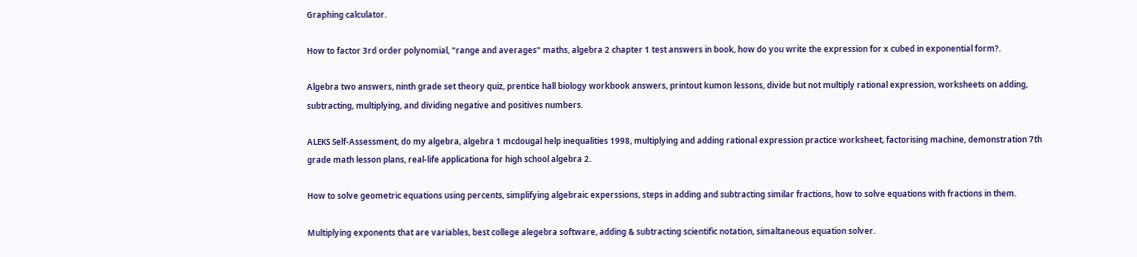Graphing calculator.

How to factor 3rd order polynomial, "range and averages" maths, algebra 2 chapter 1 test answers in book, how do you write the expression for x cubed in exponential form?.

Algebra two answers, ninth grade set theory quiz, prentice hall biology workbook answers, printout kumon lessons, divide but not multiply rational expression, worksheets on adding, subtracting, multiplying, and dividing negative and positives numbers.

ALEKS Self-Assessment, do my algebra, algebra 1 mcdougal help inequalities 1998, multiplying and adding rational expression practice worksheet, factorising machine, demonstration 7th grade math lesson plans, real-life applicationa for high school algebra 2.

How to solve geometric equations using percents, simplifying algebraic experssions, steps in adding and subtracting similar fractions, how to solve equations with fractions in them.

Multiplying exponents that are variables, best college alegebra software, adding & subtracting scientific notation, simaltaneous equation solver.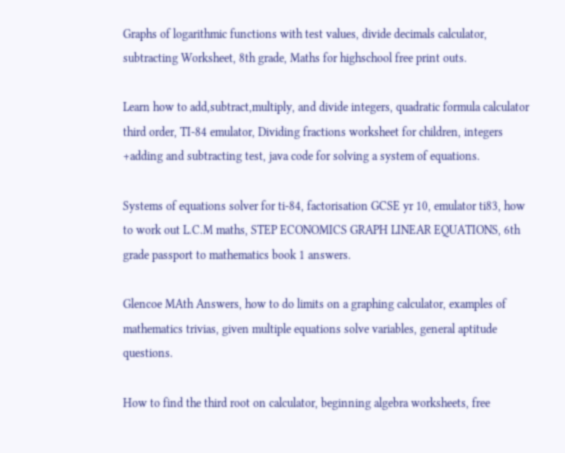Graphs of logarithmic functions with test values, divide decimals calculator, subtracting Worksheet, 8th grade, Maths for highschool free print outs.

Learn how to add,subtract,multiply, and divide integers, quadratic formula calculator third order, TI-84 emulator, Dividing fractions worksheet for children, integers +adding and subtracting test, java code for solving a system of equations.

Systems of equations solver for ti-84, factorisation GCSE yr 10, emulator ti83, how to work out L.C.M maths, STEP ECONOMICS GRAPH LINEAR EQUATIONS, 6th grade passport to mathematics book 1 answers.

Glencoe MAth Answers, how to do limits on a graphing calculator, examples of mathematics trivias, given multiple equations solve variables, general aptitude questions.

How to find the third root on calculator, beginning algebra worksheets, free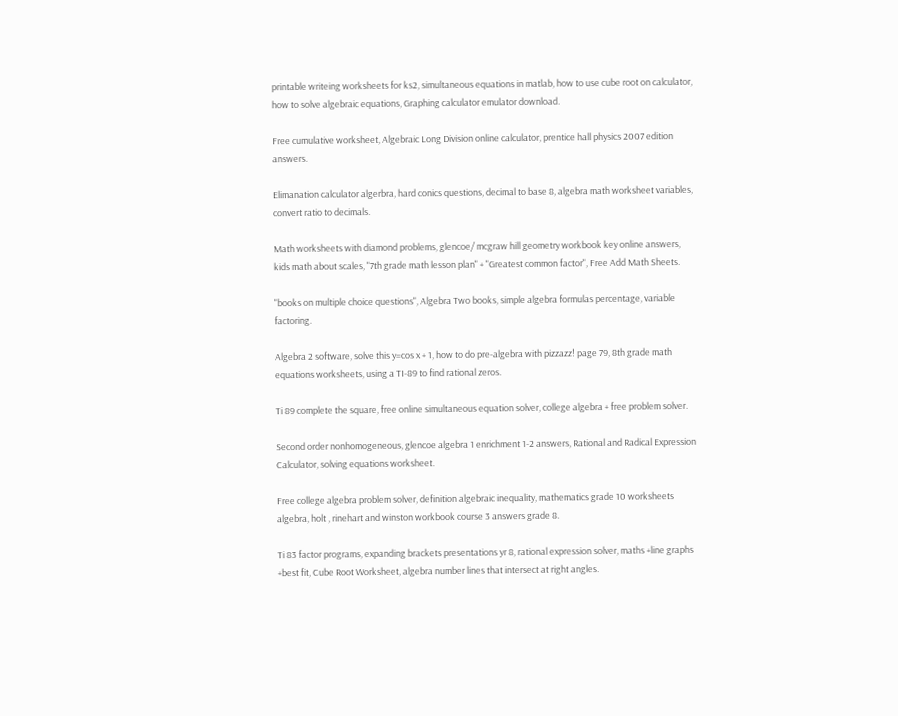printable writeing worksheets for ks2, simultaneous equations in matlab, how to use cube root on calculator, how to solve algebraic equations, Graphing calculator emulator download.

Free cumulative worksheet, Algebraic Long Division online calculator, prentice hall physics 2007 edition answers.

Elimanation calculator algerbra, hard conics questions, decimal to base 8, algebra math worksheet variables, convert ratio to decimals.

Math worksheets with diamond problems, glencoe/ mcgraw hill geometry workbook key online answers, kids math about scales, "7th grade math lesson plan" + "Greatest common factor", Free Add Math Sheets.

"books on multiple choice questions", Algebra Two books, simple algebra formulas percentage, variable factoring.

Algebra 2 software, solve this y=cos x + 1, how to do pre-algebra with pizzazz! page 79, 8th grade math equations worksheets, using a TI-89 to find rational zeros.

Ti 89 complete the square, free online simultaneous equation solver, college algebra + free problem solver.

Second order nonhomogeneous, glencoe algebra 1 enrichment 1-2 answers, Rational and Radical Expression Calculator, solving equations worksheet.

Free college algebra problem solver, definition algebraic inequality, mathematics grade 10 worksheets algebra, holt , rinehart and winston workbook course 3 answers grade 8.

Ti 83 factor programs, expanding brackets presentations yr 8, rational expression solver, maths +line graphs +best fit, Cube Root Worksheet, algebra number lines that intersect at right angles.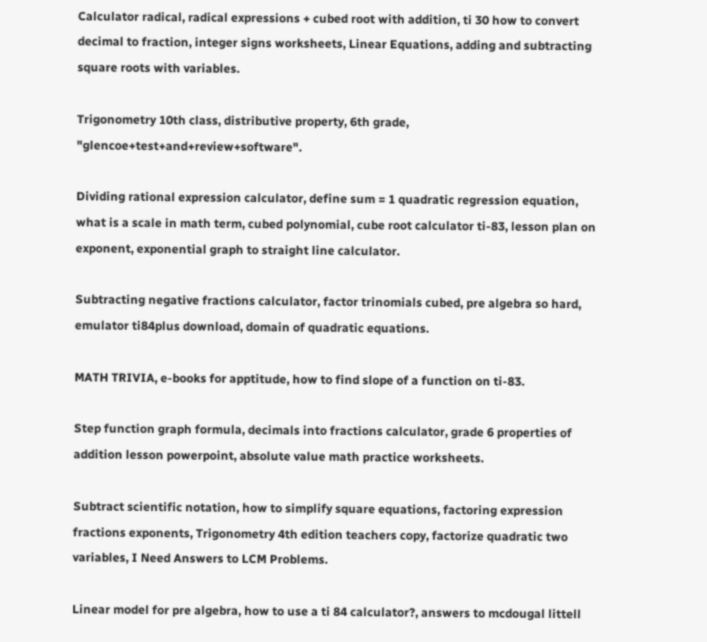Calculator radical, radical expressions + cubed root with addition, ti 30 how to convert decimal to fraction, integer signs worksheets, Linear Equations, adding and subtracting square roots with variables.

Trigonometry 10th class, distributive property, 6th grade, "glencoe+test+and+review+software".

Dividing rational expression calculator, define sum = 1 quadratic regression equation, what is a scale in math term, cubed polynomial, cube root calculator ti-83, lesson plan on exponent, exponential graph to straight line calculator.

Subtracting negative fractions calculator, factor trinomials cubed, pre algebra so hard, emulator ti84plus download, domain of quadratic equations.

MATH TRIVIA, e-books for apptitude, how to find slope of a function on ti-83.

Step function graph formula, decimals into fractions calculator, grade 6 properties of addition lesson powerpoint, absolute value math practice worksheets.

Subtract scientific notation, how to simplify square equations, factoring expression fractions exponents, Trigonometry 4th edition teachers copy, factorize quadratic two variables, I Need Answers to LCM Problems.

Linear model for pre algebra, how to use a ti 84 calculator?, answers to mcdougal littell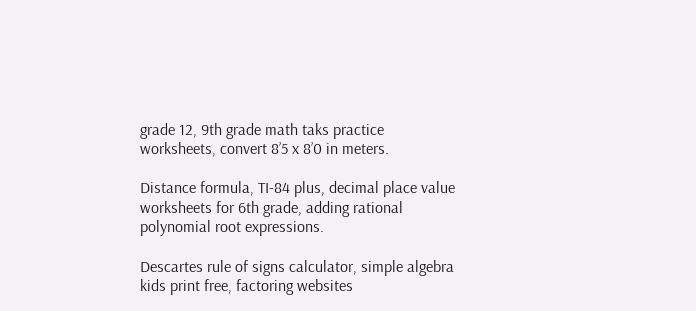grade 12, 9th grade math taks practice worksheets, convert 8’5 x 8’0 in meters.

Distance formula, TI-84 plus, decimal place value worksheets for 6th grade, adding rational polynomial root expressions.

Descartes rule of signs calculator, simple algebra kids print free, factoring websites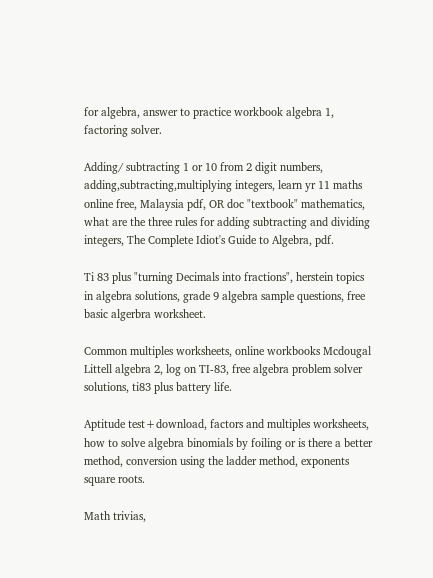for algebra, answer to practice workbook algebra 1, factoring solver.

Adding/ subtracting 1 or 10 from 2 digit numbers, adding,subtracting,multiplying integers, learn yr 11 maths online free, Malaysia pdf, OR doc "textbook" mathematics, what are the three rules for adding subtracting and dividing integers, The Complete Idiot's Guide to Algebra, pdf.

Ti 83 plus "turning Decimals into fractions", herstein topics in algebra solutions, grade 9 algebra sample questions, free basic algerbra worksheet.

Common multiples worksheets, online workbooks Mcdougal Littell algebra 2, log on TI-83, free algebra problem solver solutions, ti83 plus battery life.

Aptitude test+download, factors and multiples worksheets, how to solve algebra binomials by foiling or is there a better method, conversion using the ladder method, exponents square roots.

Math trivias,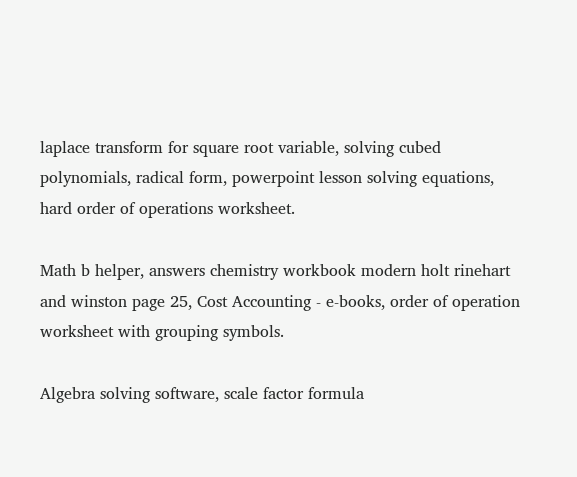laplace transform for square root variable, solving cubed polynomials, radical form, powerpoint lesson solving equations, hard order of operations worksheet.

Math b helper, answers chemistry workbook modern holt rinehart and winston page 25, Cost Accounting - e-books, order of operation worksheet with grouping symbols.

Algebra solving software, scale factor formula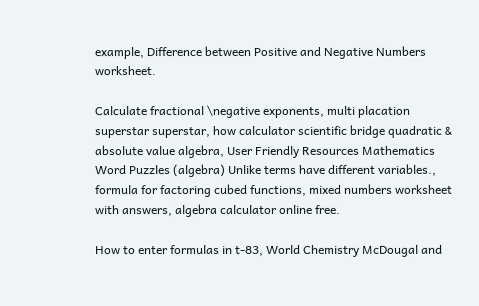example, Difference between Positive and Negative Numbers worksheet.

Calculate fractional \negative exponents, multi placation superstar superstar, how calculator scientific bridge quadratic & absolute value algebra, User Friendly Resources Mathematics Word Puzzles (algebra) Unlike terms have different variables., formula for factoring cubed functions, mixed numbers worksheet with answers, algebra calculator online free.

How to enter formulas in t-83, World Chemistry McDougal and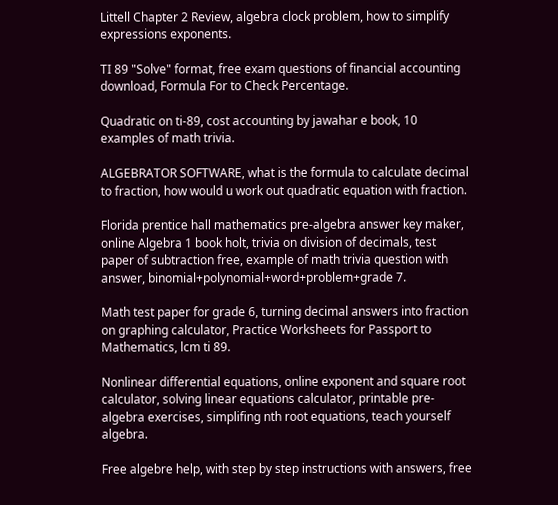Littell Chapter 2 Review, algebra clock problem, how to simplify expressions exponents.

TI 89 "Solve" format, free exam questions of financial accounting download, Formula For to Check Percentage.

Quadratic on ti-89, cost accounting by jawahar e book, 10 examples of math trivia.

ALGEBRATOR SOFTWARE, what is the formula to calculate decimal to fraction, how would u work out quadratic equation with fraction.

Florida prentice hall mathematics pre-algebra answer key maker, online Algebra 1 book holt, trivia on division of decimals, test paper of subtraction free, example of math trivia question with answer, binomial+polynomial+word+problem+grade 7.

Math test paper for grade 6, turning decimal answers into fraction on graphing calculator, Practice Worksheets for Passport to Mathematics, lcm ti 89.

Nonlinear differential equations, online exponent and square root calculator, solving linear equations calculator, printable pre-algebra exercises, simplifing nth root equations, teach yourself algebra.

Free algebre help, with step by step instructions with answers, free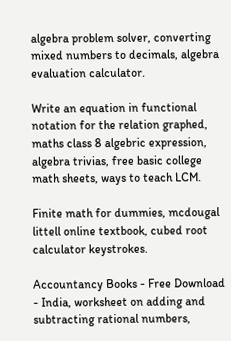algebra problem solver, converting mixed numbers to decimals, algebra evaluation calculator.

Write an equation in functional notation for the relation graphed, maths class 8 algebric expression, algebra trivias, free basic college math sheets, ways to teach LCM.

Finite math for dummies, mcdougal littell online textbook, cubed root calculator keystrokes.

Accountancy Books - Free Download - India, worksheet on adding and subtracting rational numbers,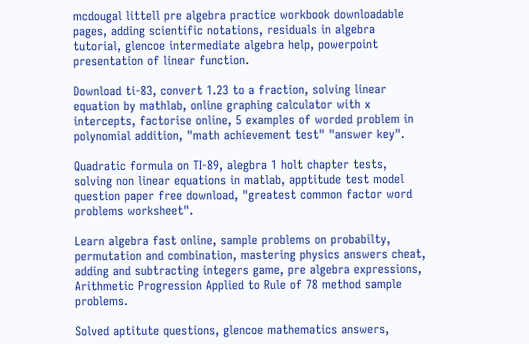mcdougal littell pre algebra practice workbook downloadable pages, adding scientific notations, residuals in algebra tutorial, glencoe intermediate algebra help, powerpoint presentation of linear function.

Download ti-83, convert 1.23 to a fraction, solving linear equation by mathlab, online graphing calculator with x intercepts, factorise online, 5 examples of worded problem in polynomial addition, "math achievement test" "answer key".

Quadratic formula on TI-89, alegbra 1 holt chapter tests, solving non linear equations in matlab, apptitude test model question paper free download, "greatest common factor word problems worksheet".

Learn algebra fast online, sample problems on probabilty, permutation and combination, mastering physics answers cheat, adding and subtracting integers game, pre algebra expressions, Arithmetic Progression Applied to Rule of 78 method sample problems.

Solved aptitute questions, glencoe mathematics answers,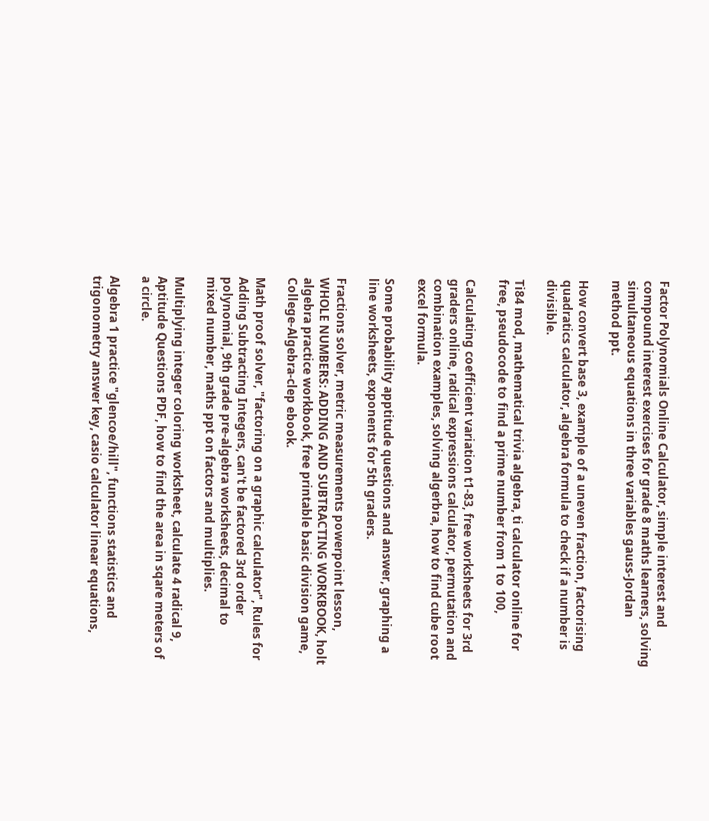Factor Polynomials Online Calculator, simple interest and compound interest exercises for grade 8 maths learners, solving simultaneous equations in three variables gauss-Jordan method ppt.

How convert base 3, example of a uneven fraction, factorising quadratics calculator, algebra formula to check if a number is divisible.

Ti84 mod, mathematical trivia algebra, ti calculator online for free, pseudocode to find a prime number from 1 to 100,

Calculating coefficient variation t1-83, free worksheets for 3rd graders online, radical expressions calculator, permutation and combination examples, solving algerbra, how to find cube root excel formula.

Some probability apptitude questions and answer, graphing a line worksheets, exponents for 5th graders.

Fractions solver, metric measurements powerpoint lesson, WHOLE NUMBERS: ADDING AND SUBTRACTING WORKBOOK, holt algebra practice workbook, free printable basic division game, College-Algebra-clep ebook.

Math proof solver, "factoring on a graphic calculator", Rules for Adding Subtracting Integers, can't be factored 3rd order polynomial, 9th grade pre-algebra worksheets, decimal to mixed number, maths ppt on factors and multiplies.

Multiplying integer coloring worksheet, calculate 4 radical 9, Aptitude Questions PDF, how to find the area in sqare meters of a circle.

Algebra 1 practice "glencoe/hill", functions statistics and trigonometry answer key, casio calculator linear equations,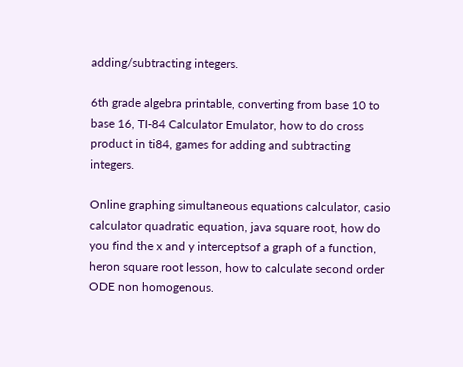adding/subtracting integers.

6th grade algebra printable, converting from base 10 to base 16, TI-84 Calculator Emulator, how to do cross product in ti84, games for adding and subtracting integers.

Online graphing simultaneous equations calculator, casio calculator quadratic equation, java square root, how do you find the x and y interceptsof a graph of a function, heron square root lesson, how to calculate second order ODE non homogenous.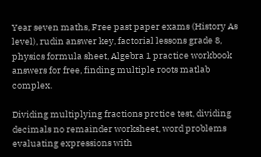Year seven maths, Free past paper exams (History As level), rudin answer key, factorial lessons grade 8, physics formula sheet, Algebra 1 practice workbook answers for free, finding multiple roots matlab complex.

Dividing multiplying fractions prctice test, dividing decimals no remainder worksheet, word problems evaluating expressions with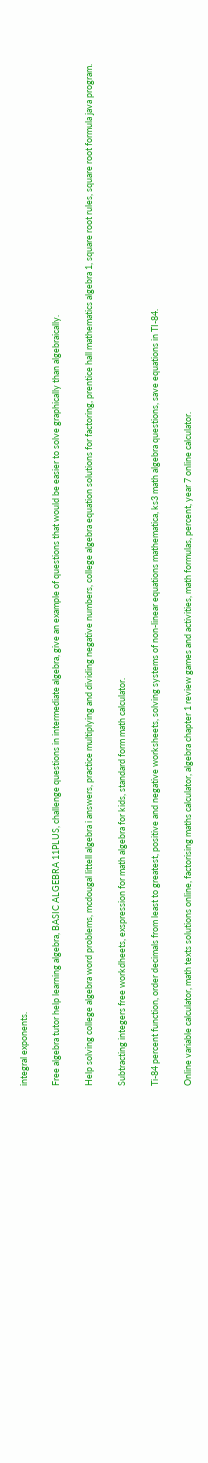integral exponents.

Free algebra tutor help learning algebra, BASIC ALGEBRA 11PLUS, challenge questions in intermediate algebra, give an example of questions that would be easier to solve graphically than algebraically.

Help solving college algebra word problems, mcdougal littell algebra i answers, practice multiplying and dividing negative numbers, college algebra equation solutions for factoring, prentice hall mathematics algebra 1, square root rules, square root formula java program.

Subtracting integers free workdheets, exspression for math algebra for kids, standard form math calculator.

Ti-84 percent function, order decimals from least to greatest, positive and negative worksheets, solving systems of non-linear equations mathematica, ks3 math algebra questions, save equations in TI-84.

Online variable calculator, math texts solutions online, factorising maths calculator, algebra chapter 1 review games and activities, math formulas, percent, year 7 online calculator.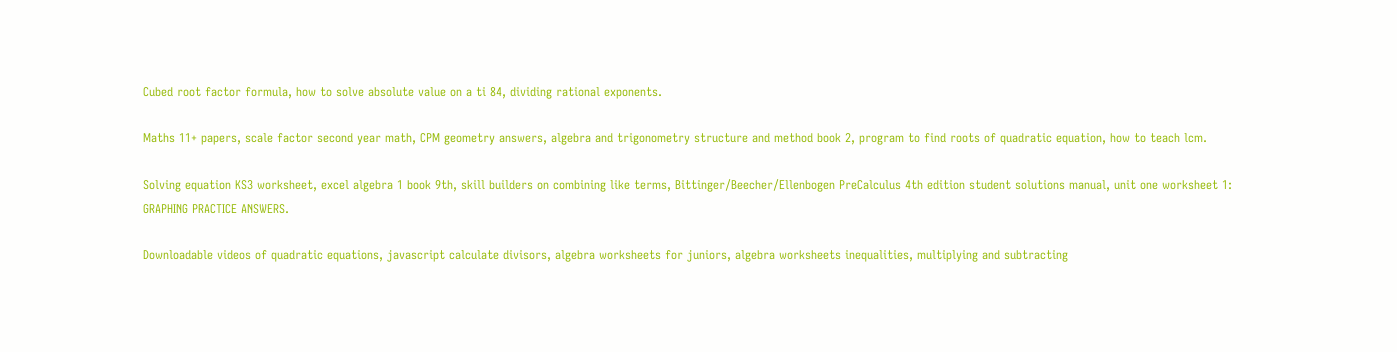Cubed root factor formula, how to solve absolute value on a ti 84, dividing rational exponents.

Maths 11+ papers, scale factor second year math, CPM geometry answers, algebra and trigonometry structure and method book 2, program to find roots of quadratic equation, how to teach lcm.

Solving equation KS3 worksheet, excel algebra 1 book 9th, skill builders on combining like terms, Bittinger/Beecher/Ellenbogen PreCalculus 4th edition student solutions manual, unit one worksheet 1: GRAPHING PRACTICE ANSWERS.

Downloadable videos of quadratic equations, javascript calculate divisors, algebra worksheets for juniors, algebra worksheets inequalities, multiplying and subtracting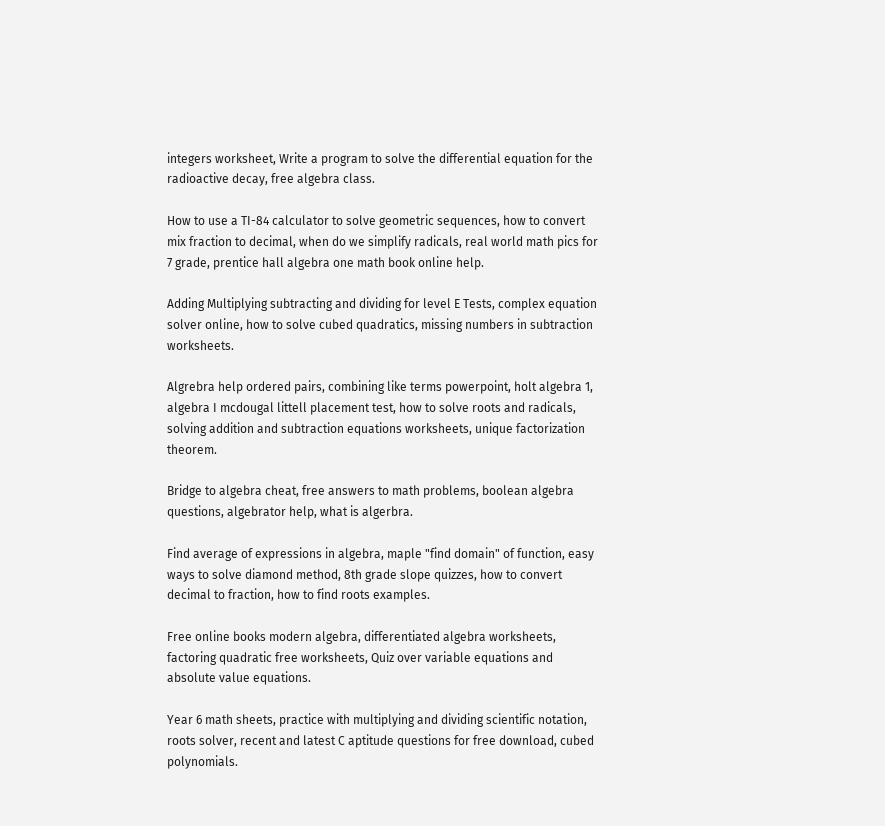integers worksheet, Write a program to solve the differential equation for the radioactive decay, free algebra class.

How to use a TI-84 calculator to solve geometric sequences, how to convert mix fraction to decimal, when do we simplify radicals, real world math pics for 7 grade, prentice hall algebra one math book online help.

Adding Multiplying subtracting and dividing for level E Tests, complex equation solver online, how to solve cubed quadratics, missing numbers in subtraction worksheets.

Algrebra help ordered pairs, combining like terms powerpoint, holt algebra 1, algebra I mcdougal littell placement test, how to solve roots and radicals, solving addition and subtraction equations worksheets, unique factorization theorem.

Bridge to algebra cheat, free answers to math problems, boolean algebra questions, algebrator help, what is algerbra.

Find average of expressions in algebra, maple "find domain" of function, easy ways to solve diamond method, 8th grade slope quizzes, how to convert decimal to fraction, how to find roots examples.

Free online books modern algebra, differentiated algebra worksheets, factoring quadratic free worksheets, Quiz over variable equations and absolute value equations.

Year 6 math sheets, practice with multiplying and dividing scientific notation, roots solver, recent and latest C aptitude questions for free download, cubed polynomials.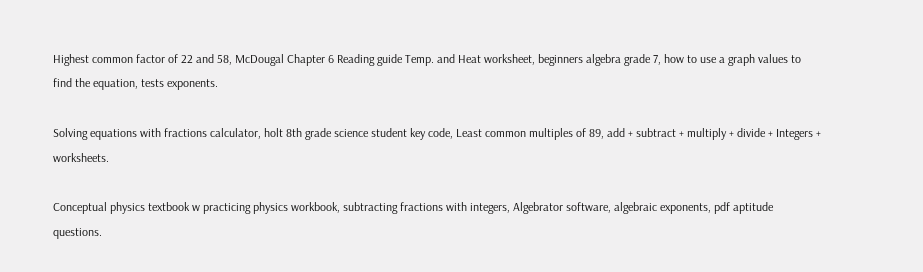Highest common factor of 22 and 58, McDougal Chapter 6 Reading guide Temp. and Heat worksheet, beginners algebra grade 7, how to use a graph values to find the equation, tests exponents.

Solving equations with fractions calculator, holt 8th grade science student key code, Least common multiples of 89, add + subtract + multiply + divide + Integers + worksheets.

Conceptual physics textbook w practicing physics workbook, subtracting fractions with integers, Algebrator software, algebraic exponents, pdf aptitude questions.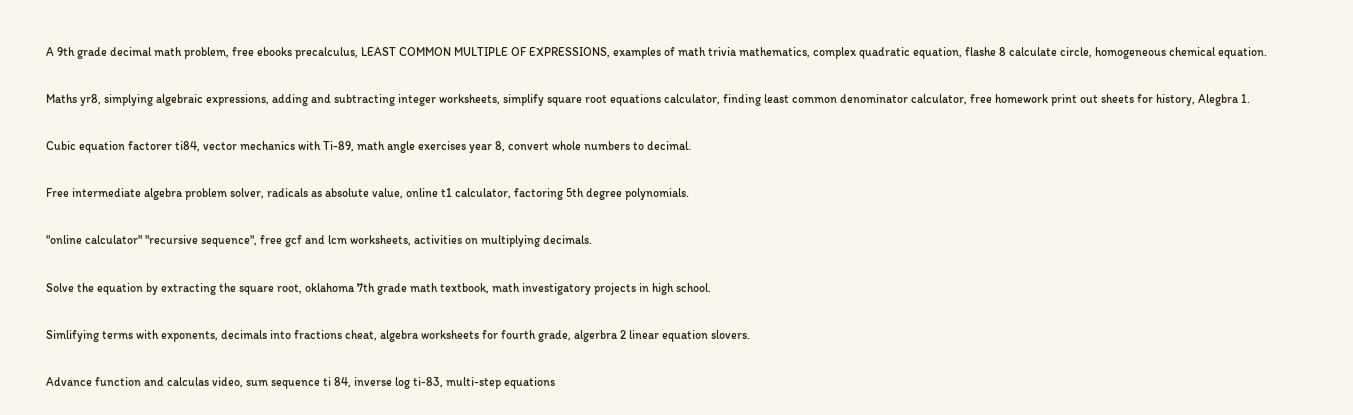A 9th grade decimal math problem, free ebooks precalculus, LEAST COMMON MULTIPLE OF EXPRESSIONS, examples of math trivia mathematics, complex quadratic equation, flashe 8 calculate circle, homogeneous chemical equation.

Maths yr8, simplying algebraic expressions, adding and subtracting integer worksheets, simplify square root equations calculator, finding least common denominator calculator, free homework print out sheets for history, Alegbra 1.

Cubic equation factorer ti84, vector mechanics with Ti-89, math angle exercises year 8, convert whole numbers to decimal.

Free intermediate algebra problem solver, radicals as absolute value, online t1 calculator, factoring 5th degree polynomials.

"online calculator" "recursive sequence", free gcf and lcm worksheets, activities on multiplying decimals.

Solve the equation by extracting the square root, oklahoma 7th grade math textbook, math investigatory projects in high school.

Simlifying terms with exponents, decimals into fractions cheat, algebra worksheets for fourth grade, algerbra 2 linear equation slovers.

Advance function and calculas video, sum sequence ti 84, inverse log ti-83, multi-step equations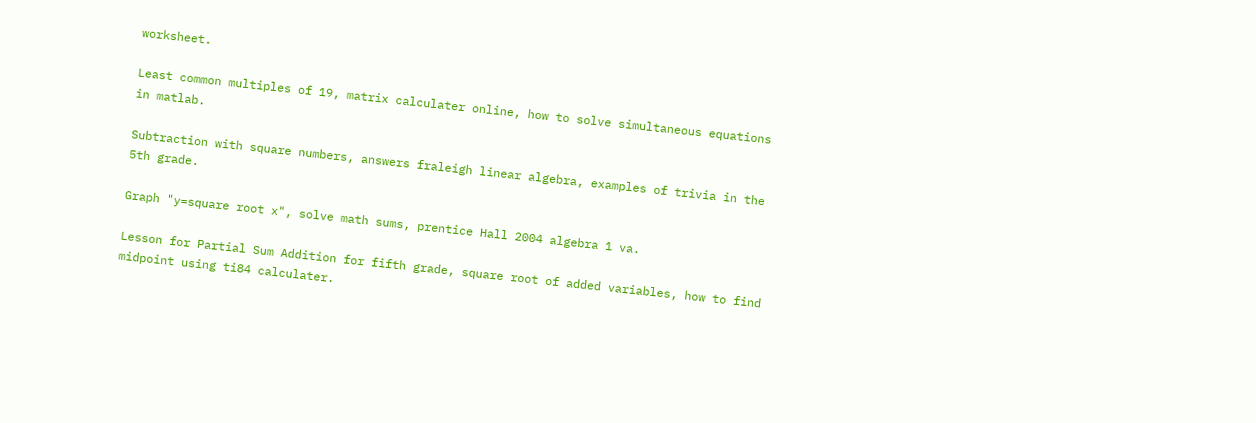worksheet.

Least common multiples of 19, matrix calculater online, how to solve simultaneous equations in matlab.

Subtraction with square numbers, answers fraleigh linear algebra, examples of trivia in the 5th grade.

Graph "y=square root x", solve math sums, prentice Hall 2004 algebra 1 va.

Lesson for Partial Sum Addition for fifth grade, square root of added variables, how to find midpoint using ti84 calculater.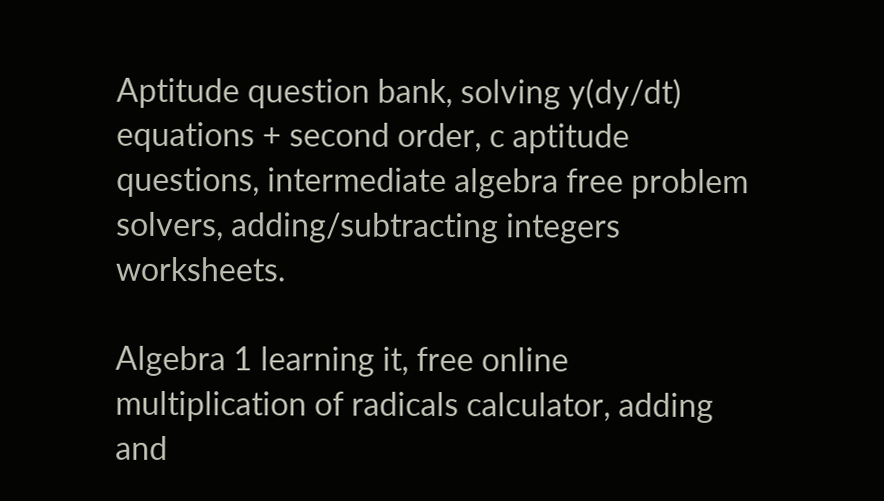Aptitude question bank, solving y(dy/dt) equations + second order, c aptitude questions, intermediate algebra free problem solvers, adding/subtracting integers worksheets.

Algebra 1 learning it, free online multiplication of radicals calculator, adding and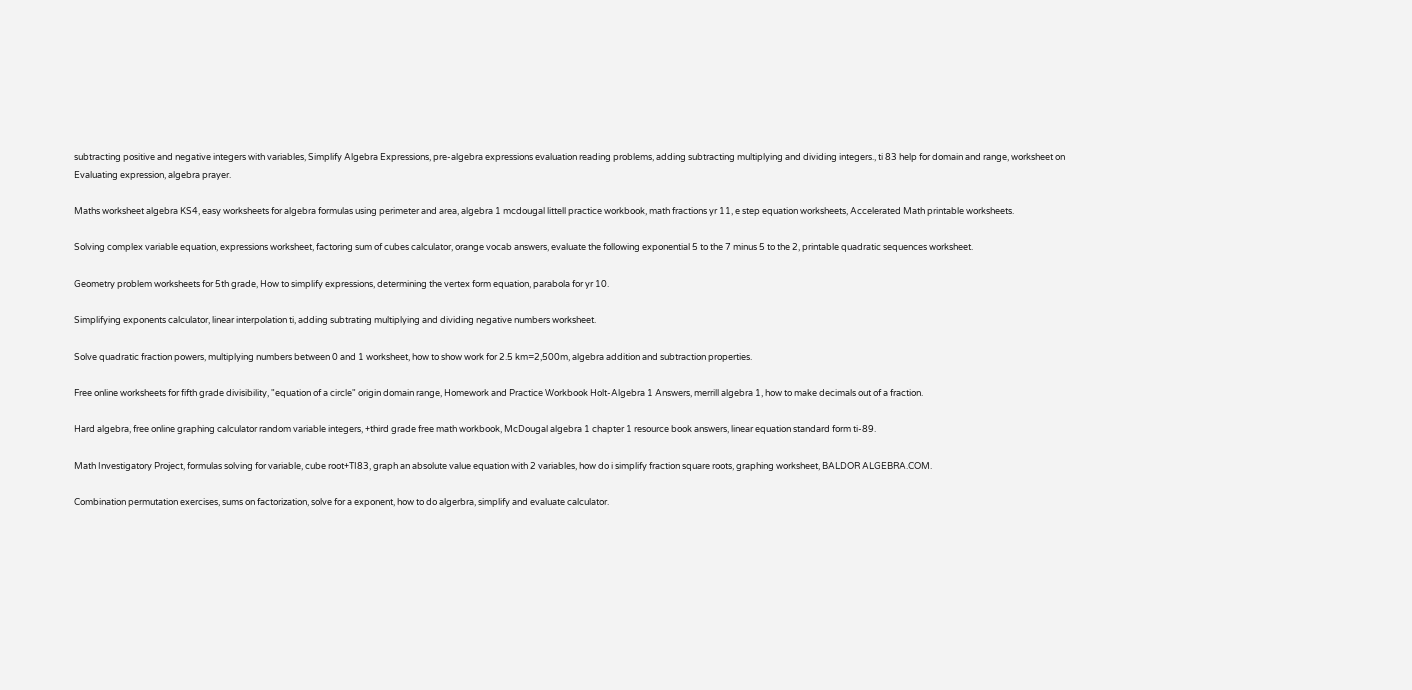subtracting positive and negative integers with variables, Simplify Algebra Expressions, pre-algebra expressions evaluation reading problems, adding subtracting multiplying and dividing integers., ti 83 help for domain and range, worksheet on Evaluating expression, algebra prayer.

Maths worksheet algebra KS4, easy worksheets for algebra formulas using perimeter and area, algebra 1 mcdougal littell practice workbook, math fractions yr 11, e step equation worksheets, Accelerated Math printable worksheets.

Solving complex variable equation, expressions worksheet, factoring sum of cubes calculator, orange vocab answers, evaluate the following exponential 5 to the 7 minus 5 to the 2, printable quadratic sequences worksheet.

Geometry problem worksheets for 5th grade, How to simplify expressions, determining the vertex form equation, parabola for yr 10.

Simplifying exponents calculator, linear interpolation ti, adding subtrating multiplying and dividing negative numbers worksheet.

Solve quadratic fraction powers, multiplying numbers between 0 and 1 worksheet, how to show work for 2.5 km=2,500m, algebra addition and subtraction properties.

Free online worksheets for fifth grade divisibility, "equation of a circle" origin domain range, Homework and Practice Workbook Holt-Algebra 1 Answers, merrill algebra 1, how to make decimals out of a fraction.

Hard algebra, free online graphing calculator random variable integers, +third grade free math workbook, McDougal algebra 1 chapter 1 resource book answers, linear equation standard form ti-89.

Math Investigatory Project, formulas solving for variable, cube root+TI83, graph an absolute value equation with 2 variables, how do i simplify fraction square roots, graphing worksheet, BALDOR ALGEBRA.COM.

Combination permutation exercises, sums on factorization, solve for a exponent, how to do algerbra, simplify and evaluate calculator.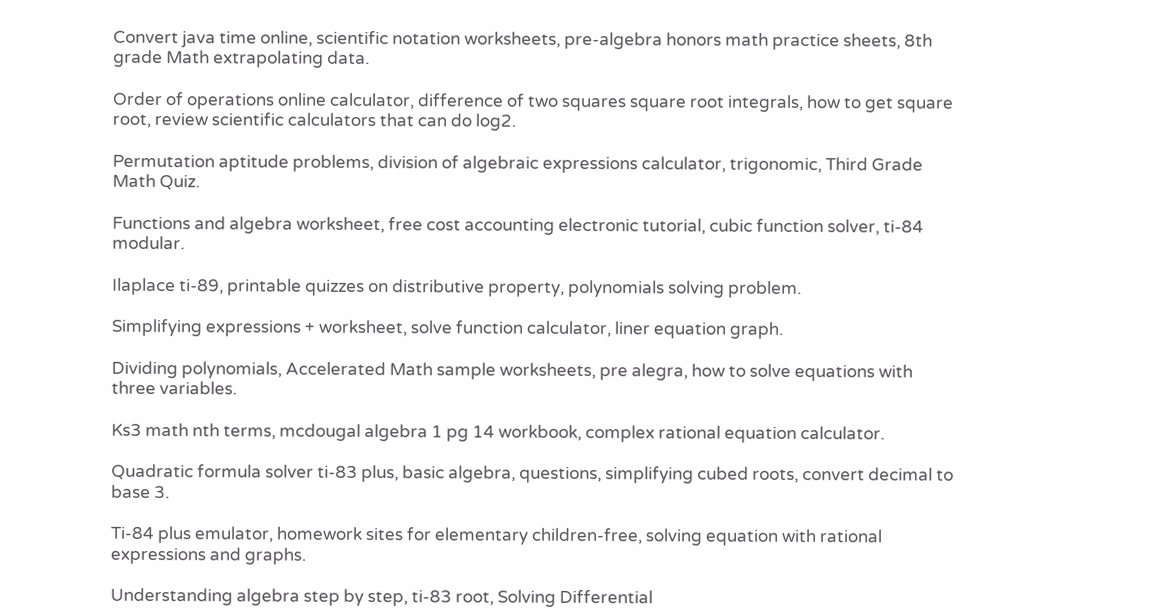Convert java time online, scientific notation worksheets, pre-algebra honors math practice sheets, 8th grade Math extrapolating data.

Order of operations online calculator, difference of two squares square root integrals, how to get square root, review scientific calculators that can do log2.

Permutation aptitude problems, division of algebraic expressions calculator, trigonomic, Third Grade Math Quiz.

Functions and algebra worksheet, free cost accounting electronic tutorial, cubic function solver, ti-84 modular.

Ilaplace ti-89, printable quizzes on distributive property, polynomials solving problem.

Simplifying expressions + worksheet, solve function calculator, liner equation graph.

Dividing polynomials, Accelerated Math sample worksheets, pre alegra, how to solve equations with three variables.

Ks3 math nth terms, mcdougal algebra 1 pg 14 workbook, complex rational equation calculator.

Quadratic formula solver ti-83 plus, basic algebra, questions, simplifying cubed roots, convert decimal to base 3.

Ti-84 plus emulator, homework sites for elementary children-free, solving equation with rational expressions and graphs.

Understanding algebra step by step, ti-83 root, Solving Differential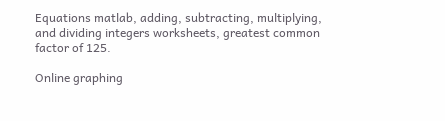Equations matlab, adding, subtracting, multiplying, and dividing integers worksheets, greatest common factor of 125.

Online graphing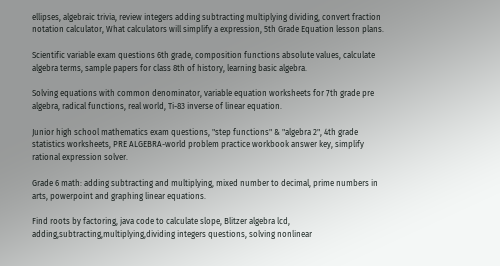ellipses, algebraic trivia, review integers adding subtracting multiplying dividing, convert fraction notation calculator, What calculators will simplify a expression, 5th Grade Equation lesson plans.

Scientific variable exam questions 6th grade, composition functions absolute values, calculate algebra terms, sample papers for class 8th of history, learning basic algebra.

Solving equations with common denominator, variable equation worksheets for 7th grade pre algebra, radical functions, real world, Ti-83 inverse of linear equation.

Junior high school mathematics exam questions, "step functions" & "algebra 2", 4th grade statistics worksheets, PRE ALGEBRA-world problem practice workbook answer key, simplify rational expression solver.

Grade 6 math: adding subtracting and multiplying, mixed number to decimal, prime numbers in arts, powerpoint and graphing linear equations.

Find roots by factoring, java code to calculate slope, Blitzer algebra lcd, adding,subtracting,multiplying,dividing integers questions, solving nonlinear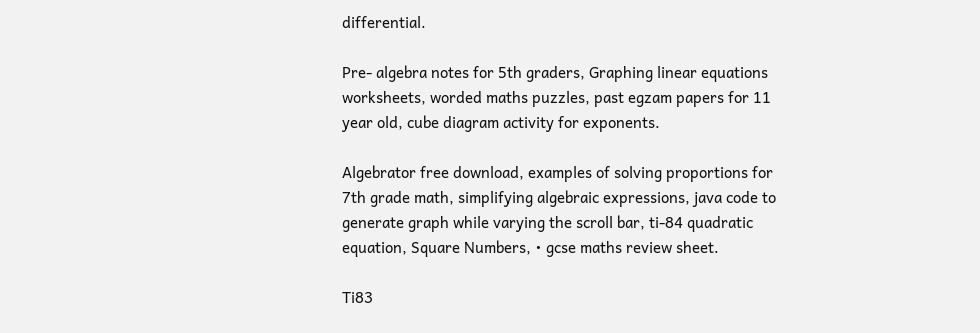differential.

Pre- algebra notes for 5th graders, Graphing linear equations worksheets, worded maths puzzles, past egzam papers for 11 year old, cube diagram activity for exponents.

Algebrator free download, examples of solving proportions for 7th grade math, simplifying algebraic expressions, java code to generate graph while varying the scroll bar, ti-84 quadratic equation, Square Numbers, • gcse maths review sheet.

Ti83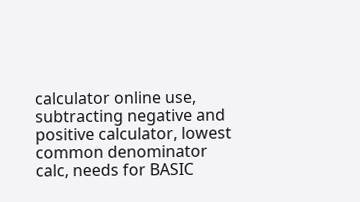calculator online use, subtracting negative and positive calculator, lowest common denominator calc, needs for BASIC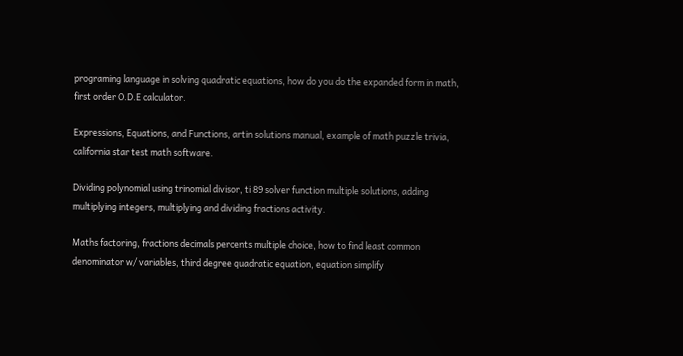programing language in solving quadratic equations, how do you do the expanded form in math, first order O.D.E calculator.

Expressions, Equations, and Functions, artin solutions manual, example of math puzzle trivia, california star test math software.

Dividing polynomial using trinomial divisor, ti 89 solver function multiple solutions, adding multiplying integers, multiplying and dividing fractions activity.

Maths factoring, fractions decimals percents multiple choice, how to find least common denominator w/ variables, third degree quadratic equation, equation simplify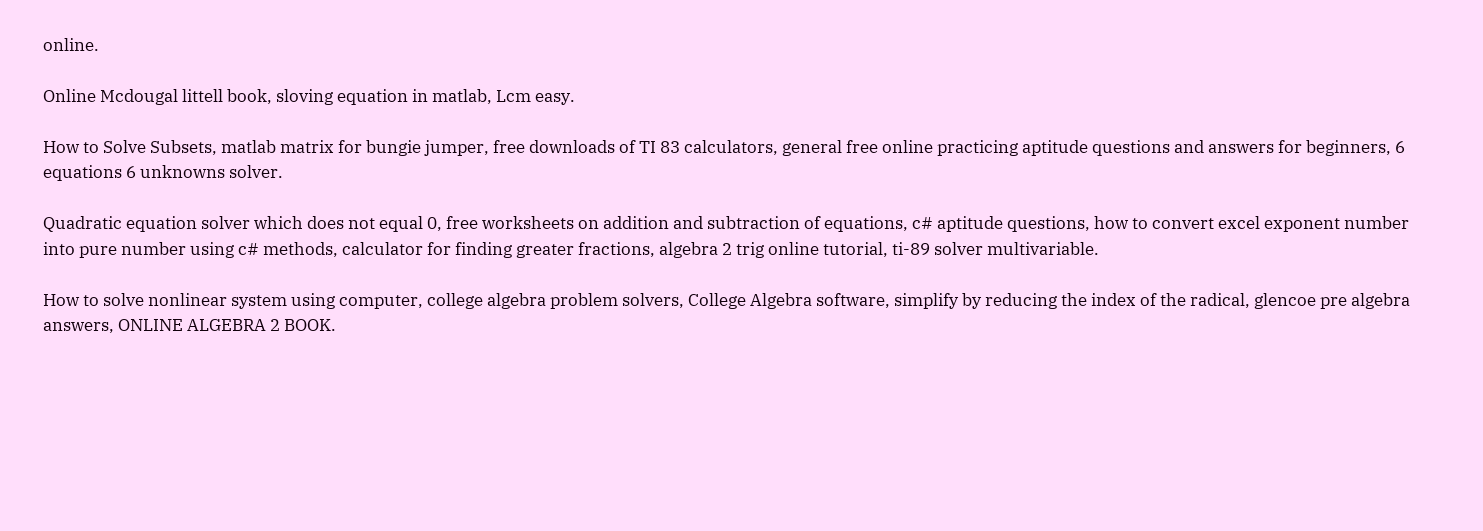online.

Online Mcdougal littell book, sloving equation in matlab, Lcm easy.

How to Solve Subsets, matlab matrix for bungie jumper, free downloads of TI 83 calculators, general free online practicing aptitude questions and answers for beginners, 6 equations 6 unknowns solver.

Quadratic equation solver which does not equal 0, free worksheets on addition and subtraction of equations, c# aptitude questions, how to convert excel exponent number into pure number using c# methods, calculator for finding greater fractions, algebra 2 trig online tutorial, ti-89 solver multivariable.

How to solve nonlinear system using computer, college algebra problem solvers, College Algebra software, simplify by reducing the index of the radical, glencoe pre algebra answers, ONLINE ALGEBRA 2 BOOK.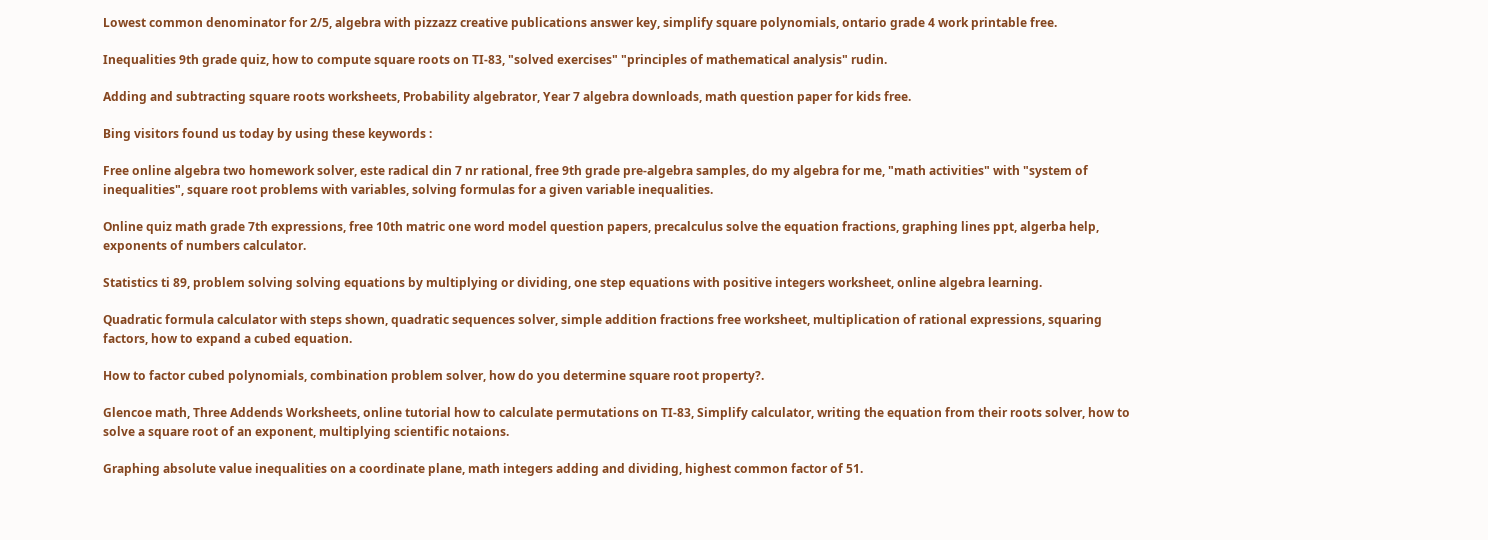Lowest common denominator for 2/5, algebra with pizzazz creative publications answer key, simplify square polynomials, ontario grade 4 work printable free.

Inequalities 9th grade quiz, how to compute square roots on TI-83, "solved exercises" "principles of mathematical analysis" rudin.

Adding and subtracting square roots worksheets, Probability algebrator, Year 7 algebra downloads, math question paper for kids free.

Bing visitors found us today by using these keywords :

Free online algebra two homework solver, este radical din 7 nr rational, free 9th grade pre-algebra samples, do my algebra for me, "math activities" with "system of inequalities", square root problems with variables, solving formulas for a given variable inequalities.

Online quiz math grade 7th expressions, free 10th matric one word model question papers, precalculus solve the equation fractions, graphing lines ppt, algerba help, exponents of numbers calculator.

Statistics ti 89, problem solving solving equations by multiplying or dividing, one step equations with positive integers worksheet, online algebra learning.

Quadratic formula calculator with steps shown, quadratic sequences solver, simple addition fractions free worksheet, multiplication of rational expressions, squaring factors, how to expand a cubed equation.

How to factor cubed polynomials, combination problem solver, how do you determine square root property?.

Glencoe math, Three Addends Worksheets, online tutorial how to calculate permutations on TI-83, Simplify calculator, writing the equation from their roots solver, how to solve a square root of an exponent, multiplying scientific notaions.

Graphing absolute value inequalities on a coordinate plane, math integers adding and dividing, highest common factor of 51.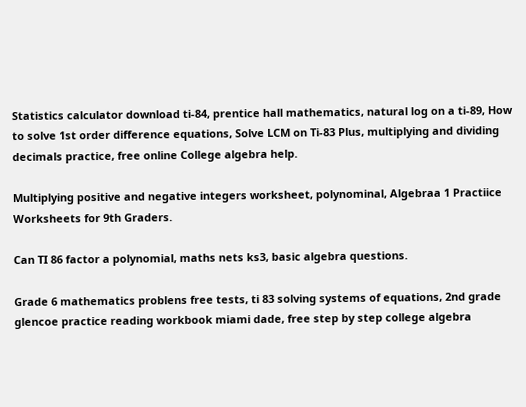Statistics calculator download ti-84, prentice hall mathematics, natural log on a ti-89, How to solve 1st order difference equations, Solve LCM on Ti-83 Plus, multiplying and dividing decimals practice, free online College algebra help.

Multiplying positive and negative integers worksheet, polynominal, Algebraa 1 Practiice Worksheets for 9th Graders.

Can TI 86 factor a polynomial, maths nets ks3, basic algebra questions.

Grade 6 mathematics problens free tests, ti 83 solving systems of equations, 2nd grade glencoe practice reading workbook miami dade, free step by step college algebra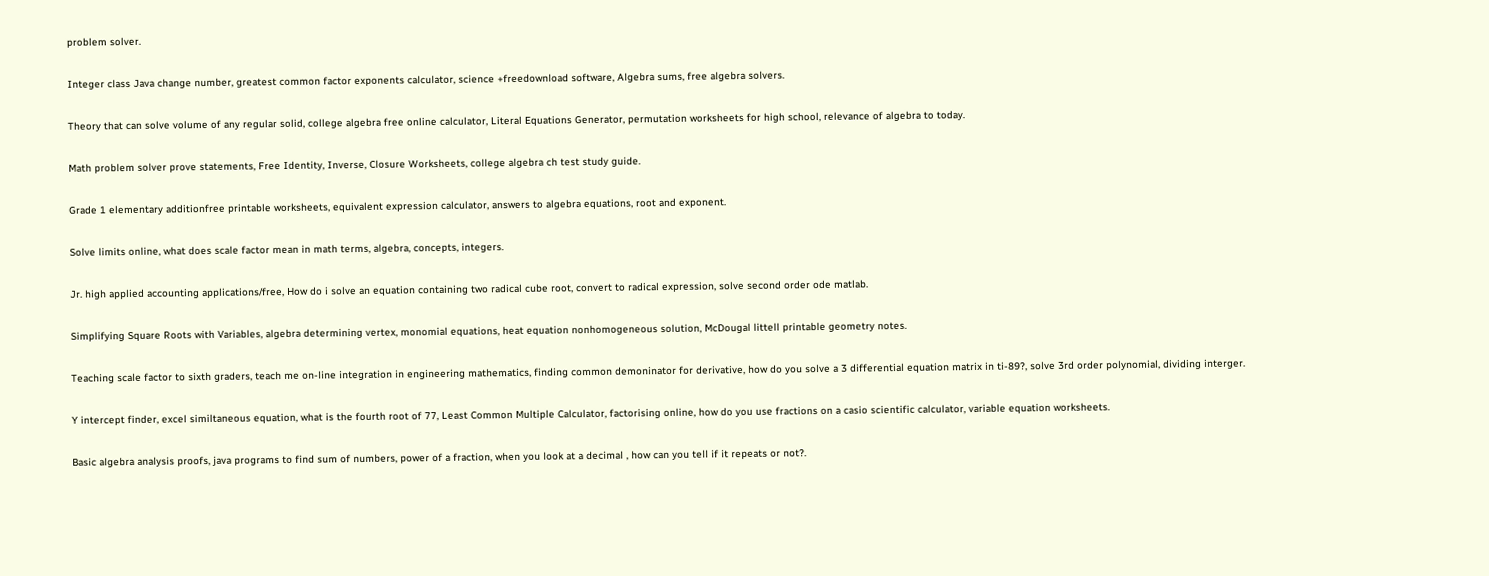problem solver.

Integer class Java change number, greatest common factor exponents calculator, science +freedownload software, Algebra sums, free algebra solvers.

Theory that can solve volume of any regular solid, college algebra free online calculator, Literal Equations Generator, permutation worksheets for high school, relevance of algebra to today.

Math problem solver prove statements, Free Identity, Inverse, Closure Worksheets, college algebra ch test study guide.

Grade 1 elementary additionfree printable worksheets, equivalent expression calculator, answers to algebra equations, root and exponent.

Solve limits online, what does scale factor mean in math terms, algebra, concepts, integers.

Jr. high applied accounting applications/free, How do i solve an equation containing two radical cube root, convert to radical expression, solve second order ode matlab.

Simplifying Square Roots with Variables, algebra determining vertex, monomial equations, heat equation nonhomogeneous solution, McDougal littell printable geometry notes.

Teaching scale factor to sixth graders, teach me on-line integration in engineering mathematics, finding common demoninator for derivative, how do you solve a 3 differential equation matrix in ti-89?, solve 3rd order polynomial, dividing interger.

Y intercept finder, excel similtaneous equation, what is the fourth root of 77, Least Common Multiple Calculator, factorising online, how do you use fractions on a casio scientific calculator, variable equation worksheets.

Basic algebra analysis proofs, java programs to find sum of numbers, power of a fraction, when you look at a decimal , how can you tell if it repeats or not?.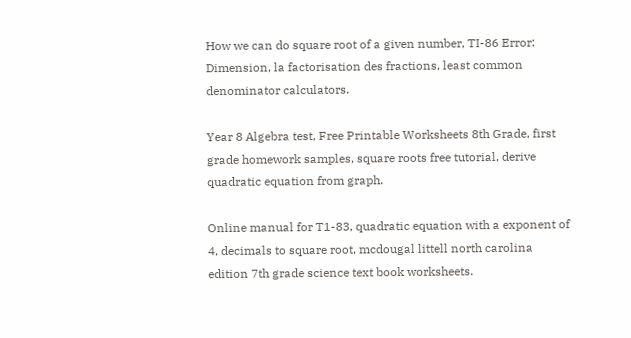How we can do square root of a given number, TI-86 Error: Dimension, la factorisation des fractions, least common denominator calculators.

Year 8 Algebra test, Free Printable Worksheets 8th Grade, first grade homework samples, square roots free tutorial, derive quadratic equation from graph.

Online manual for T1-83, quadratic equation with a exponent of 4, decimals to square root, mcdougal littell north carolina edition 7th grade science text book worksheets.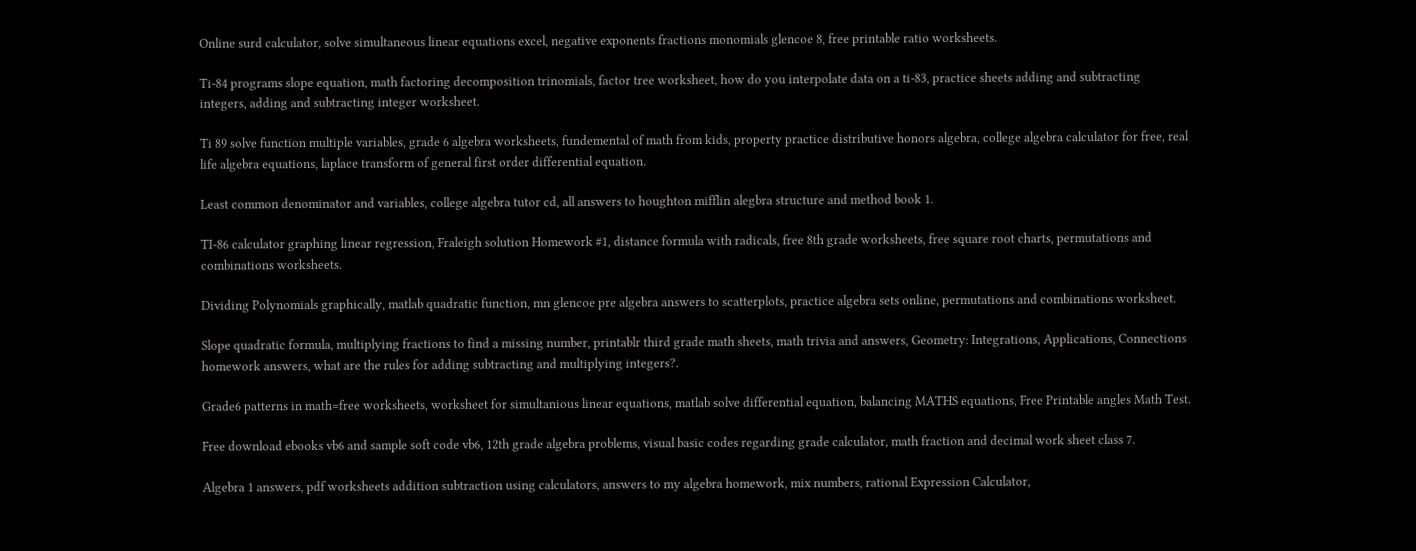Online surd calculator, solve simultaneous linear equations excel, negative exponents fractions monomials glencoe 8, free printable ratio worksheets.

Ti-84 programs slope equation, math factoring decomposition trinomials, factor tree worksheet, how do you interpolate data on a ti-83, practice sheets adding and subtracting integers, adding and subtracting integer worksheet.

Ti 89 solve function multiple variables, grade 6 algebra worksheets, fundemental of math from kids, property practice distributive honors algebra, college algebra calculator for free, real life algebra equations, laplace transform of general first order differential equation.

Least common denominator and variables, college algebra tutor cd, all answers to houghton mifflin alegbra structure and method book 1.

TI-86 calculator graphing linear regression, Fraleigh solution Homework #1, distance formula with radicals, free 8th grade worksheets, free square root charts, permutations and combinations worksheets.

Dividing Polynomials graphically, matlab quadratic function, mn glencoe pre algebra answers to scatterplots, practice algebra sets online, permutations and combinations worksheet.

Slope quadratic formula, multiplying fractions to find a missing number, printablr third grade math sheets, math trivia and answers, Geometry: Integrations, Applications, Connections homework answers, what are the rules for adding subtracting and multiplying integers?.

Grade6 patterns in math=free worksheets, worksheet for simultanious linear equations, matlab solve differential equation, balancing MATHS equations, Free Printable angles Math Test.

Free download ebooks vb6 and sample soft code vb6, 12th grade algebra problems, visual basic codes regarding grade calculator, math fraction and decimal work sheet class 7.

Algebra 1 answers, pdf worksheets addition subtraction using calculators, answers to my algebra homework, mix numbers, rational Expression Calculator,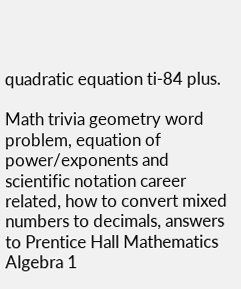quadratic equation ti-84 plus.

Math trivia geometry word problem, equation of power/exponents and scientific notation career related, how to convert mixed numbers to decimals, answers to Prentice Hall Mathematics Algebra 1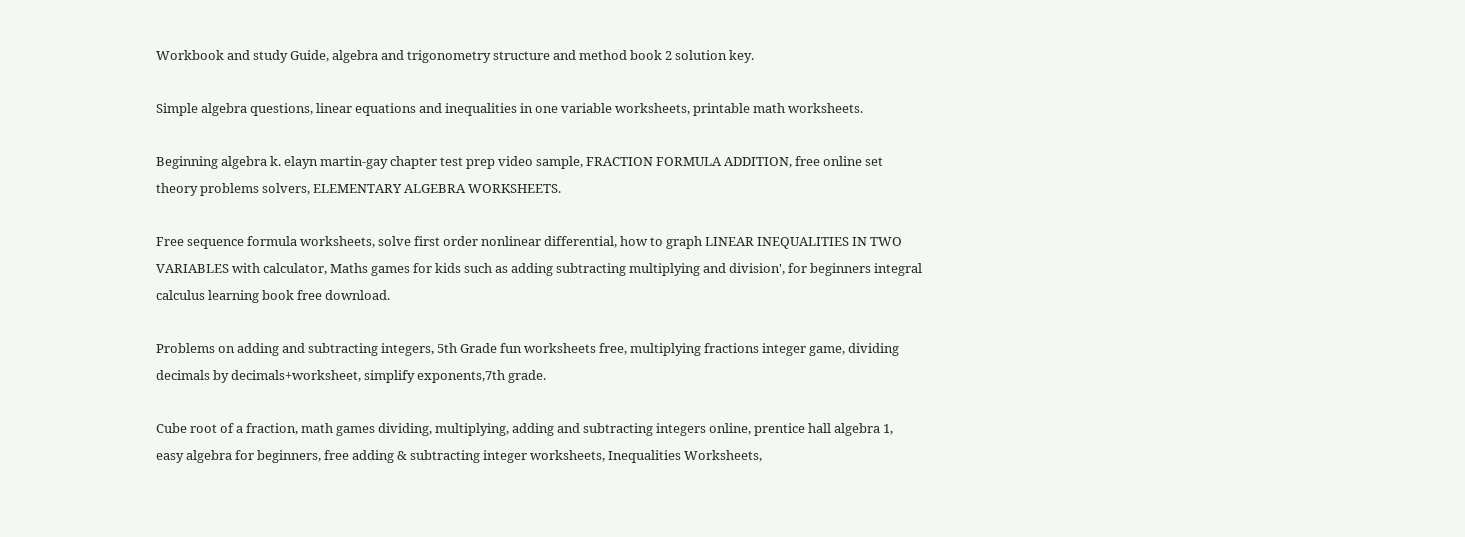Workbook and study Guide, algebra and trigonometry structure and method book 2 solution key.

Simple algebra questions, linear equations and inequalities in one variable worksheets, printable math worksheets.

Beginning algebra k. elayn martin-gay chapter test prep video sample, FRACTION FORMULA ADDITION, free online set theory problems solvers, ELEMENTARY ALGEBRA WORKSHEETS.

Free sequence formula worksheets, solve first order nonlinear differential, how to graph LINEAR INEQUALITIES IN TWO VARIABLES with calculator, Maths games for kids such as adding subtracting multiplying and division', for beginners integral calculus learning book free download.

Problems on adding and subtracting integers, 5th Grade fun worksheets free, multiplying fractions integer game, dividing decimals by decimals+worksheet, simplify exponents,7th grade.

Cube root of a fraction, math games dividing, multiplying, adding and subtracting integers online, prentice hall algebra 1, easy algebra for beginners, free adding & subtracting integer worksheets, Inequalities Worksheets,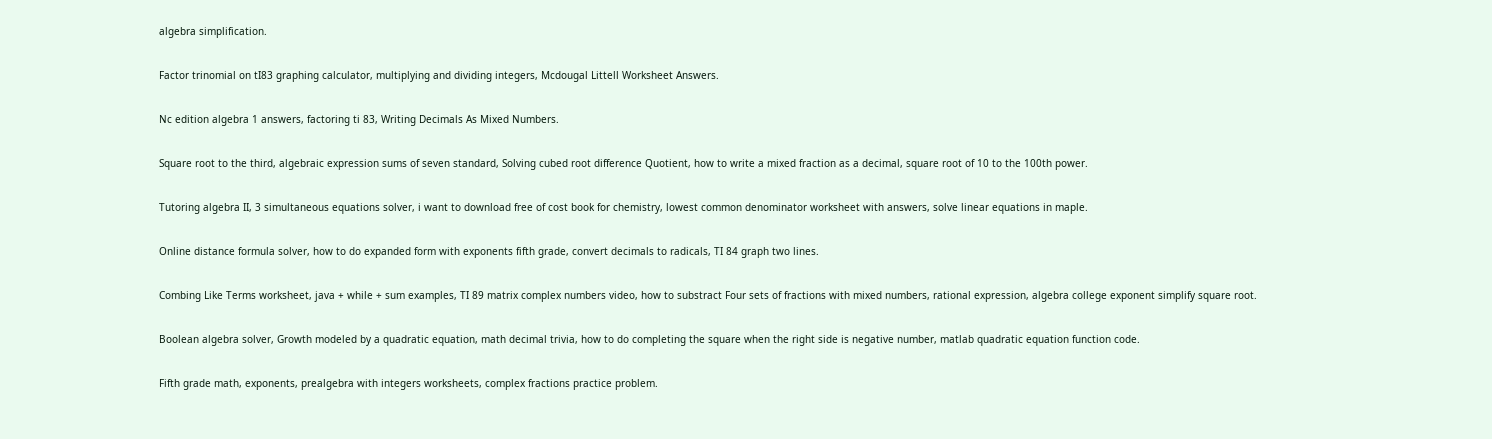algebra simplification.

Factor trinomial on tI83 graphing calculator, multiplying and dividing integers, Mcdougal Littell Worksheet Answers.

Nc edition algebra 1 answers, factoring ti 83, Writing Decimals As Mixed Numbers.

Square root to the third, algebraic expression sums of seven standard, Solving cubed root difference Quotient, how to write a mixed fraction as a decimal, square root of 10 to the 100th power.

Tutoring algebra II, 3 simultaneous equations solver, i want to download free of cost book for chemistry, lowest common denominator worksheet with answers, solve linear equations in maple.

Online distance formula solver, how to do expanded form with exponents fifth grade, convert decimals to radicals, TI 84 graph two lines.

Combing Like Terms worksheet, java + while + sum examples, TI 89 matrix complex numbers video, how to substract Four sets of fractions with mixed numbers, rational expression, algebra college exponent simplify square root.

Boolean algebra solver, Growth modeled by a quadratic equation, math decimal trivia, how to do completing the square when the right side is negative number, matlab quadratic equation function code.

Fifth grade math, exponents, prealgebra with integers worksheets, complex fractions practice problem.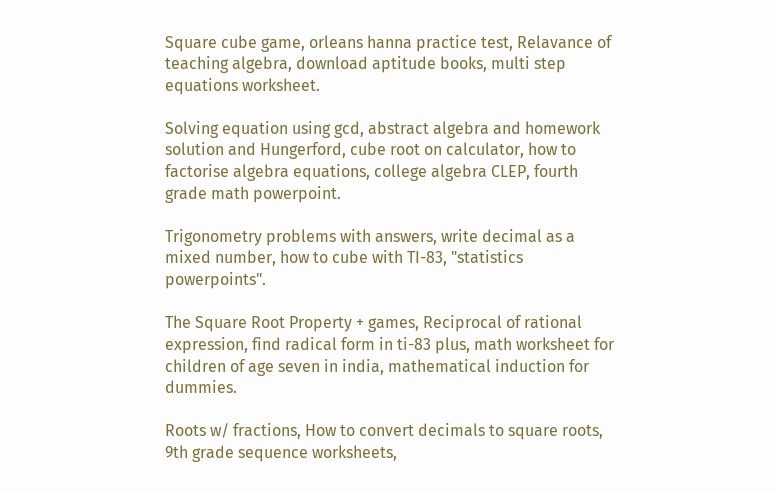Square cube game, orleans hanna practice test, Relavance of teaching algebra, download aptitude books, multi step equations worksheet.

Solving equation using gcd, abstract algebra and homework solution and Hungerford, cube root on calculator, how to factorise algebra equations, college algebra CLEP, fourth grade math powerpoint.

Trigonometry problems with answers, write decimal as a mixed number, how to cube with TI-83, "statistics powerpoints".

The Square Root Property + games, Reciprocal of rational expression, find radical form in ti-83 plus, math worksheet for children of age seven in india, mathematical induction for dummies.

Roots w/ fractions, How to convert decimals to square roots, 9th grade sequence worksheets,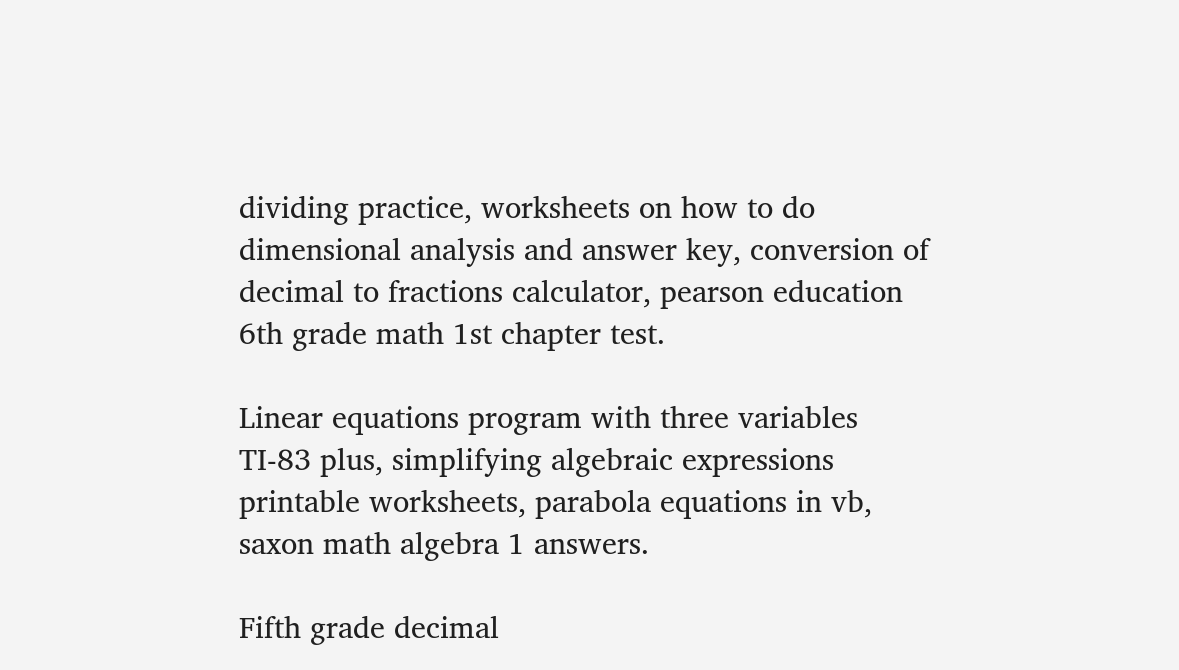dividing practice, worksheets on how to do dimensional analysis and answer key, conversion of decimal to fractions calculator, pearson education 6th grade math 1st chapter test.

Linear equations program with three variables TI-83 plus, simplifying algebraic expressions printable worksheets, parabola equations in vb, saxon math algebra 1 answers.

Fifth grade decimal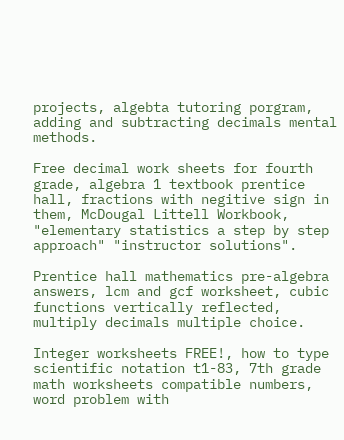projects, algebta tutoring porgram, adding and subtracting decimals mental methods.

Free decimal work sheets for fourth grade, algebra 1 textbook prentice hall, fractions with negitive sign in them, McDougal Littell Workbook, "elementary statistics a step by step approach" "instructor solutions".

Prentice hall mathematics pre-algebra answers, lcm and gcf worksheet, cubic functions vertically reflected, multiply decimals multiple choice.

Integer worksheets FREE!, how to type scientific notation t1-83, 7th grade math worksheets compatible numbers, word problem with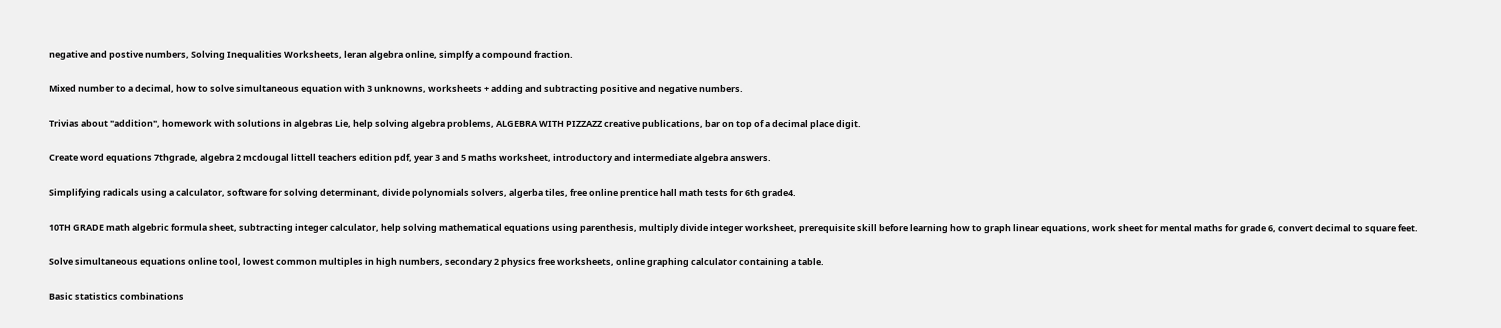negative and postive numbers, Solving Inequalities Worksheets, leran algebra online, simplfy a compound fraction.

Mixed number to a decimal, how to solve simultaneous equation with 3 unknowns, worksheets + adding and subtracting positive and negative numbers.

Trivias about "addition", homework with solutions in algebras Lie, help solving algebra problems, ALGEBRA WITH PIZZAZZ creative publications, bar on top of a decimal place digit.

Create word equations 7thgrade, algebra 2 mcdougal littell teachers edition pdf, year 3 and 5 maths worksheet, introductory and intermediate algebra answers.

Simplifying radicals using a calculator, software for solving determinant, divide polynomials solvers, algerba tiles, free online prentice hall math tests for 6th grade4.

10TH GRADE math algebric formula sheet, subtracting integer calculator, help solving mathematical equations using parenthesis, multiply divide integer worksheet, prerequisite skill before learning how to graph linear equations, work sheet for mental maths for grade 6, convert decimal to square feet.

Solve simultaneous equations online tool, lowest common multiples in high numbers, secondary 2 physics free worksheets, online graphing calculator containing a table.

Basic statistics combinations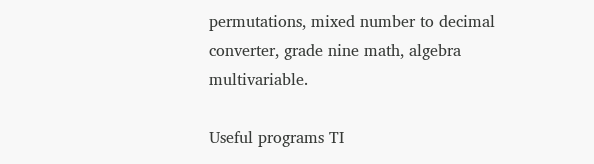permutations, mixed number to decimal converter, grade nine math, algebra multivariable.

Useful programs TI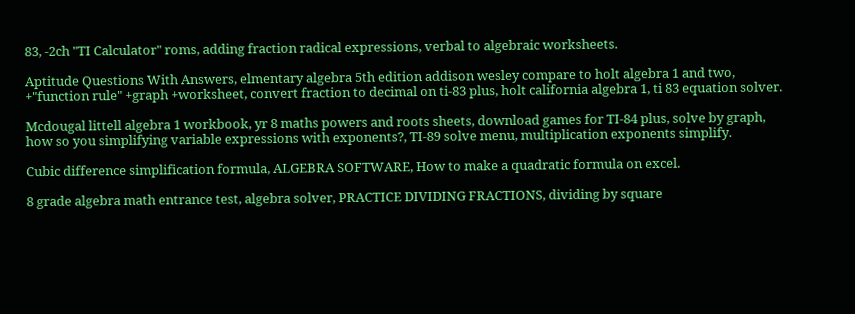83, -2ch "TI Calculator" roms, adding fraction radical expressions, verbal to algebraic worksheets.

Aptitude Questions With Answers, elmentary algebra 5th edition addison wesley compare to holt algebra 1 and two, +"function rule" +graph +worksheet, convert fraction to decimal on ti-83 plus, holt california algebra 1, ti 83 equation solver.

Mcdougal littell algebra 1 workbook, yr 8 maths powers and roots sheets, download games for TI-84 plus, solve by graph, how so you simplifying variable expressions with exponents?, TI-89 solve menu, multiplication exponents simplify.

Cubic difference simplification formula, ALGEBRA SOFTWARE, How to make a quadratic formula on excel.

8 grade algebra math entrance test, algebra solver, PRACTICE DIVIDING FRACTIONS, dividing by square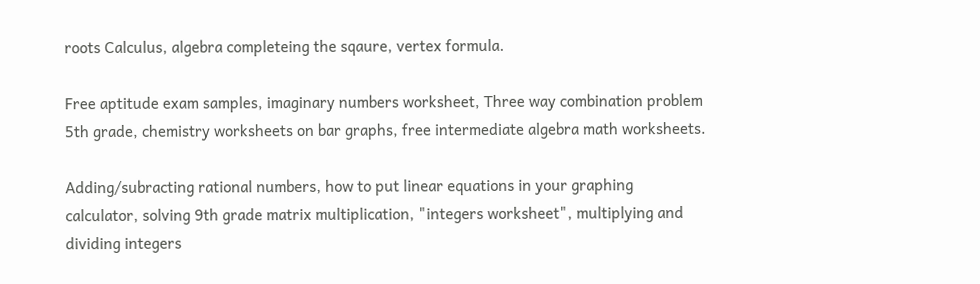roots Calculus, algebra completeing the sqaure, vertex formula.

Free aptitude exam samples, imaginary numbers worksheet, Three way combination problem 5th grade, chemistry worksheets on bar graphs, free intermediate algebra math worksheets.

Adding/subracting rational numbers, how to put linear equations in your graphing calculator, solving 9th grade matrix multiplication, "integers worksheet", multiplying and dividing integers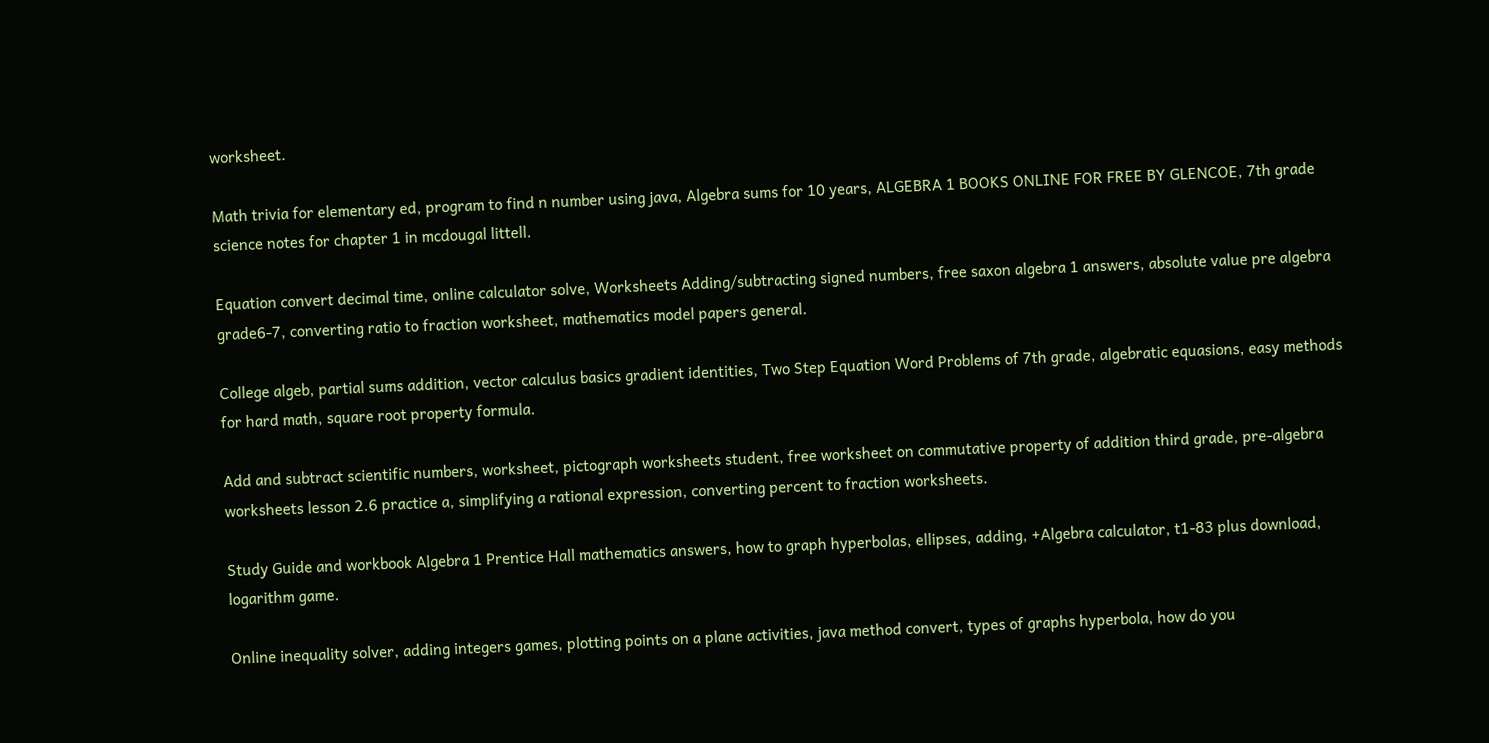worksheet.

Math trivia for elementary ed, program to find n number using java, Algebra sums for 10 years, ALGEBRA 1 BOOKS ONLINE FOR FREE BY GLENCOE, 7th grade science notes for chapter 1 in mcdougal littell.

Equation convert decimal time, online calculator solve, Worksheets Adding/subtracting signed numbers, free saxon algebra 1 answers, absolute value pre algebra grade6-7, converting ratio to fraction worksheet, mathematics model papers general.

College algeb, partial sums addition, vector calculus basics gradient identities, Two Step Equation Word Problems of 7th grade, algebratic equasions, easy methods for hard math, square root property formula.

Add and subtract scientific numbers, worksheet, pictograph worksheets student, free worksheet on commutative property of addition third grade, pre-algebra worksheets lesson 2.6 practice a, simplifying a rational expression, converting percent to fraction worksheets.

Study Guide and workbook Algebra 1 Prentice Hall mathematics answers, how to graph hyperbolas, ellipses, adding, +Algebra calculator, t1-83 plus download, logarithm game.

Online inequality solver, adding integers games, plotting points on a plane activities, java method convert, types of graphs hyperbola, how do you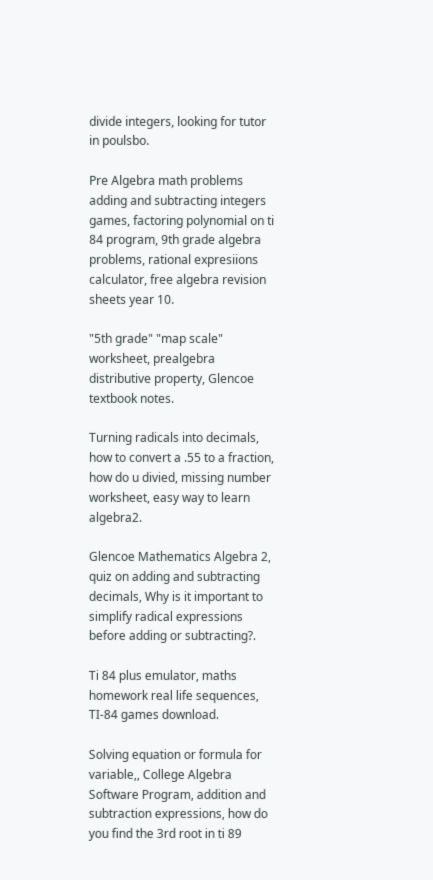divide integers, looking for tutor in poulsbo.

Pre Algebra math problems adding and subtracting integers games, factoring polynomial on ti 84 program, 9th grade algebra problems, rational expresiions calculator, free algebra revision sheets year 10.

"5th grade" "map scale" worksheet, prealgebra distributive property, Glencoe textbook notes.

Turning radicals into decimals, how to convert a .55 to a fraction, how do u divied, missing number worksheet, easy way to learn algebra2.

Glencoe Mathematics Algebra 2, quiz on adding and subtracting decimals, Why is it important to simplify radical expressions before adding or subtracting?.

Ti 84 plus emulator, maths homework real life sequences, TI-84 games download.

Solving equation or formula for variable,, College Algebra Software Program, addition and subtraction expressions, how do you find the 3rd root in ti 89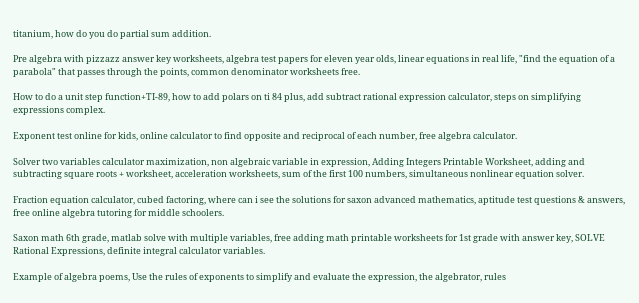titanium, how do you do partial sum addition.

Pre algebra with pizzazz answer key worksheets, algebra test papers for eleven year olds, linear equations in real life, "find the equation of a parabola" that passes through the points, common denominator worksheets free.

How to do a unit step function+TI-89, how to add polars on ti 84 plus, add subtract rational expression calculator, steps on simplifying expressions complex.

Exponent test online for kids, online calculator to find opposite and reciprocal of each number, free algebra calculator.

Solver two variables calculator maximization, non algebraic variable in expression, Adding Integers Printable Worksheet, adding and subtracting square roots + worksheet, acceleration worksheets, sum of the first 100 numbers, simultaneous nonlinear equation solver.

Fraction equation calculator, cubed factoring, where can i see the solutions for saxon advanced mathematics, aptitude test questions & answers, free online algebra tutoring for middle schoolers.

Saxon math 6th grade, matlab solve with multiple variables, free adding math printable worksheets for 1st grade with answer key, SOLVE Rational Expressions, definite integral calculator variables.

Example of algebra poems, Use the rules of exponents to simplify and evaluate the expression, the algebrator, rules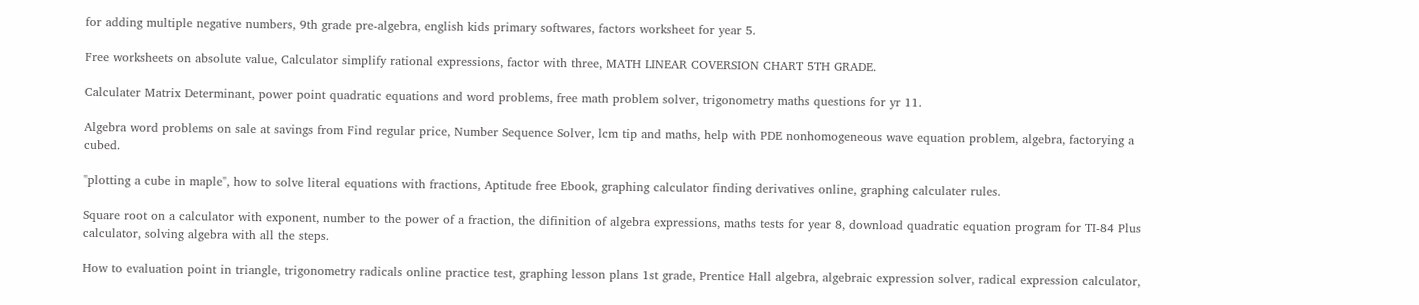for adding multiple negative numbers, 9th grade pre-algebra, english kids primary softwares, factors worksheet for year 5.

Free worksheets on absolute value, Calculator simplify rational expressions, factor with three, MATH LINEAR COVERSION CHART 5TH GRADE.

Calculater Matrix Determinant, power point quadratic equations and word problems, free math problem solver, trigonometry maths questions for yr 11.

Algebra word problems on sale at savings from Find regular price, Number Sequence Solver, lcm tip and maths, help with PDE nonhomogeneous wave equation problem, algebra, factorying a cubed.

"plotting a cube in maple", how to solve literal equations with fractions, Aptitude free Ebook, graphing calculator finding derivatives online, graphing calculater rules.

Square root on a calculator with exponent, number to the power of a fraction, the difinition of algebra expressions, maths tests for year 8, download quadratic equation program for TI-84 Plus calculator, solving algebra with all the steps.

How to evaluation point in triangle, trigonometry radicals online practice test, graphing lesson plans 1st grade, Prentice Hall algebra, algebraic expression solver, radical expression calculator,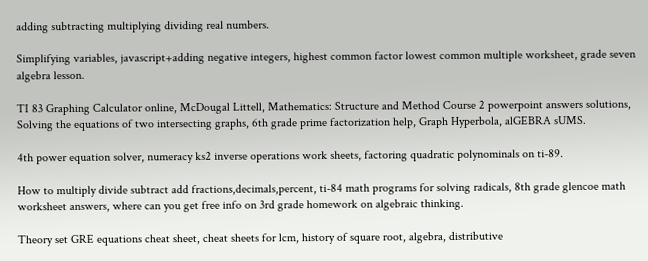adding subtracting multiplying dividing real numbers.

Simplifying variables, javascript+adding negative integers, highest common factor lowest common multiple worksheet, grade seven algebra lesson.

TI 83 Graphing Calculator online, McDougal Littell, Mathematics: Structure and Method Course 2 powerpoint answers solutions, Solving the equations of two intersecting graphs, 6th grade prime factorization help, Graph Hyperbola, alGEBRA sUMS.

4th power equation solver, numeracy ks2 inverse operations work sheets, factoring quadratic polynominals on ti-89.

How to multiply divide subtract add fractions,decimals,percent, ti-84 math programs for solving radicals, 8th grade glencoe math worksheet answers, where can you get free info on 3rd grade homework on algebraic thinking.

Theory set GRE equations cheat sheet, cheat sheets for lcm, history of square root, algebra, distributive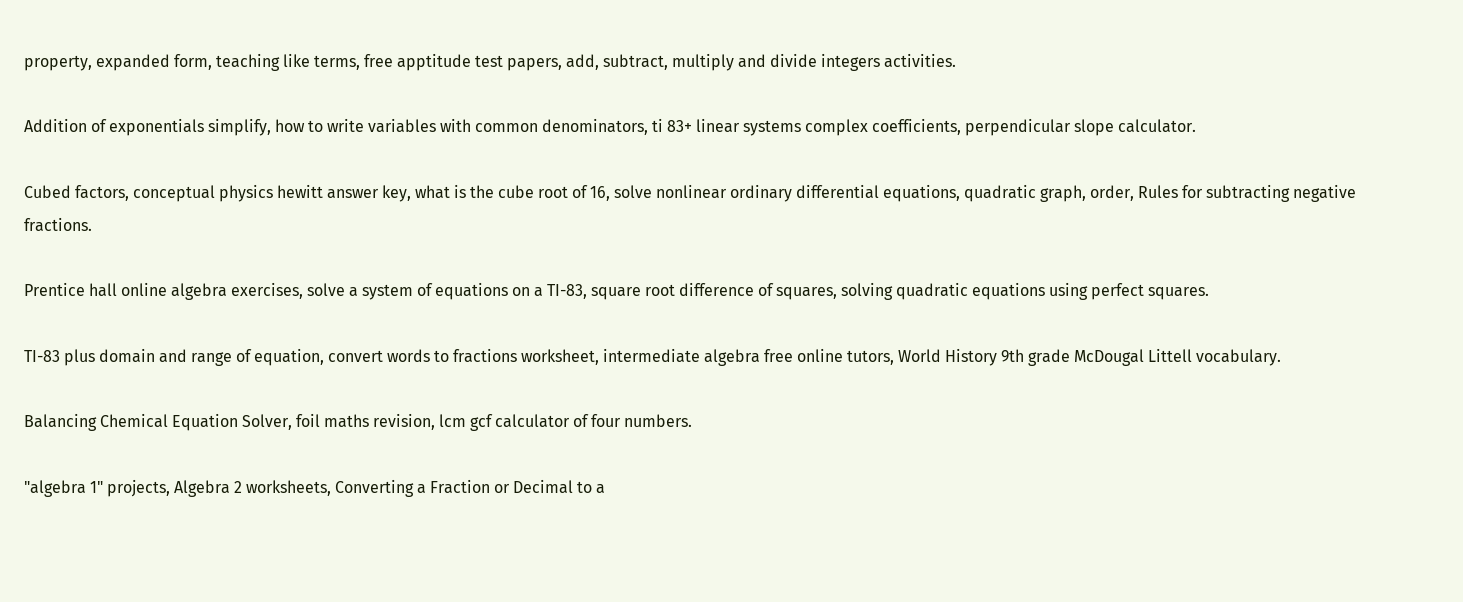property, expanded form, teaching like terms, free apptitude test papers, add, subtract, multiply and divide integers activities.

Addition of exponentials simplify, how to write variables with common denominators, ti 83+ linear systems complex coefficients, perpendicular slope calculator.

Cubed factors, conceptual physics hewitt answer key, what is the cube root of 16, solve nonlinear ordinary differential equations, quadratic graph, order, Rules for subtracting negative fractions.

Prentice hall online algebra exercises, solve a system of equations on a TI-83, square root difference of squares, solving quadratic equations using perfect squares.

TI-83 plus domain and range of equation, convert words to fractions worksheet, intermediate algebra free online tutors, World History 9th grade McDougal Littell vocabulary.

Balancing Chemical Equation Solver, foil maths revision, lcm gcf calculator of four numbers.

"algebra 1" projects, Algebra 2 worksheets, Converting a Fraction or Decimal to a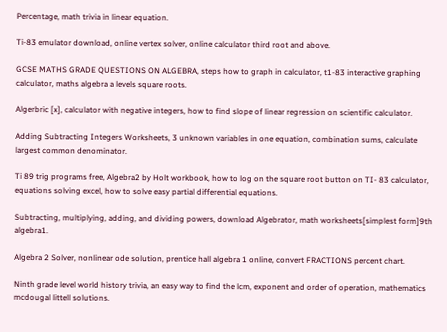Percentage, math trivia in linear equation.

Ti-83 emulator download, online vertex solver, online calculator third root and above.

GCSE MATHS GRADE QUESTIONS ON ALGEBRA, steps how to graph in calculator, t1-83 interactive graphing calculator, maths algebra a levels square roots.

Algerbric [x], calculator with negative integers, how to find slope of linear regression on scientific calculator.

Adding Subtracting Integers Worksheets, 3 unknown variables in one equation, combination sums, calculate largest common denominator.

Ti 89 trig programs free, Algebra2 by Holt workbook, how to log on the square root button on TI- 83 calculator, equations solving excel, how to solve easy partial differential equations.

Subtracting, multiplying, adding, and dividing powers, download Algebrator, math worksheets[simplest form]9th algebra1.

Algebra 2 Solver, nonlinear ode solution, prentice hall algebra 1 online, convert FRACTIONS percent chart.

Ninth grade level world history trivia, an easy way to find the lcm, exponent and order of operation, mathematics mcdougal littell solutions.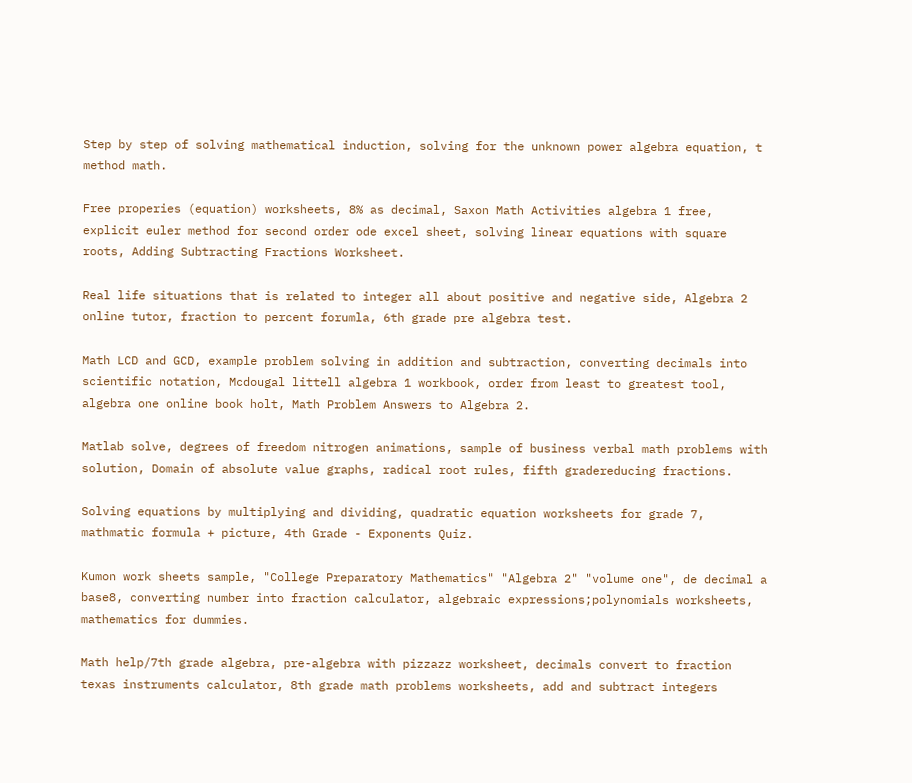Step by step of solving mathematical induction, solving for the unknown power algebra equation, t method math.

Free properies (equation) worksheets, 8% as decimal, Saxon Math Activities algebra 1 free, explicit euler method for second order ode excel sheet, solving linear equations with square roots, Adding Subtracting Fractions Worksheet.

Real life situations that is related to integer all about positive and negative side, Algebra 2 online tutor, fraction to percent forumla, 6th grade pre algebra test.

Math LCD and GCD, example problem solving in addition and subtraction, converting decimals into scientific notation, Mcdougal littell algebra 1 workbook, order from least to greatest tool, algebra one online book holt, Math Problem Answers to Algebra 2.

Matlab solve, degrees of freedom nitrogen animations, sample of business verbal math problems with solution, Domain of absolute value graphs, radical root rules, fifth gradereducing fractions.

Solving equations by multiplying and dividing, quadratic equation worksheets for grade 7, mathmatic formula + picture, 4th Grade - Exponents Quiz.

Kumon work sheets sample, "College Preparatory Mathematics" "Algebra 2" "volume one", de decimal a base8, converting number into fraction calculator, algebraic expressions;polynomials worksheets, mathematics for dummies.

Math help/7th grade algebra, pre-algebra with pizzazz worksheet, decimals convert to fraction texas instruments calculator, 8th grade math problems worksheets, add and subtract integers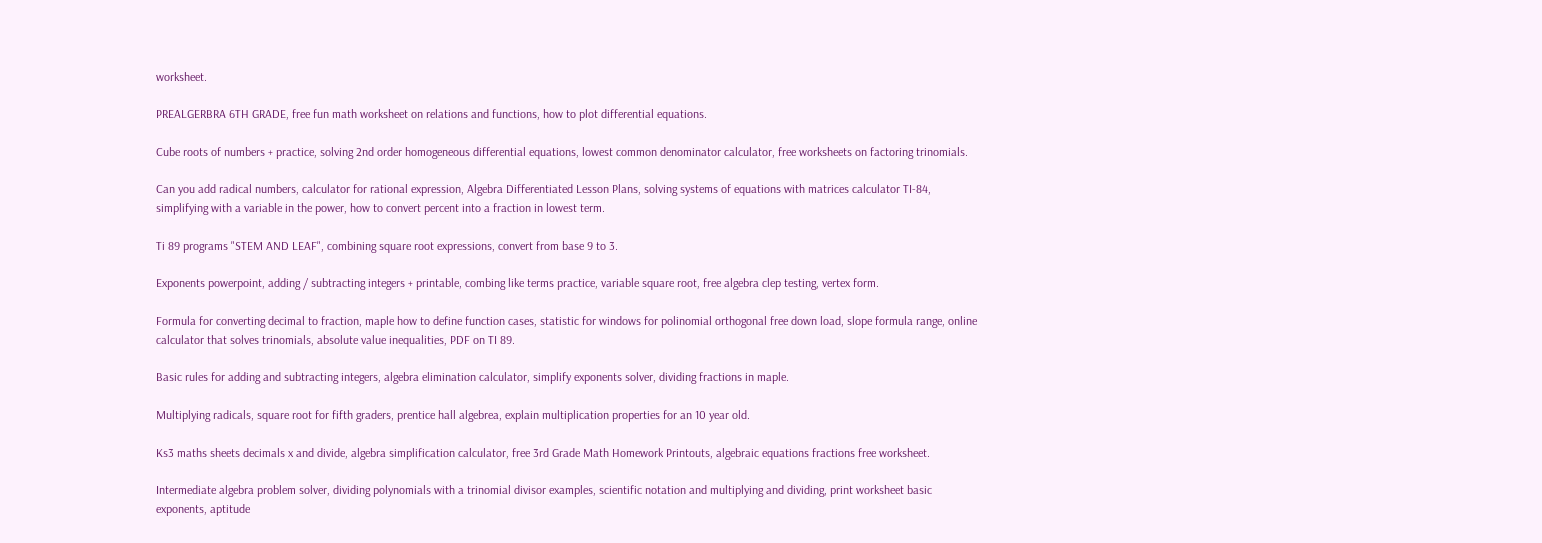worksheet.

PREALGERBRA 6TH GRADE, free fun math worksheet on relations and functions, how to plot differential equations.

Cube roots of numbers + practice, solving 2nd order homogeneous differential equations, lowest common denominator calculator, free worksheets on factoring trinomials.

Can you add radical numbers, calculator for rational expression, Algebra Differentiated Lesson Plans, solving systems of equations with matrices calculator TI-84, simplifying with a variable in the power, how to convert percent into a fraction in lowest term.

Ti 89 programs "STEM AND LEAF", combining square root expressions, convert from base 9 to 3.

Exponents powerpoint, adding / subtracting integers + printable, combing like terms practice, variable square root, free algebra clep testing, vertex form.

Formula for converting decimal to fraction, maple how to define function cases, statistic for windows for polinomial orthogonal free down load, slope formula range, online calculator that solves trinomials, absolute value inequalities, PDF on TI 89.

Basic rules for adding and subtracting integers, algebra elimination calculator, simplify exponents solver, dividing fractions in maple.

Multiplying radicals, square root for fifth graders, prentice hall algebrea, explain multiplication properties for an 10 year old.

Ks3 maths sheets decimals x and divide, algebra simplification calculator, free 3rd Grade Math Homework Printouts, algebraic equations fractions free worksheet.

Intermediate algebra problem solver, dividing polynomials with a trinomial divisor examples, scientific notation and multiplying and dividing, print worksheet basic exponents, aptitude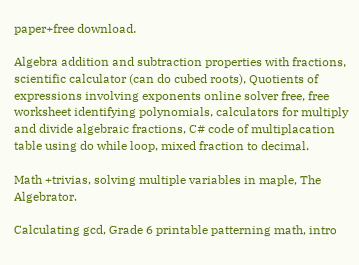paper+free download.

Algebra addition and subtraction properties with fractions, scientific calculator (can do cubed roots), Quotients of expressions involving exponents online solver free, free worksheet identifying polynomials, calculators for multiply and divide algebraic fractions, C# code of multiplacation table using do while loop, mixed fraction to decimal.

Math +trivias, solving multiple variables in maple, The Algebrator.

Calculating gcd, Grade 6 printable patterning math, intro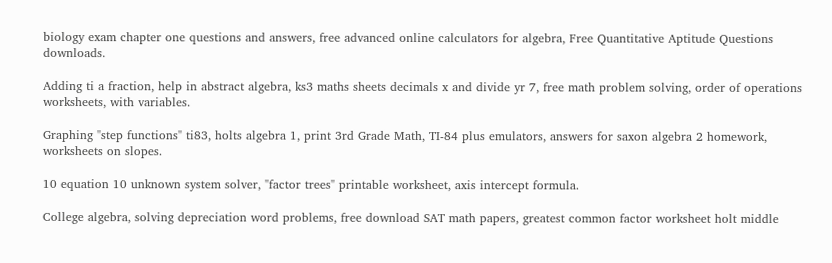biology exam chapter one questions and answers, free advanced online calculators for algebra, Free Quantitative Aptitude Questions downloads.

Adding ti a fraction, help in abstract algebra, ks3 maths sheets decimals x and divide yr 7, free math problem solving, order of operations worksheets, with variables.

Graphing "step functions" ti83, holts algebra 1, print 3rd Grade Math, TI-84 plus emulators, answers for saxon algebra 2 homework, worksheets on slopes.

10 equation 10 unknown system solver, "factor trees" printable worksheet, axis intercept formula.

College algebra, solving depreciation word problems, free download SAT math papers, greatest common factor worksheet holt middle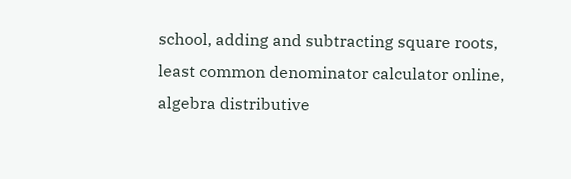school, adding and subtracting square roots, least common denominator calculator online, algebra distributive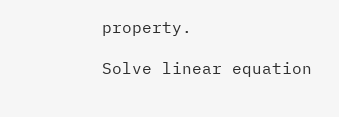property.

Solve linear equation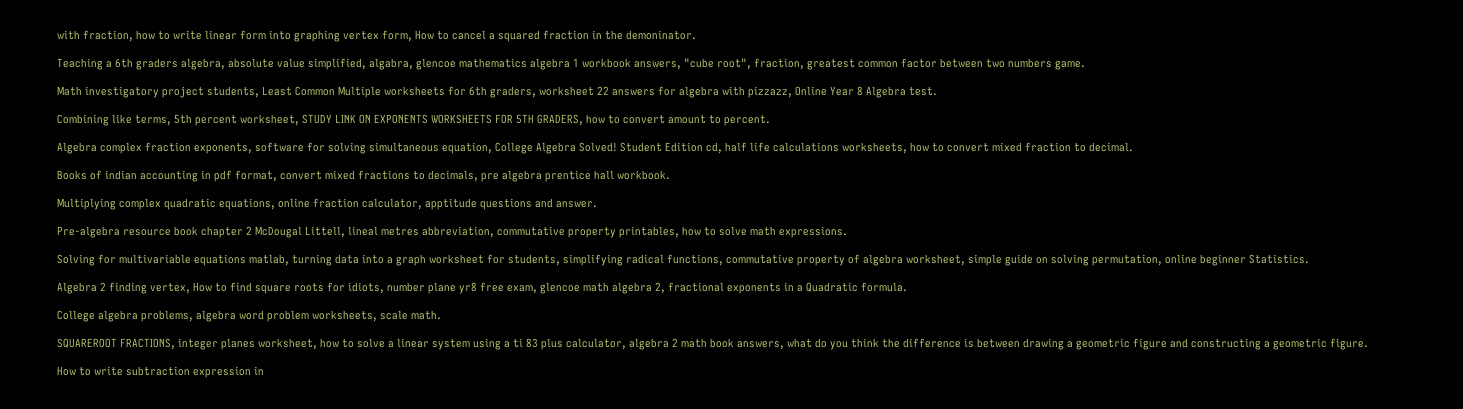with fraction, how to write linear form into graphing vertex form, How to cancel a squared fraction in the demoninator.

Teaching a 6th graders algebra, absolute value simplified, algabra, glencoe mathematics algebra 1 workbook answers, "cube root", fraction, greatest common factor between two numbers game.

Math investigatory project students, Least Common Multiple worksheets for 6th graders, worksheet 22 answers for algebra with pizzazz, Online Year 8 Algebra test.

Combining like terms, 5th percent worksheet, STUDY LINK ON EXPONENTS WORKSHEETS FOR 5TH GRADERS, how to convert amount to percent.

Algebra complex fraction exponents, software for solving simultaneous equation, College Algebra Solved! Student Edition cd, half life calculations worksheets, how to convert mixed fraction to decimal.

Books of indian accounting in pdf format, convert mixed fractions to decimals, pre algebra prentice hall workbook.

Multiplying complex quadratic equations, online fraction calculator, apptitude questions and answer.

Pre-algebra resource book chapter 2 McDougal Littell, lineal metres abbreviation, commutative property printables, how to solve math expressions.

Solving for multivariable equations matlab, turning data into a graph worksheet for students, simplifying radical functions, commutative property of algebra worksheet, simple guide on solving permutation, online beginner Statistics.

Algebra 2 finding vertex, How to find square roots for idiots, number plane yr8 free exam, glencoe math algebra 2, fractional exponents in a Quadratic formula.

College algebra problems, algebra word problem worksheets, scale math.

SQUAREROOT FRACTIONS, integer planes worksheet, how to solve a linear system using a ti 83 plus calculator, algebra 2 math book answers, what do you think the difference is between drawing a geometric figure and constructing a geometric figure.

How to write subtraction expression in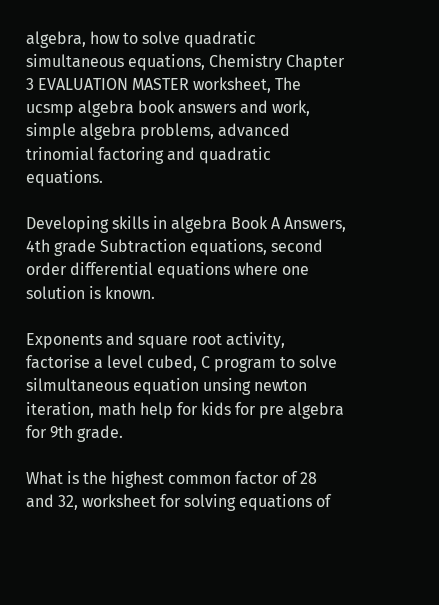algebra, how to solve quadratic simultaneous equations, Chemistry Chapter 3 EVALUATION MASTER worksheet, The ucsmp algebra book answers and work, simple algebra problems, advanced trinomial factoring and quadratic equations.

Developing skills in algebra Book A Answers, 4th grade Subtraction equations, second order differential equations where one solution is known.

Exponents and square root activity, factorise a level cubed, C program to solve silmultaneous equation unsing newton iteration, math help for kids for pre algebra for 9th grade.

What is the highest common factor of 28 and 32, worksheet for solving equations of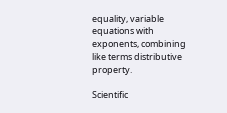equality, variable equations with exponents, combining like terms distributive property.

Scientific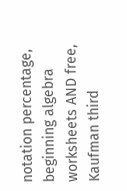notation percentage, beginning algebra worksheets AND free, Kaufman third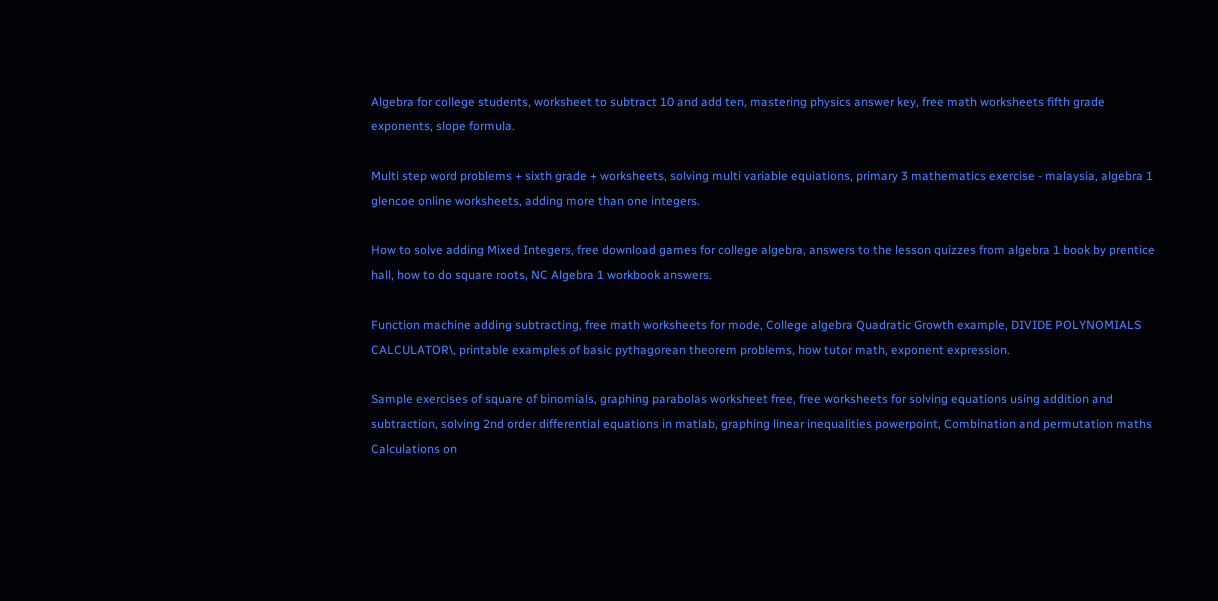Algebra for college students, worksheet to subtract 10 and add ten, mastering physics answer key, free math worksheets fifth grade exponents, slope formula.

Multi step word problems + sixth grade + worksheets, solving multi variable equiations, primary 3 mathematics exercise - malaysia, algebra 1 glencoe online worksheets, adding more than one integers.

How to solve adding Mixed Integers, free download games for college algebra, answers to the lesson quizzes from algebra 1 book by prentice hall, how to do square roots, NC Algebra 1 workbook answers.

Function machine adding subtracting, free math worksheets for mode, College algebra Quadratic Growth example, DIVIDE POLYNOMIALS CALCULATOR\, printable examples of basic pythagorean theorem problems, how tutor math, exponent expression.

Sample exercises of square of binomials, graphing parabolas worksheet free, free worksheets for solving equations using addition and subtraction, solving 2nd order differential equations in matlab, graphing linear inequalities powerpoint, Combination and permutation maths Calculations on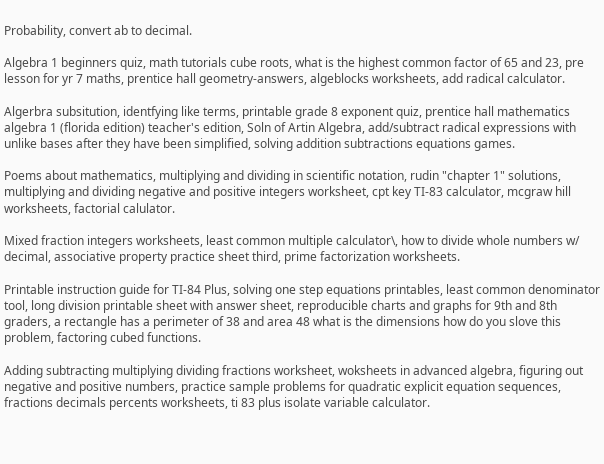Probability, convert ab to decimal.

Algebra 1 beginners quiz, math tutorials cube roots, what is the highest common factor of 65 and 23, pre lesson for yr 7 maths, prentice hall geometry-answers, algeblocks worksheets, add radical calculator.

Algerbra subsitution, identfying like terms, printable grade 8 exponent quiz, prentice hall mathematics algebra 1 (florida edition) teacher's edition, Soln of Artin Algebra, add/subtract radical expressions with unlike bases after they have been simplified, solving addition subtractions equations games.

Poems about mathematics, multiplying and dividing in scientific notation, rudin "chapter 1" solutions, multiplying and dividing negative and positive integers worksheet, cpt key TI-83 calculator, mcgraw hill worksheets, factorial calulator.

Mixed fraction integers worksheets, least common multiple calculator\, how to divide whole numbers w/ decimal, associative property practice sheet third, prime factorization worksheets.

Printable instruction guide for TI-84 Plus, solving one step equations printables, least common denominator tool, long division printable sheet with answer sheet, reproducible charts and graphs for 9th and 8th graders, a rectangle has a perimeter of 38 and area 48 what is the dimensions how do you slove this problem, factoring cubed functions.

Adding subtracting multiplying dividing fractions worksheet, woksheets in advanced algebra, figuring out negative and positive numbers, practice sample problems for quadratic explicit equation sequences, fractions decimals percents worksheets, ti 83 plus isolate variable calculator.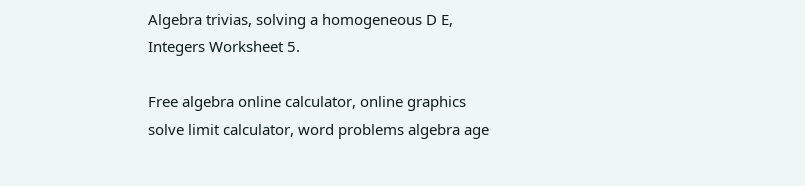Algebra trivias, solving a homogeneous D E, Integers Worksheet 5.

Free algebra online calculator, online graphics solve limit calculator, word problems algebra age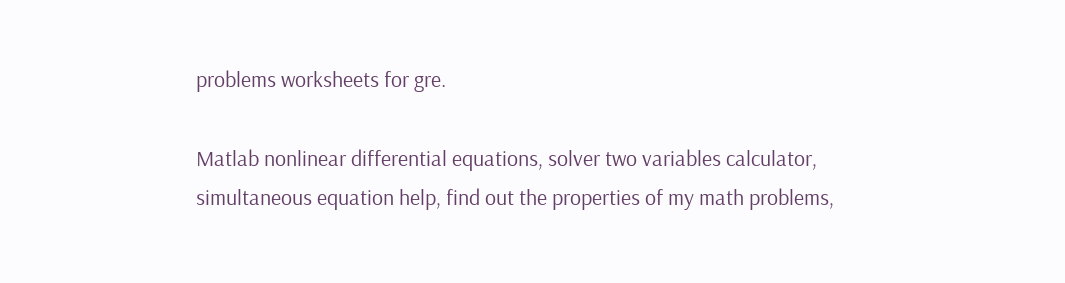problems worksheets for gre.

Matlab nonlinear differential equations, solver two variables calculator, simultaneous equation help, find out the properties of my math problems,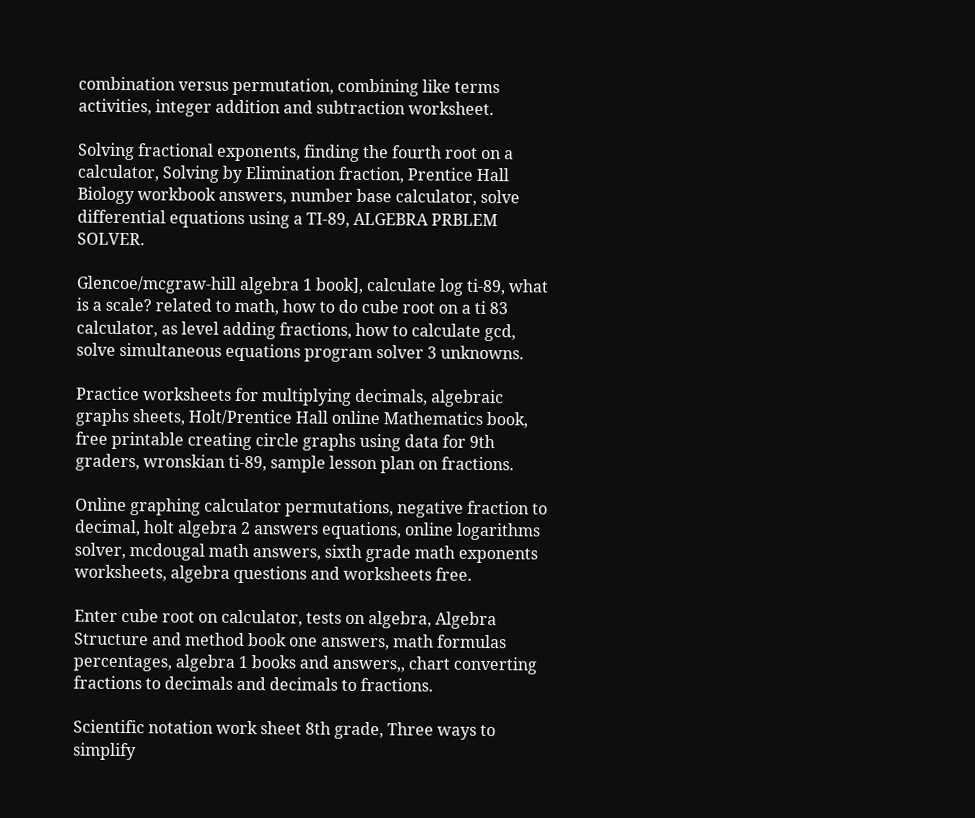combination versus permutation, combining like terms activities, integer addition and subtraction worksheet.

Solving fractional exponents, finding the fourth root on a calculator, Solving by Elimination fraction, Prentice Hall Biology workbook answers, number base calculator, solve differential equations using a TI-89, ALGEBRA PRBLEM SOLVER.

Glencoe/mcgraw-hill algebra 1 book], calculate log ti-89, what is a scale? related to math, how to do cube root on a ti 83 calculator, as level adding fractions, how to calculate gcd, solve simultaneous equations program solver 3 unknowns.

Practice worksheets for multiplying decimals, algebraic graphs sheets, Holt/Prentice Hall online Mathematics book, free printable creating circle graphs using data for 9th graders, wronskian ti-89, sample lesson plan on fractions.

Online graphing calculator permutations, negative fraction to decimal, holt algebra 2 answers equations, online logarithms solver, mcdougal math answers, sixth grade math exponents worksheets, algebra questions and worksheets free.

Enter cube root on calculator, tests on algebra, Algebra Structure and method book one answers, math formulas percentages, algebra 1 books and answers,, chart converting fractions to decimals and decimals to fractions.

Scientific notation work sheet 8th grade, Three ways to simplify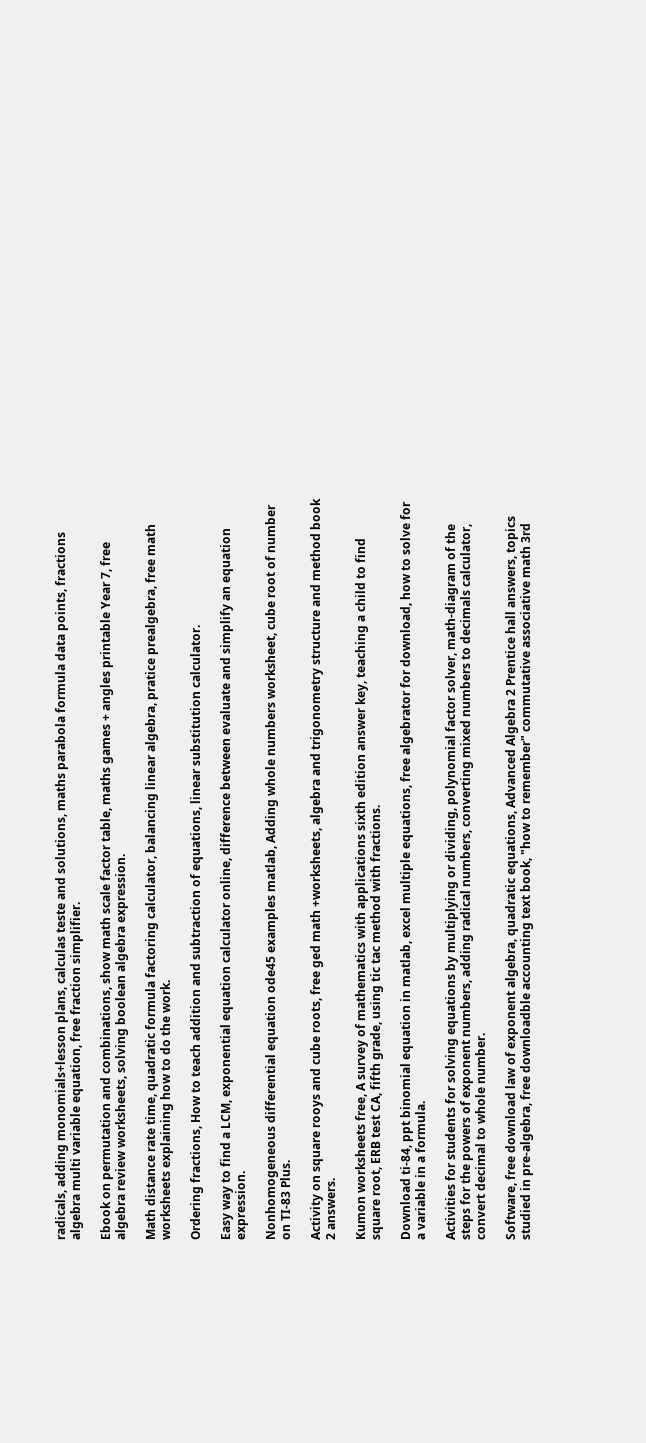radicals, adding monomials+lesson plans, calculas teste and solutions, maths parabola formula data points, fractions algebra multi variable equation, free fraction simplifier.

Ebook on permutation and combinations, show math scale factor table, maths games + angles printable Year 7, free algebra review worksheets, solving boolean algebra expression.

Math distance rate time, quadratic formula factoring calculator, balancing linear algebra, pratice prealgebra, free math worksheets explaining how to do the work.

Ordering fractions, How to teach addition and subtraction of equations, linear substitution calculator.

Easy way to find a LCM, exponential equation calculator online, difference between evaluate and simplify an equation expression.

Nonhomogeneous differential equation ode45 examples matlab, Adding whole numbers worksheet, cube root of number on TI-83 Plus.

Activity on square rooys and cube roots, free ged math +worksheets, algebra and trigonometry structure and method book 2 answers.

Kumon worksheets free, A survey of mathematics with applications sixth edition answer key, teaching a child to find square root, ERB test CA, fifth grade, using tic tac method with fractions.

Download ti-84, ppt binomial equation in matlab, excel multiple equations, free algebrator for download, how to solve for a variable in a formula.

Activities for students for solving equations by multiplying or dividing, polynomial factor solver, math-diagram of the steps for the powers of exponent numbers, adding radical numbers, converting mixed numbers to decimals calculator, convert decimal to whole number.

Software, free download law of exponent algebra, quadratic equations, Advanced Algebra 2 Prentice hall answers, topics studied in pre-algebra, free downloadble accounting text book, "how to remember" commutative associative math 3rd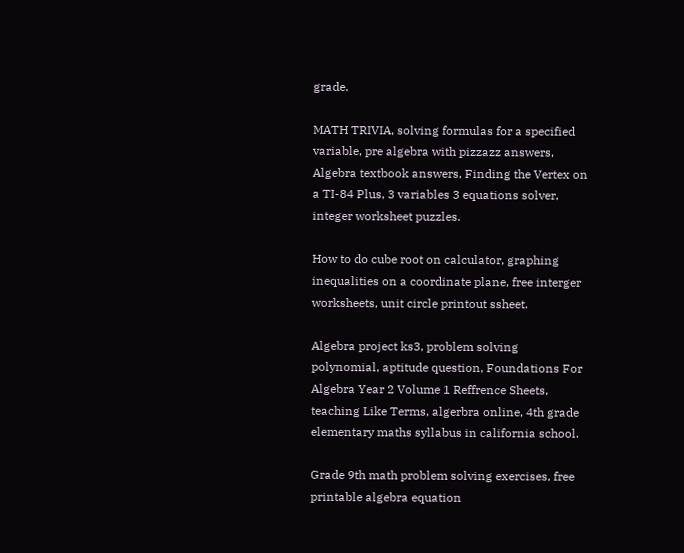grade.

MATH TRIVIA, solving formulas for a specified variable, pre algebra with pizzazz answers, Algebra textbook answers, Finding the Vertex on a TI-84 Plus, 3 variables 3 equations solver, integer worksheet puzzles.

How to do cube root on calculator, graphing inequalities on a coordinate plane, free interger worksheets, unit circle printout ssheet.

Algebra project ks3, problem solving polynomial, aptitude question, Foundations For Algebra Year 2 Volume 1 Reffrence Sheets, teaching Like Terms, algerbra online, 4th grade elementary maths syllabus in california school.

Grade 9th math problem solving exercises, free printable algebra equation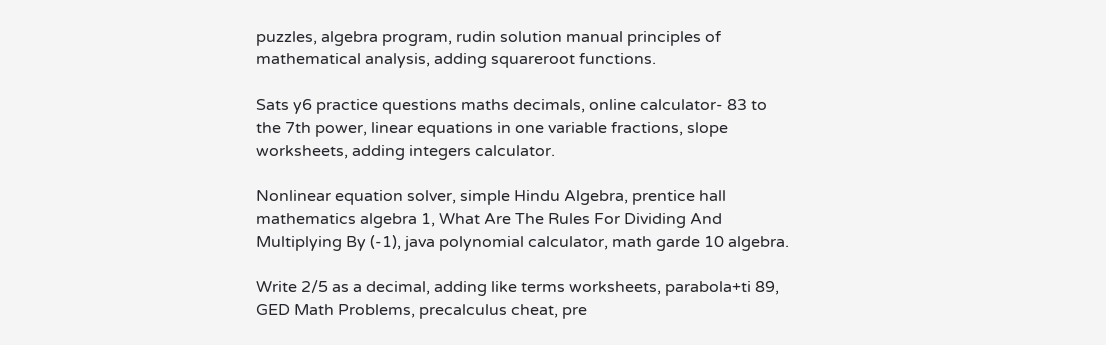puzzles, algebra program, rudin solution manual principles of mathematical analysis, adding squareroot functions.

Sats y6 practice questions maths decimals, online calculator- 83 to the 7th power, linear equations in one variable fractions, slope worksheets, adding integers calculator.

Nonlinear equation solver, simple Hindu Algebra, prentice hall mathematics algebra 1, What Are The Rules For Dividing And Multiplying By (-1), java polynomial calculator, math garde 10 algebra.

Write 2/5 as a decimal, adding like terms worksheets, parabola+ti 89, GED Math Problems, precalculus cheat, pre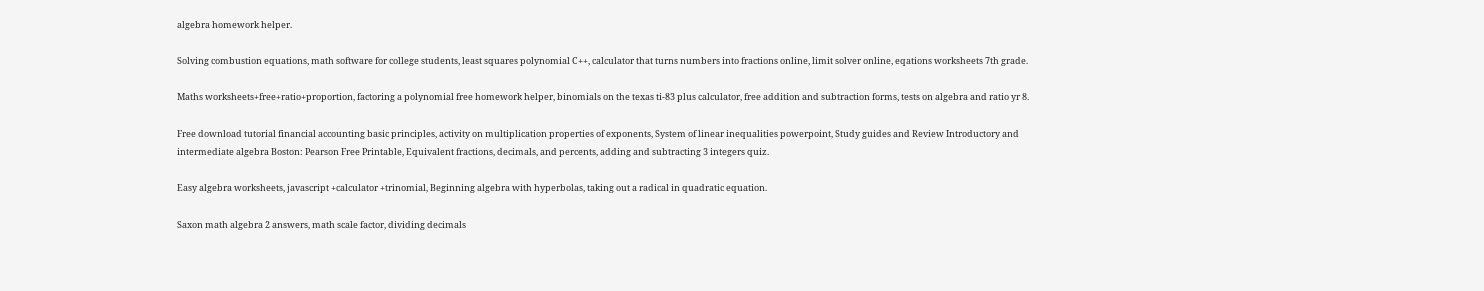algebra homework helper.

Solving combustion equations, math software for college students, least squares polynomial C++, calculator that turns numbers into fractions online, limit solver online, eqations worksheets 7th grade.

Maths worksheets+free+ratio+proportion, factoring a polynomial free homework helper, binomials on the texas ti-83 plus calculator, free addition and subtraction forms, tests on algebra and ratio yr 8.

Free download tutorial financial accounting basic principles, activity on multiplication properties of exponents, System of linear inequalities powerpoint, Study guides and Review Introductory and intermediate algebra Boston: Pearson Free Printable, Equivalent fractions, decimals, and percents, adding and subtracting 3 integers quiz.

Easy algebra worksheets, javascript +calculator +trinomial, Beginning algebra with hyperbolas, taking out a radical in quadratic equation.

Saxon math algebra 2 answers, math scale factor, dividing decimals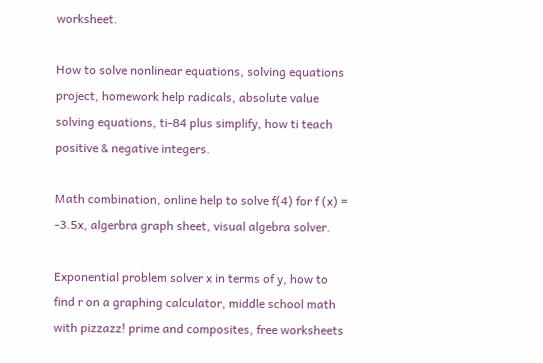worksheet.

How to solve nonlinear equations, solving equations project, homework help radicals, absolute value solving equations, ti-84 plus simplify, how ti teach positive & negative integers.

Math combination, online help to solve f(4) for f (x) = -3.5x, algerbra graph sheet, visual algebra solver.

Exponential problem solver x in terms of y, how to find r on a graphing calculator, middle school math with pizzazz! prime and composites, free worksheets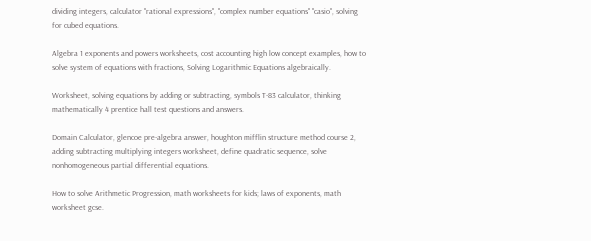dividing integers, calculator "rational expressions", "complex number equations" "casio", solving for cubed equations.

Algebra 1 exponents and powers worksheets, cost accounting high low concept examples, how to solve system of equations with fractions, Solving Logarithmic Equations algebraically.

Worksheet, solving equations by adding or subtracting, symbols T-83 calculator, thinking mathematically 4 prentice hall test questions and answers.

Domain Calculator, glencoe pre-algebra answer, houghton mifflin structure method course 2, adding subtracting multiplying integers worksheet, define quadratic sequence, solve nonhomogeneous partial differential equations.

How to solve Arithmetic Progression, math worksheets for kids; laws of exponents, math worksheet gcse.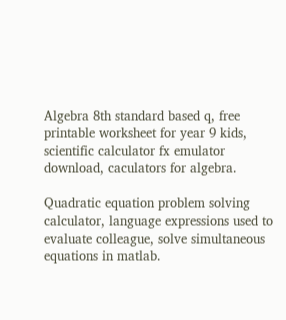Algebra 8th standard based q, free printable worksheet for year 9 kids, scientific calculator fx emulator download, caculators for algebra.

Quadratic equation problem solving calculator, language expressions used to evaluate colleague, solve simultaneous equations in matlab.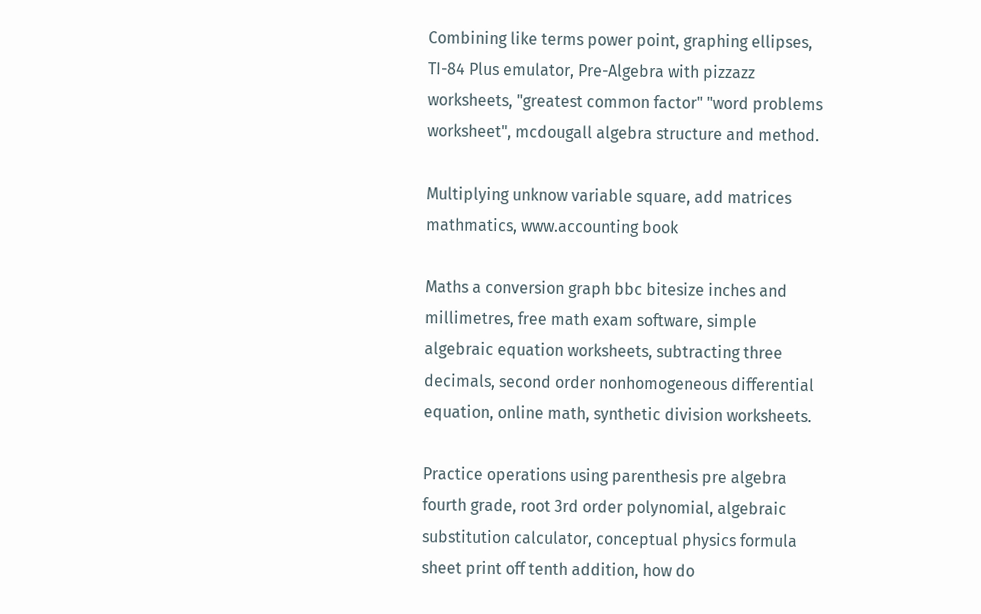Combining like terms power point, graphing ellipses, TI-84 Plus emulator, Pre-Algebra with pizzazz worksheets, "greatest common factor" "word problems worksheet", mcdougall algebra structure and method.

Multiplying unknow variable square, add matrices mathmatics, www.accounting book

Maths a conversion graph bbc bitesize inches and millimetres, free math exam software, simple algebraic equation worksheets, subtracting three decimals, second order nonhomogeneous differential equation, online math, synthetic division worksheets.

Practice operations using parenthesis pre algebra fourth grade, root 3rd order polynomial, algebraic substitution calculator, conceptual physics formula sheet print off tenth addition, how do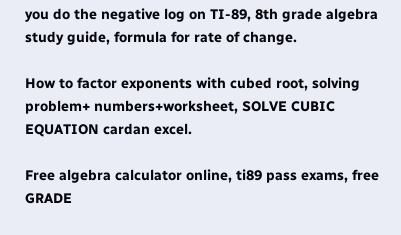you do the negative log on TI-89, 8th grade algebra study guide, formula for rate of change.

How to factor exponents with cubed root, solving problem+ numbers+worksheet, SOLVE CUBIC EQUATION cardan excel.

Free algebra calculator online, ti89 pass exams, free GRADE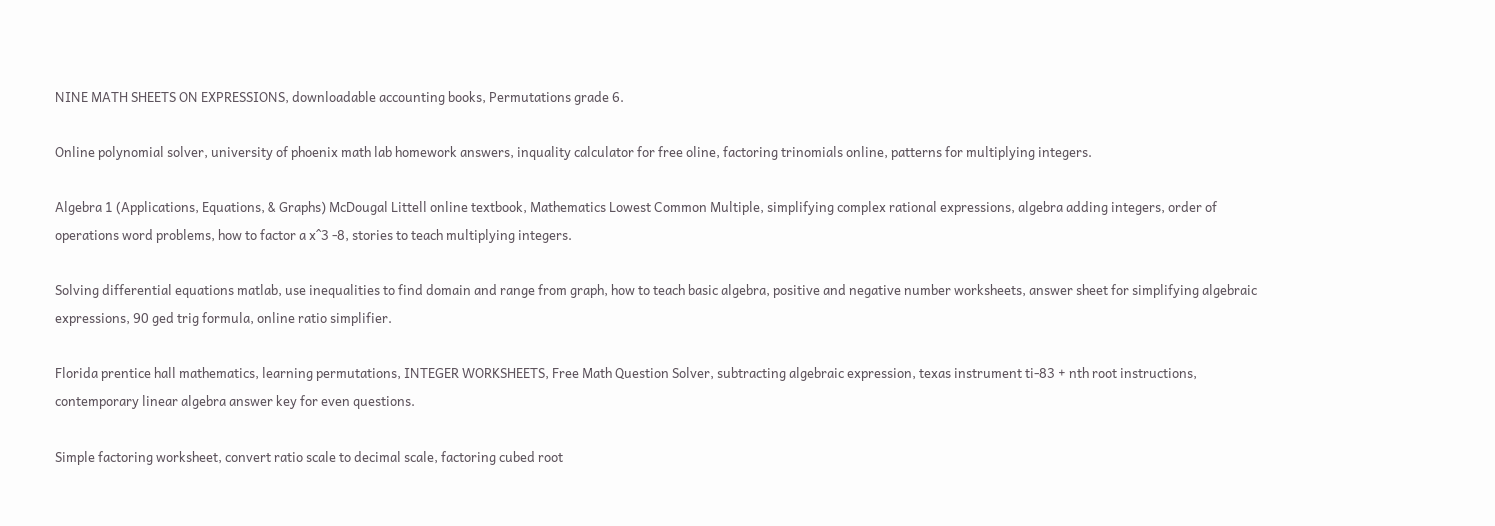NINE MATH SHEETS ON EXPRESSIONS, downloadable accounting books, Permutations grade 6.

Online polynomial solver, university of phoenix math lab homework answers, inquality calculator for free oline, factoring trinomials online, patterns for multiplying integers.

Algebra 1 (Applications, Equations, & Graphs) McDougal Littell online textbook, Mathematics Lowest Common Multiple, simplifying complex rational expressions, algebra adding integers, order of operations word problems, how to factor a x^3 -8, stories to teach multiplying integers.

Solving differential equations matlab, use inequalities to find domain and range from graph, how to teach basic algebra, positive and negative number worksheets, answer sheet for simplifying algebraic expressions, 90 ged trig formula, online ratio simplifier.

Florida prentice hall mathematics, learning permutations, INTEGER WORKSHEETS, Free Math Question Solver, subtracting algebraic expression, texas instrument ti-83 + nth root instructions, contemporary linear algebra answer key for even questions.

Simple factoring worksheet, convert ratio scale to decimal scale, factoring cubed root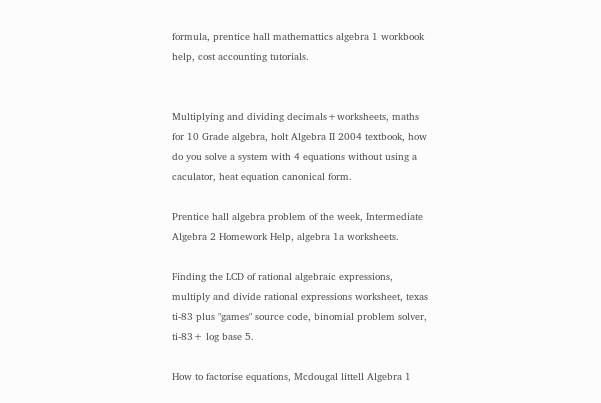formula, prentice hall mathemattics algebra 1 workbook help, cost accounting tutorials.


Multiplying and dividing decimals+worksheets, maths for 10 Grade algebra, holt Algebra II 2004 textbook, how do you solve a system with 4 equations without using a caculator, heat equation canonical form.

Prentice hall algebra problem of the week, Intermediate Algebra 2 Homework Help, algebra 1a worksheets.

Finding the LCD of rational algebraic expressions, multiply and divide rational expressions worksheet, texas ti-83 plus "games" source code, binomial problem solver, ti-83+ log base 5.

How to factorise equations, Mcdougal littell Algebra 1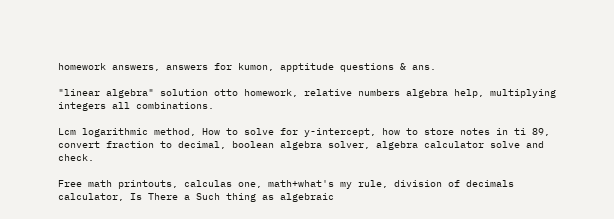homework answers, answers for kumon, apptitude questions & ans.

"linear algebra" solution otto homework, relative numbers algebra help, multiplying integers all combinations.

Lcm logarithmic method, How to solve for y-intercept, how to store notes in ti 89, convert fraction to decimal, boolean algebra solver, algebra calculator solve and check.

Free math printouts, calculas one, math+what's my rule, division of decimals calculator, Is There a Such thing as algebraic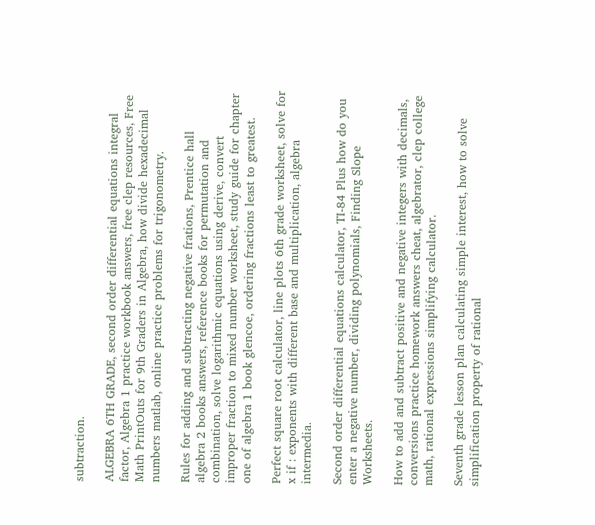subtraction.

ALGEBRA 6TH GRADE, second order differential equations integral factor, Algebra 1 practice workbook answers, free clep resources, Free Math PrintOuts for 9th Graders in Algebra, how divide hexadecimal numbers matlab, online practice problems for trigonometry.

Rules for adding and subtracting negative frations, Prentice hall algebra 2 books answers, reference books for permutation and combination, solve logarithmic equations using derive, convert improper fraction to mixed number worksheet, study guide for chapter one of algebra 1 book glencoe, ordering fractions least to greatest.

Perfect square root calculator, line plots 6th grade worksheet, solve for x if : exponents with different base and multiplication, algebra intermedia.

Second order differential equations calculator, TI-84 Plus how do you enter a negative number, dividing polynomials, Finding Slope Worksheets.

How to add and subtract positive and negative integers with decimals, conversions practice homework answers cheat, algebrator, clep college math, rational expressions simplifying calculator.

Seventh grade lesson plan calculating simple interest, how to solve simplification property of rational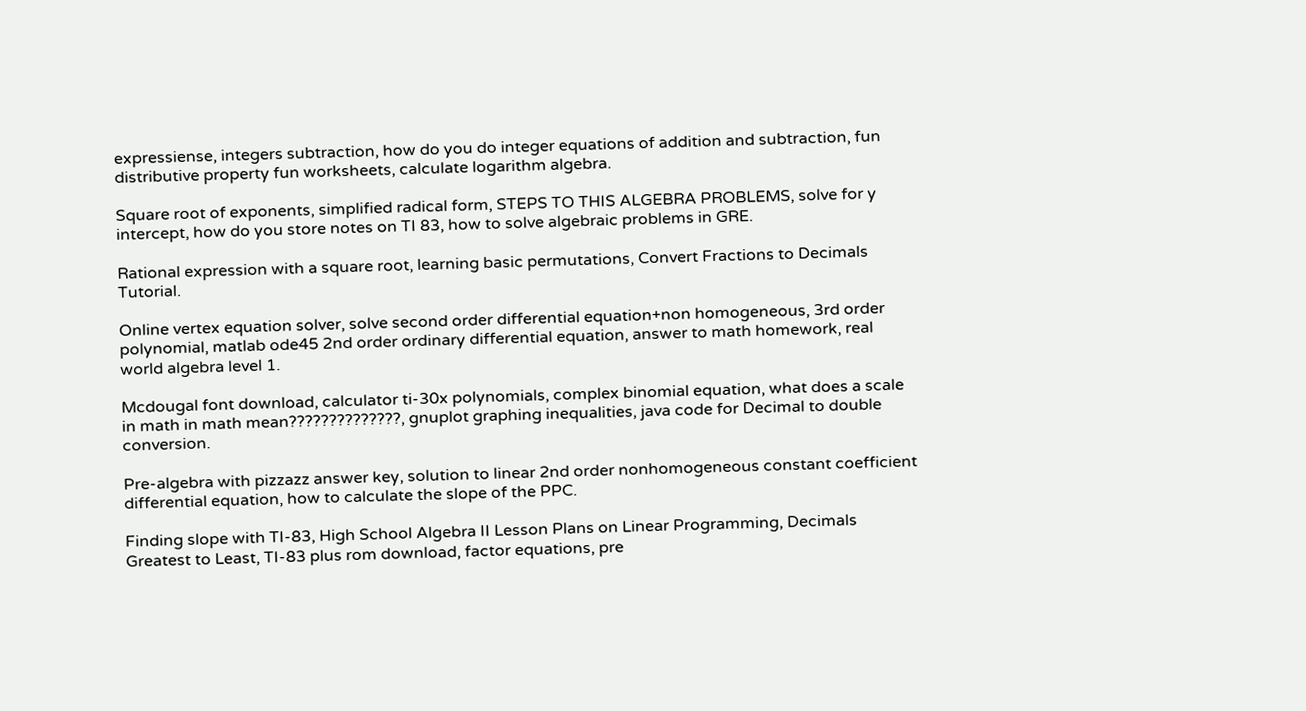expressiense, integers subtraction, how do you do integer equations of addition and subtraction, fun distributive property fun worksheets, calculate logarithm algebra.

Square root of exponents, simplified radical form, STEPS TO THIS ALGEBRA PROBLEMS, solve for y intercept, how do you store notes on TI 83, how to solve algebraic problems in GRE.

Rational expression with a square root, learning basic permutations, Convert Fractions to Decimals Tutorial.

Online vertex equation solver, solve second order differential equation+non homogeneous, 3rd order polynomial, matlab ode45 2nd order ordinary differential equation, answer to math homework, real world algebra level 1.

Mcdougal font download, calculator ti-30x polynomials, complex binomial equation, what does a scale in math in math mean??????????????, gnuplot graphing inequalities, java code for Decimal to double conversion.

Pre-algebra with pizzazz answer key, solution to linear 2nd order nonhomogeneous constant coefficient differential equation, how to calculate the slope of the PPC.

Finding slope with TI-83, High School Algebra II Lesson Plans on Linear Programming, Decimals Greatest to Least, TI-83 plus rom download, factor equations, pre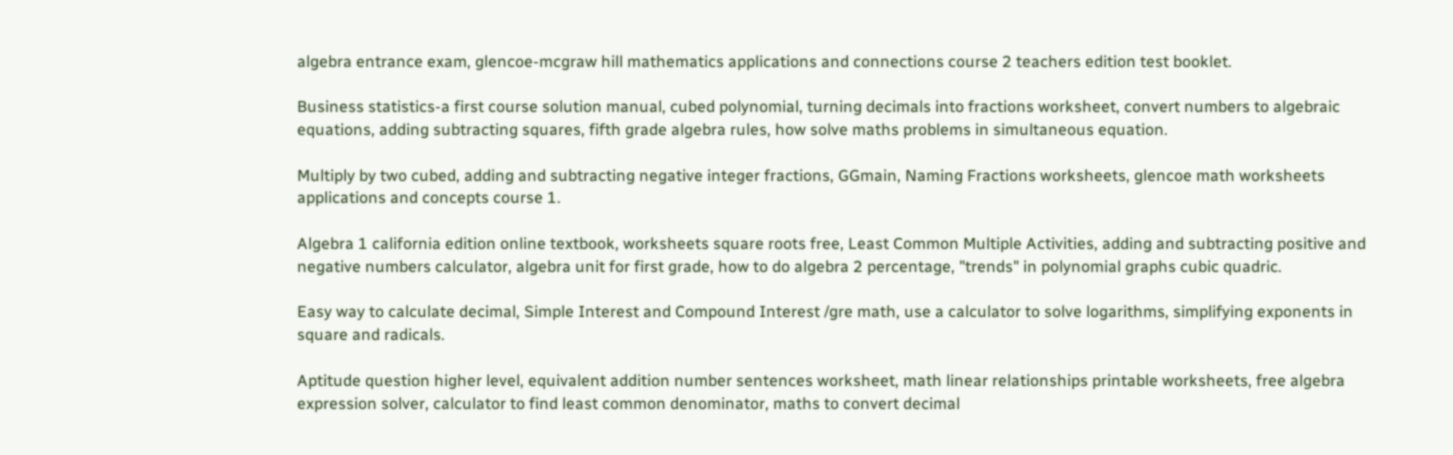algebra entrance exam, glencoe-mcgraw hill mathematics applications and connections course 2 teachers edition test booklet.

Business statistics-a first course solution manual, cubed polynomial, turning decimals into fractions worksheet, convert numbers to algebraic equations, adding subtracting squares, fifth grade algebra rules, how solve maths problems in simultaneous equation.

Multiply by two cubed, adding and subtracting negative integer fractions, GGmain, Naming Fractions worksheets, glencoe math worksheets applications and concepts course 1.

Algebra 1 california edition online textbook, worksheets square roots free, Least Common Multiple Activities, adding and subtracting positive and negative numbers calculator, algebra unit for first grade, how to do algebra 2 percentage, "trends" in polynomial graphs cubic quadric.

Easy way to calculate decimal, Simple Interest and Compound Interest /gre math, use a calculator to solve logarithms, simplifying exponents in square and radicals.

Aptitude question higher level, equivalent addition number sentences worksheet, math linear relationships printable worksheets, free algebra expression solver, calculator to find least common denominator, maths to convert decimal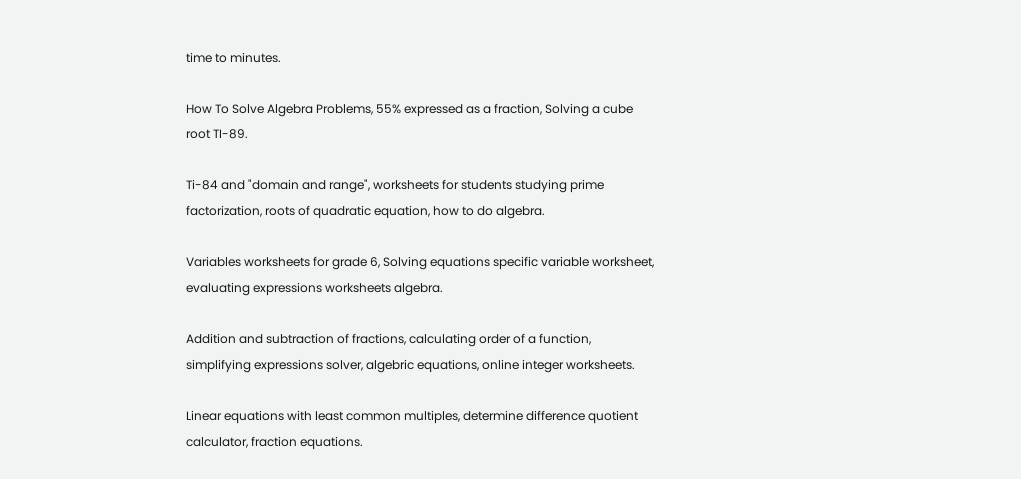time to minutes.

How To Solve Algebra Problems, 55% expressed as a fraction, Solving a cube root TI-89.

Ti-84 and "domain and range", worksheets for students studying prime factorization, roots of quadratic equation, how to do algebra.

Variables worksheets for grade 6, Solving equations specific variable worksheet, evaluating expressions worksheets algebra.

Addition and subtraction of fractions, calculating order of a function, simplifying expressions solver, algebric equations, online integer worksheets.

Linear equations with least common multiples, determine difference quotient calculator, fraction equations.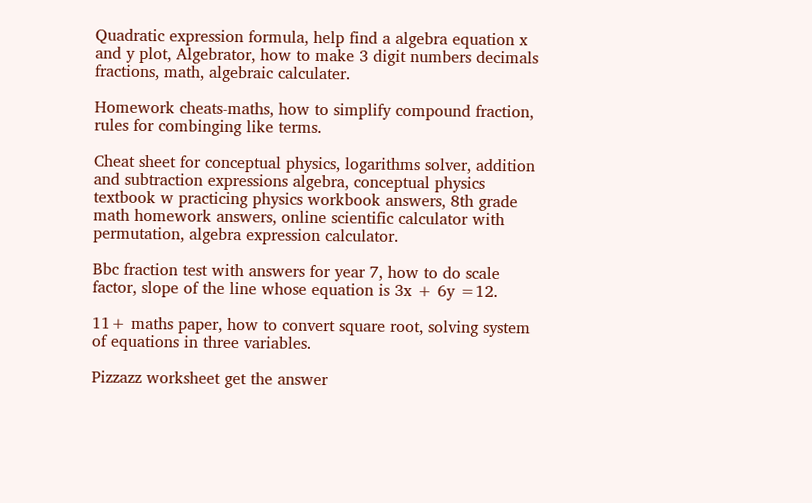Quadratic expression formula, help find a algebra equation x and y plot, Algebrator, how to make 3 digit numbers decimals fractions, math, algebraic calculater.

Homework cheats-maths, how to simplify compound fraction, rules for combinging like terms.

Cheat sheet for conceptual physics, logarithms solver, addition and subtraction expressions algebra, conceptual physics textbook w practicing physics workbook answers, 8th grade math homework answers, online scientific calculator with permutation, algebra expression calculator.

Bbc fraction test with answers for year 7, how to do scale factor, slope of the line whose equation is 3x + 6y =12.

11+ maths paper, how to convert square root, solving system of equations in three variables.

Pizzazz worksheet get the answer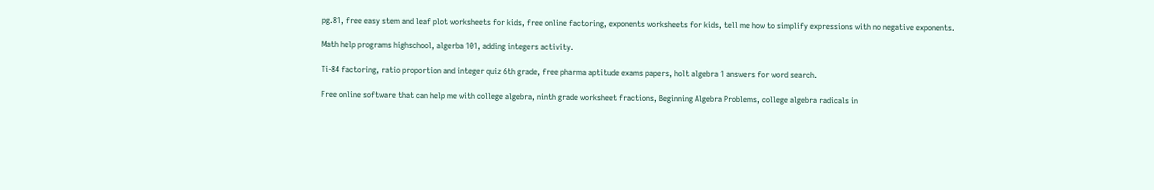pg.81, free easy stem and leaf plot worksheets for kids, free online factoring, exponents worksheets for kids, tell me how to simplify expressions with no negative exponents.

Math help programs highschool, algerba 101, adding integers activity.

Ti-84 factoring, ratio proportion and integer quiz 6th grade, free pharma aptitude exams papers, holt algebra 1 answers for word search.

Free online software that can help me with college algebra, ninth grade worksheet fractions, Beginning Algebra Problems, college algebra radicals in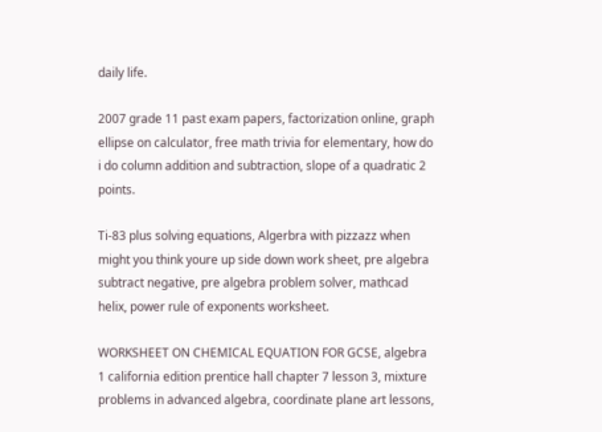daily life.

2007 grade 11 past exam papers, factorization online, graph ellipse on calculator, free math trivia for elementary, how do i do column addition and subtraction, slope of a quadratic 2 points.

Ti-83 plus solving equations, Algerbra with pizzazz when might you think youre up side down work sheet, pre algebra subtract negative, pre algebra problem solver, mathcad helix, power rule of exponents worksheet.

WORKSHEET ON CHEMICAL EQUATION FOR GCSE, algebra 1 california edition prentice hall chapter 7 lesson 3, mixture problems in advanced algebra, coordinate plane art lessons,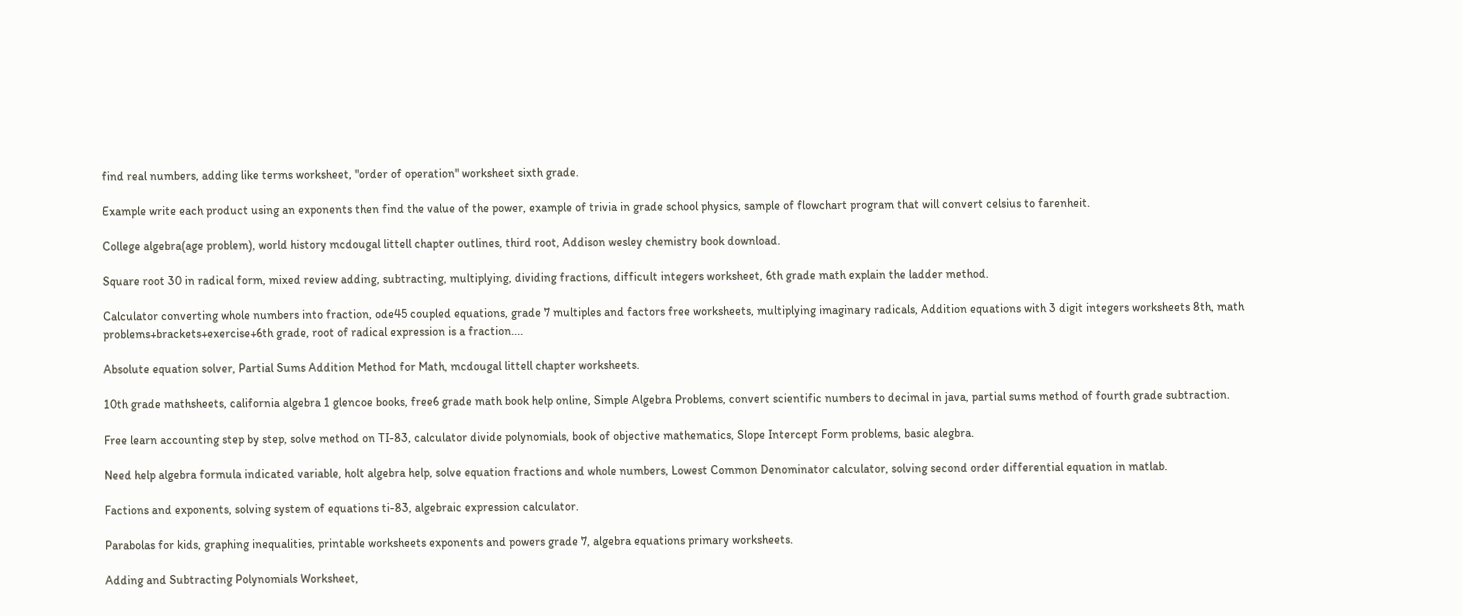find real numbers, adding like terms worksheet, "order of operation" worksheet sixth grade.

Example write each product using an exponents then find the value of the power, example of trivia in grade school physics, sample of flowchart program that will convert celsius to farenheit.

College algebra(age problem), world history mcdougal littell chapter outlines, third root, Addison wesley chemistry book download.

Square root 30 in radical form, mixed review adding, subtracting, multiplying, dividing fractions, difficult integers worksheet, 6th grade math explain the ladder method.

Calculator converting whole numbers into fraction, ode45 coupled equations, grade 7 multiples and factors free worksheets, multiplying imaginary radicals, Addition equations with 3 digit integers worksheets 8th, math problems+brackets+exercise+6th grade, root of radical expression is a fraction....

Absolute equation solver, Partial Sums Addition Method for Math, mcdougal littell chapter worksheets.

10th grade mathsheets, california algebra 1 glencoe books, free6 grade math book help online, Simple Algebra Problems, convert scientific numbers to decimal in java, partial sums method of fourth grade subtraction.

Free learn accounting step by step, solve method on TI-83, calculator divide polynomials, book of objective mathematics, Slope Intercept Form problems, basic alegbra.

Need help algebra formula indicated variable, holt algebra help, solve equation fractions and whole numbers, Lowest Common Denominator calculator, solving second order differential equation in matlab.

Factions and exponents, solving system of equations ti-83, algebraic expression calculator.

Parabolas for kids, graphing inequalities, printable worksheets exponents and powers grade 7, algebra equations primary worksheets.

Adding and Subtracting Polynomials Worksheet,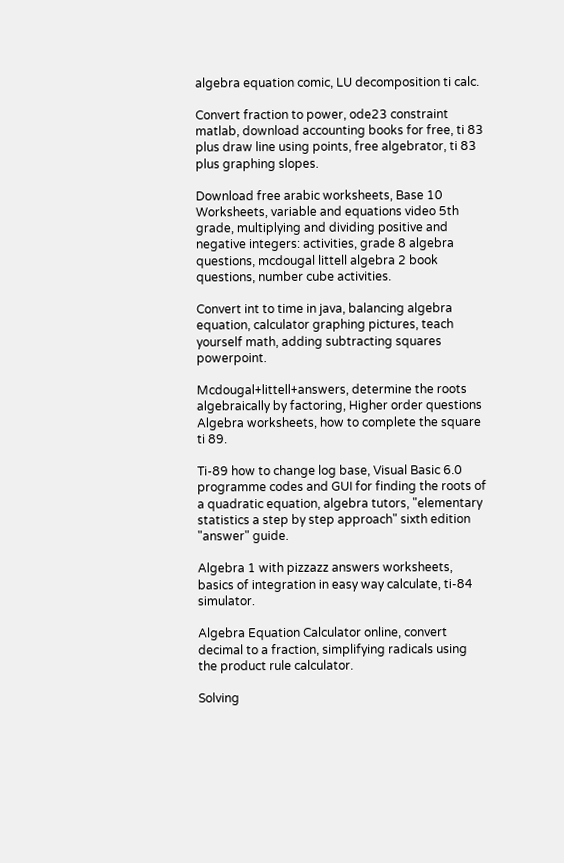algebra equation comic, LU decomposition ti calc.

Convert fraction to power, ode23 constraint matlab, download accounting books for free, ti 83 plus draw line using points, free algebrator, ti 83 plus graphing slopes.

Download free arabic worksheets, Base 10 Worksheets, variable and equations video 5th grade, multiplying and dividing positive and negative integers: activities, grade 8 algebra questions, mcdougal littell algebra 2 book questions, number cube activities.

Convert int to time in java, balancing algebra equation, calculator graphing pictures, teach yourself math, adding subtracting squares powerpoint.

Mcdougal+littell+answers, determine the roots algebraically by factoring, Higher order questions Algebra worksheets, how to complete the square ti 89.

Ti-89 how to change log base, Visual Basic 6.0 programme codes and GUI for finding the roots of a quadratic equation, algebra tutors, "elementary statistics a step by step approach" sixth edition "answer" guide.

Algebra 1 with pizzazz answers worksheets, basics of integration in easy way calculate, ti-84 simulator.

Algebra Equation Calculator online, convert decimal to a fraction, simplifying radicals using the product rule calculator.

Solving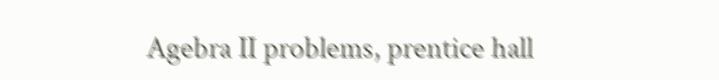Agebra II problems, prentice hall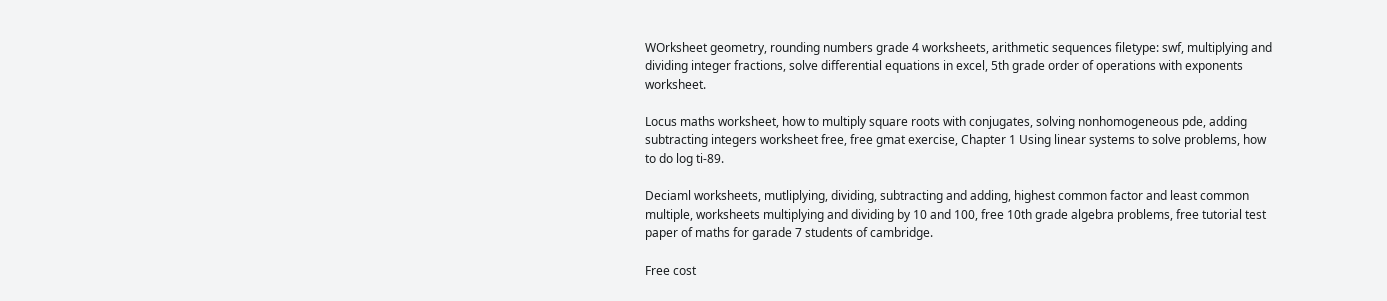WOrksheet geometry, rounding numbers grade 4 worksheets, arithmetic sequences filetype: swf, multiplying and dividing integer fractions, solve differential equations in excel, 5th grade order of operations with exponents worksheet.

Locus maths worksheet, how to multiply square roots with conjugates, solving nonhomogeneous pde, adding subtracting integers worksheet free, free gmat exercise, Chapter 1 Using linear systems to solve problems, how to do log ti-89.

Deciaml worksheets, mutliplying, dividing, subtracting and adding, highest common factor and least common multiple, worksheets multiplying and dividing by 10 and 100, free 10th grade algebra problems, free tutorial test paper of maths for garade 7 students of cambridge.

Free cost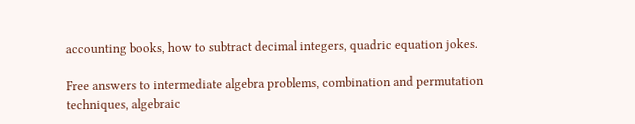accounting books, how to subtract decimal integers, quadric equation jokes.

Free answers to intermediate algebra problems, combination and permutation techniques, algebraic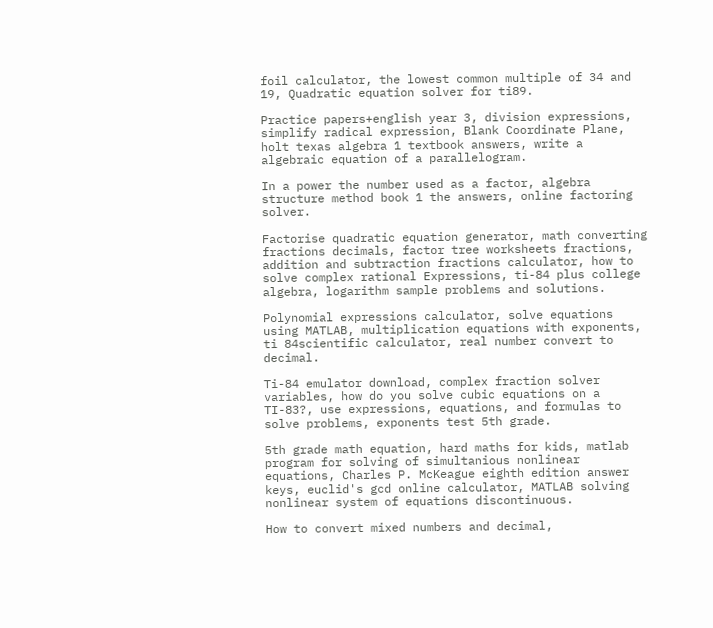foil calculator, the lowest common multiple of 34 and 19, Quadratic equation solver for ti89.

Practice papers+english year 3, division expressions, simplify radical expression, Blank Coordinate Plane, holt texas algebra 1 textbook answers, write a algebraic equation of a parallelogram.

In a power the number used as a factor, algebra structure method book 1 the answers, online factoring solver.

Factorise quadratic equation generator, math converting fractions decimals, factor tree worksheets fractions, addition and subtraction fractions calculator, how to solve complex rational Expressions, ti-84 plus college algebra, logarithm sample problems and solutions.

Polynomial expressions calculator, solve equations using MATLAB, multiplication equations with exponents, ti 84scientific calculator, real number convert to decimal.

Ti-84 emulator download, complex fraction solver variables, how do you solve cubic equations on a TI-83?, use expressions, equations, and formulas to solve problems, exponents test 5th grade.

5th grade math equation, hard maths for kids, matlab program for solving of simultanious nonlinear equations, Charles P. McKeague eighth edition answer keys, euclid's gcd online calculator, MATLAB solving nonlinear system of equations discontinuous.

How to convert mixed numbers and decimal,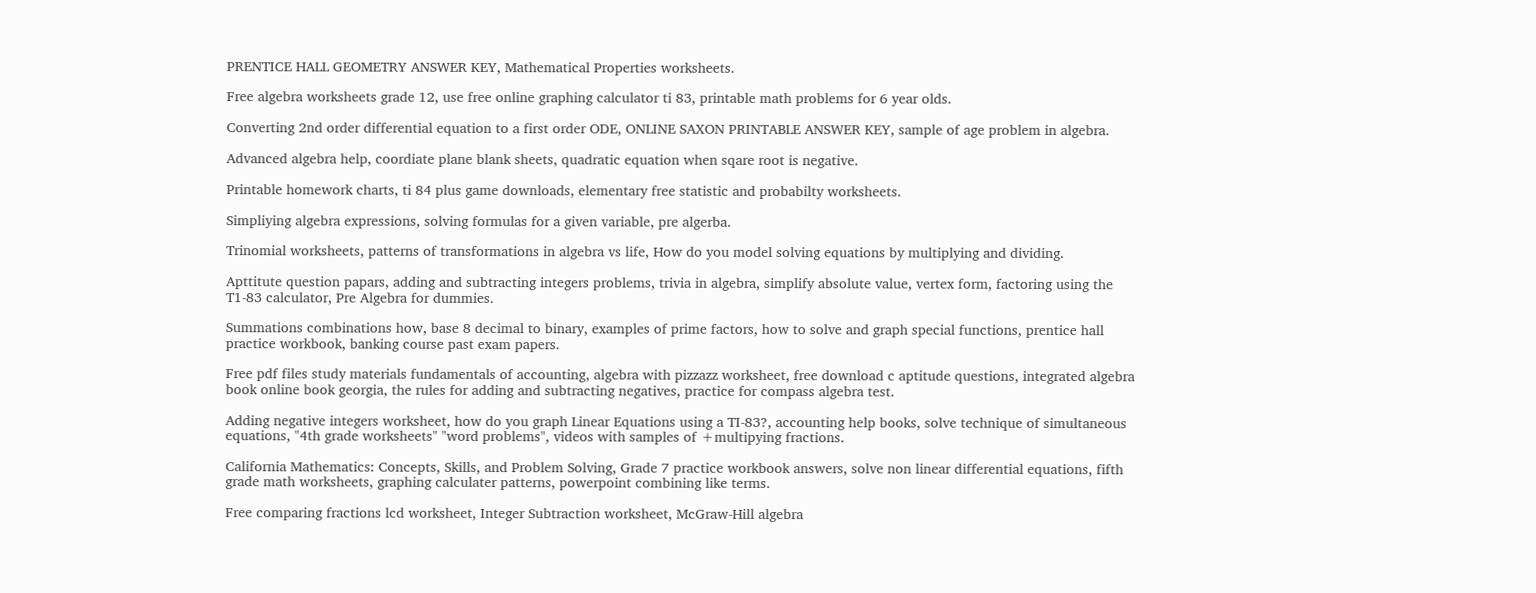PRENTICE HALL GEOMETRY ANSWER KEY, Mathematical Properties worksheets.

Free algebra worksheets grade 12, use free online graphing calculator ti 83, printable math problems for 6 year olds.

Converting 2nd order differential equation to a first order ODE, ONLINE SAXON PRINTABLE ANSWER KEY, sample of age problem in algebra.

Advanced algebra help, coordiate plane blank sheets, quadratic equation when sqare root is negative.

Printable homework charts, ti 84 plus game downloads, elementary free statistic and probabilty worksheets.

Simpliying algebra expressions, solving formulas for a given variable, pre algerba.

Trinomial worksheets, patterns of transformations in algebra vs life, How do you model solving equations by multiplying and dividing.

Apttitute question papars, adding and subtracting integers problems, trivia in algebra, simplify absolute value, vertex form, factoring using the T1-83 calculator, Pre Algebra for dummies.

Summations combinations how, base 8 decimal to binary, examples of prime factors, how to solve and graph special functions, prentice hall practice workbook, banking course past exam papers.

Free pdf files study materials fundamentals of accounting, algebra with pizzazz worksheet, free download c aptitude questions, integrated algebra book online book georgia, the rules for adding and subtracting negatives, practice for compass algebra test.

Adding negative integers worksheet, how do you graph Linear Equations using a TI-83?, accounting help books, solve technique of simultaneous equations, "4th grade worksheets" "word problems", videos with samples of +multipying fractions.

California Mathematics: Concepts, Skills, and Problem Solving, Grade 7 practice workbook answers, solve non linear differential equations, fifth grade math worksheets, graphing calculater patterns, powerpoint combining like terms.

Free comparing fractions lcd worksheet, Integer Subtraction worksheet, McGraw-Hill algebra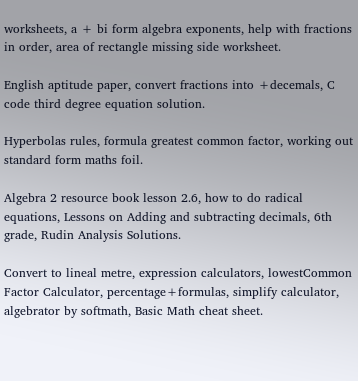worksheets, a + bi form algebra exponents, help with fractions in order, area of rectangle missing side worksheet.

English aptitude paper, convert fractions into +decemals, C code third degree equation solution.

Hyperbolas rules, formula greatest common factor, working out standard form maths foil.

Algebra 2 resource book lesson 2.6, how to do radical equations, Lessons on Adding and subtracting decimals, 6th grade, Rudin Analysis Solutions.

Convert to lineal metre, expression calculators, lowestCommon Factor Calculator, percentage+formulas, simplify calculator, algebrator by softmath, Basic Math cheat sheet.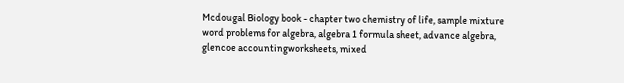Mcdougal Biology book - chapter two chemistry of life, sample mixture word problems for algebra, algebra 1 formula sheet, advance algebra, glencoe accountingworksheets, mixed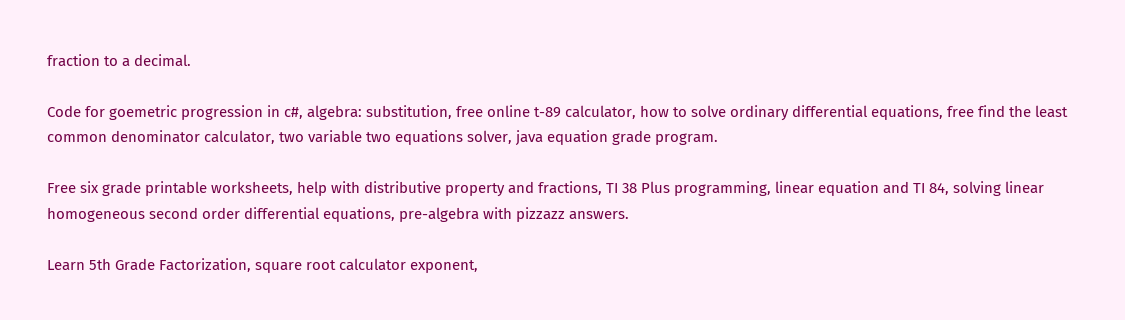fraction to a decimal.

Code for goemetric progression in c#, algebra: substitution, free online t-89 calculator, how to solve ordinary differential equations, free find the least common denominator calculator, two variable two equations solver, java equation grade program.

Free six grade printable worksheets, help with distributive property and fractions, TI 38 Plus programming, linear equation and TI 84, solving linear homogeneous second order differential equations, pre-algebra with pizzazz answers.

Learn 5th Grade Factorization, square root calculator exponent,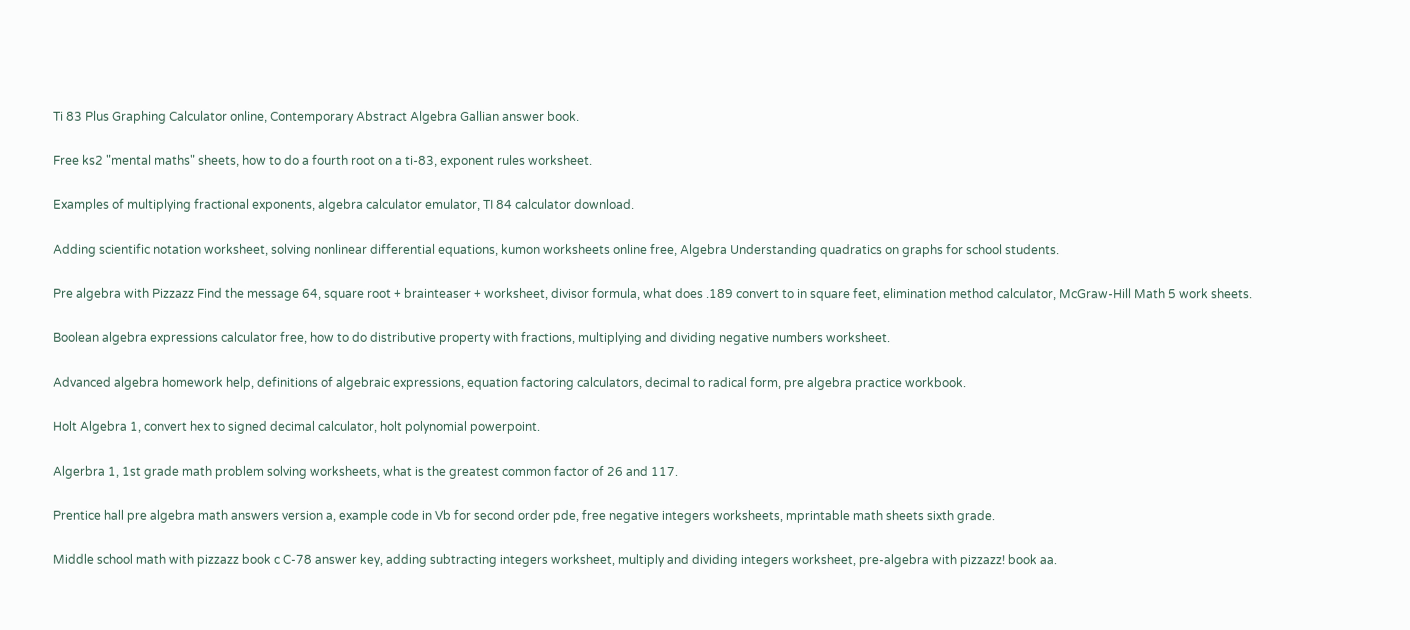Ti 83 Plus Graphing Calculator online, Contemporary Abstract Algebra Gallian answer book.

Free ks2 "mental maths" sheets, how to do a fourth root on a ti-83, exponent rules worksheet.

Examples of multiplying fractional exponents, algebra calculator emulator, TI 84 calculator download.

Adding scientific notation worksheet, solving nonlinear differential equations, kumon worksheets online free, Algebra Understanding quadratics on graphs for school students.

Pre algebra with Pizzazz Find the message 64, square root + brainteaser + worksheet, divisor formula, what does .189 convert to in square feet, elimination method calculator, McGraw-Hill Math 5 work sheets.

Boolean algebra expressions calculator free, how to do distributive property with fractions, multiplying and dividing negative numbers worksheet.

Advanced algebra homework help, definitions of algebraic expressions, equation factoring calculators, decimal to radical form, pre algebra practice workbook.

Holt Algebra 1, convert hex to signed decimal calculator, holt polynomial powerpoint.

Algerbra 1, 1st grade math problem solving worksheets, what is the greatest common factor of 26 and 117.

Prentice hall pre algebra math answers version a, example code in Vb for second order pde, free negative integers worksheets, mprintable math sheets sixth grade.

Middle school math with pizzazz book c C-78 answer key, adding subtracting integers worksheet, multiply and dividing integers worksheet, pre-algebra with pizzazz! book aa.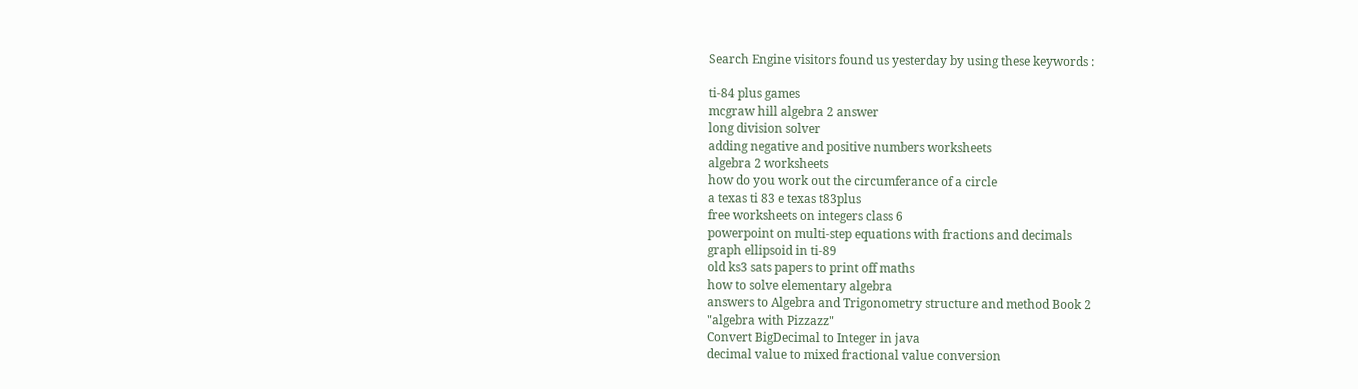Search Engine visitors found us yesterday by using these keywords :

ti-84 plus games
mcgraw hill algebra 2 answer
long division solver
adding negative and positive numbers worksheets
algebra 2 worksheets
how do you work out the circumferance of a circle
a texas ti 83 e texas t83plus
free worksheets on integers class 6
powerpoint on multi-step equations with fractions and decimals
graph ellipsoid in ti-89
old ks3 sats papers to print off maths
how to solve elementary algebra
answers to Algebra and Trigonometry structure and method Book 2
"algebra with Pizzazz"
Convert BigDecimal to Integer in java
decimal value to mixed fractional value conversion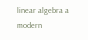linear algebra a modern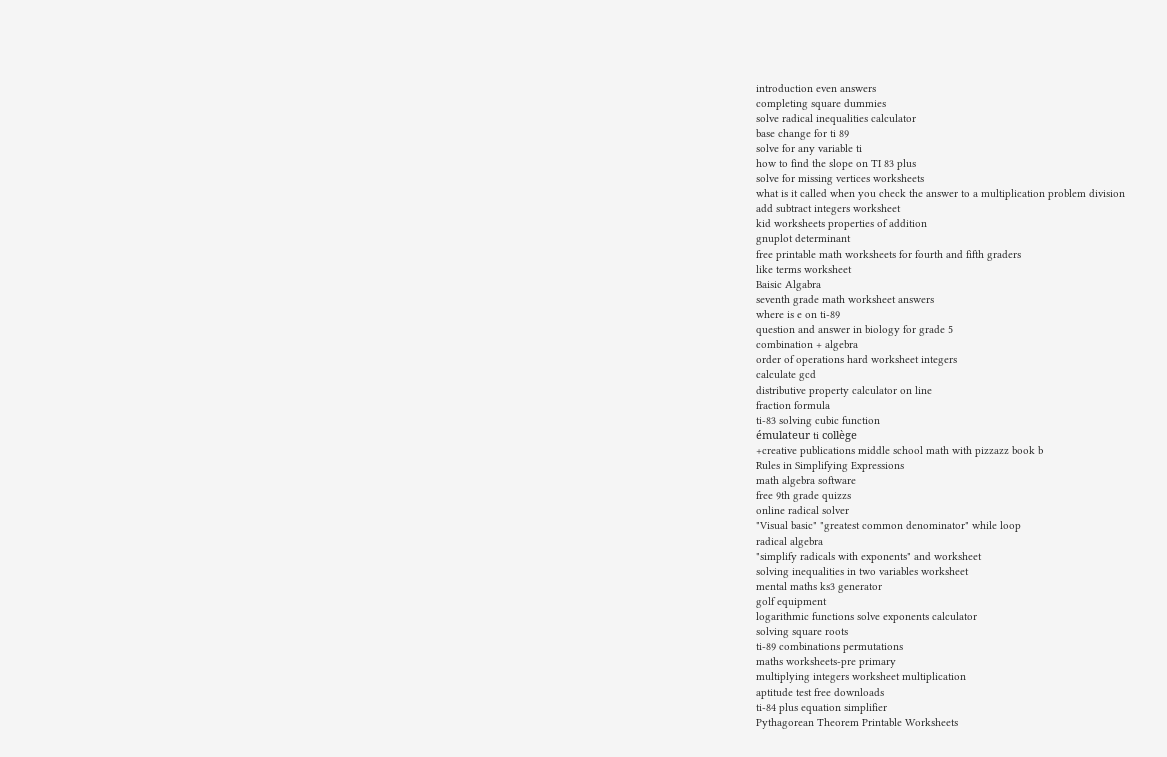introduction even answers
completing square dummies
solve radical inequalities calculator
base change for ti 89
solve for any variable ti
how to find the slope on TI 83 plus
solve for missing vertices worksheets
what is it called when you check the answer to a multiplication problem division
add subtract integers worksheet
kid worksheets properties of addition
gnuplot determinant
free printable math worksheets for fourth and fifth graders
like terms worksheet
Baisic Algabra
seventh grade math worksheet answers
where is e on ti-89
question and answer in biology for grade 5
combination + algebra
order of operations hard worksheet integers
calculate gcd
distributive property calculator on line
fraction formula
ti-83 solving cubic function
émulateur ti collège
+creative publications middle school math with pizzazz book b
Rules in Simplifying Expressions
math algebra software
free 9th grade quizzs
online radical solver
"Visual basic" "greatest common denominator" while loop
radical algebra
"simplify radicals with exponents" and worksheet
solving inequalities in two variables worksheet
mental maths ks3 generator
golf equipment
logarithmic functions solve exponents calculator
solving square roots
ti-89 combinations permutations
maths worksheets-pre primary
multiplying integers worksheet multiplication
aptitude test free downloads
ti-84 plus equation simplifier
Pythagorean Theorem Printable Worksheets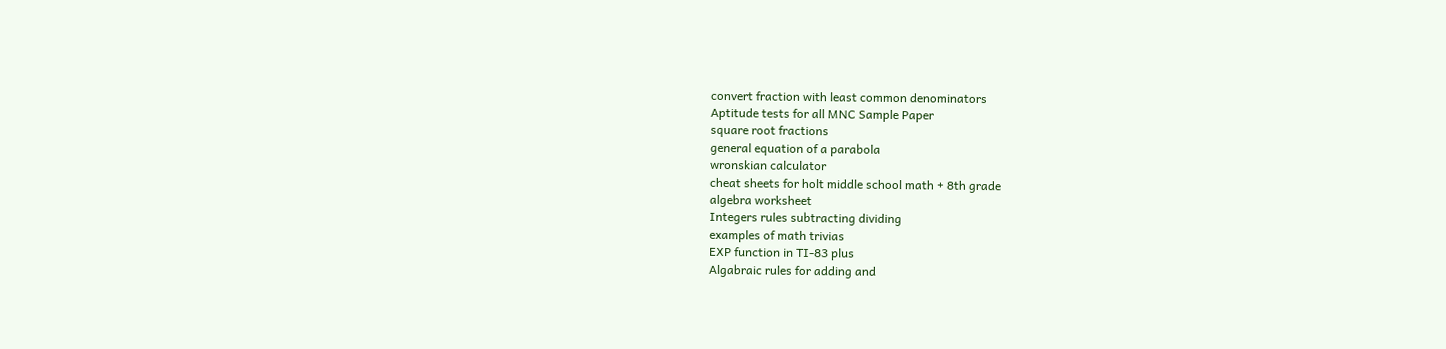convert fraction with least common denominators
Aptitude tests for all MNC Sample Paper
square root fractions
general equation of a parabola
wronskian calculator
cheat sheets for holt middle school math + 8th grade
algebra worksheet
Integers rules subtracting dividing
examples of math trivias
EXP function in TI-83 plus
Algabraic rules for adding and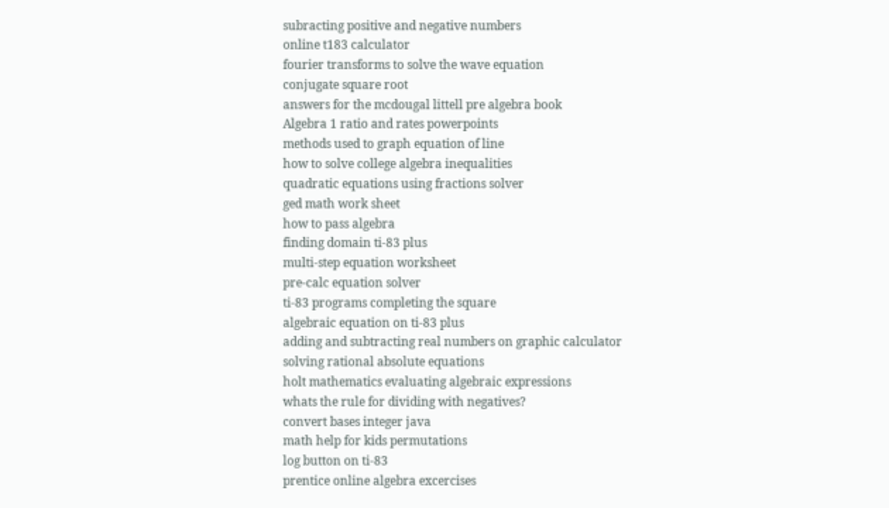subracting positive and negative numbers
online t183 calculator
fourier transforms to solve the wave equation
conjugate square root
answers for the mcdougal littell pre algebra book
Algebra 1 ratio and rates powerpoints
methods used to graph equation of line
how to solve college algebra inequalities
quadratic equations using fractions solver
ged math work sheet
how to pass algebra
finding domain ti-83 plus
multi-step equation worksheet
pre-calc equation solver
ti-83 programs completing the square
algebraic equation on ti-83 plus
adding and subtracting real numbers on graphic calculator
solving rational absolute equations
holt mathematics evaluating algebraic expressions
whats the rule for dividing with negatives?
convert bases integer java
math help for kids permutations
log button on ti-83
prentice online algebra excercises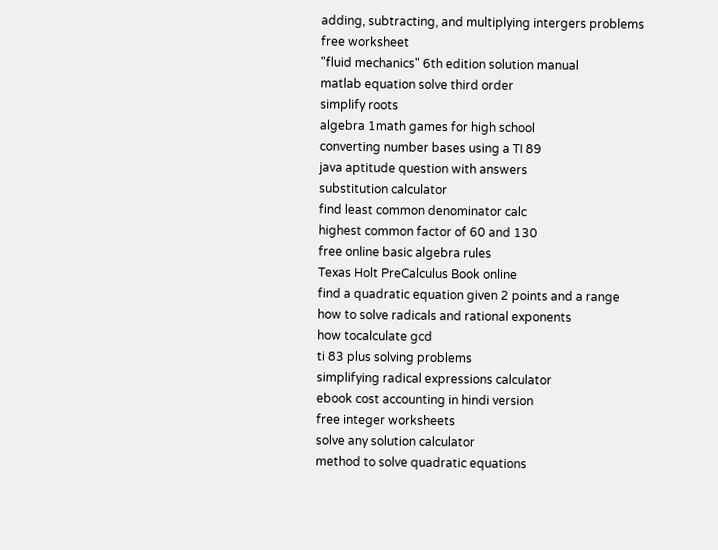adding, subtracting, and multiplying intergers problems free worksheet
"fluid mechanics" 6th edition solution manual
matlab equation solve third order
simplify roots
algebra 1math games for high school
converting number bases using a TI 89
java aptitude question with answers
substitution calculator
find least common denominator calc
highest common factor of 60 and 130
free online basic algebra rules
Texas Holt PreCalculus Book online
find a quadratic equation given 2 points and a range
how to solve radicals and rational exponents
how tocalculate gcd
ti 83 plus solving problems
simplifying radical expressions calculator
ebook cost accounting in hindi version
free integer worksheets
solve any solution calculator
method to solve quadratic equations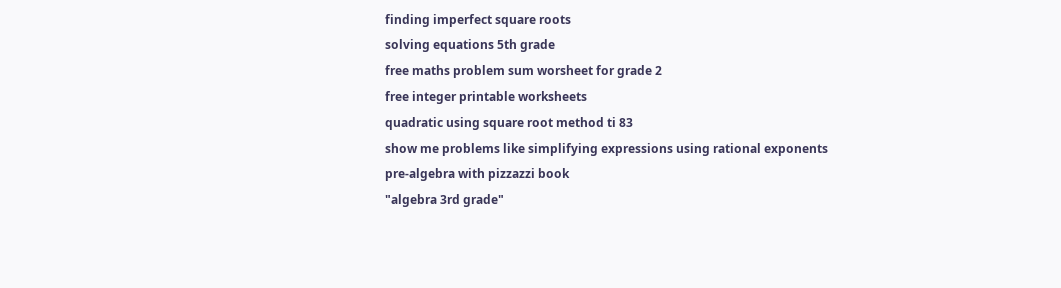finding imperfect square roots
solving equations 5th grade
free maths problem sum worsheet for grade 2
free integer printable worksheets
quadratic using square root method ti 83
show me problems like simplifying expressions using rational exponents
pre-algebra with pizzazzi book
"algebra 3rd grade"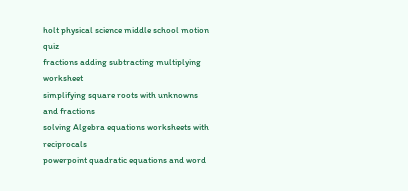holt physical science middle school motion quiz
fractions adding subtracting multiplying worksheet
simplifying square roots with unknowns and fractions
solving Algebra equations worksheets with reciprocals
powerpoint quadratic equations and word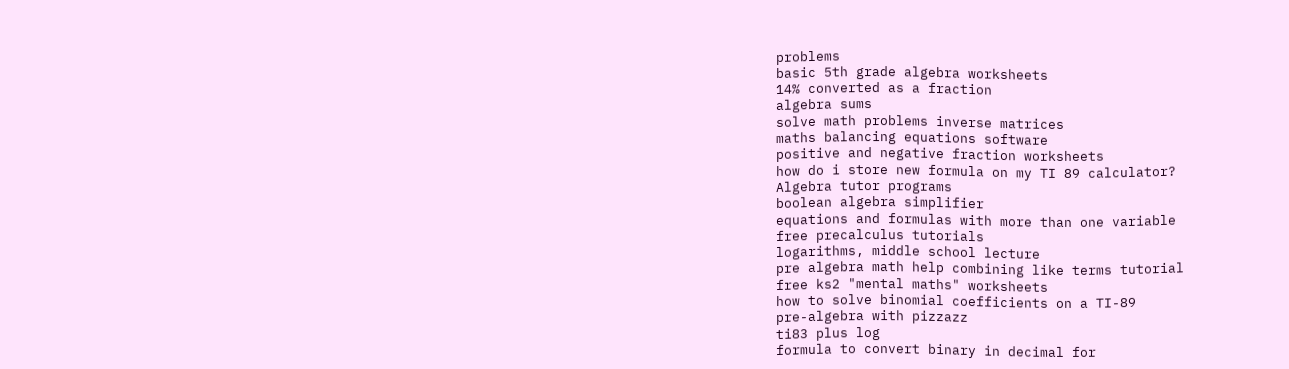problems
basic 5th grade algebra worksheets
14% converted as a fraction
algebra sums
solve math problems inverse matrices
maths balancing equations software
positive and negative fraction worksheets
how do i store new formula on my TI 89 calculator?
Algebra tutor programs
boolean algebra simplifier
equations and formulas with more than one variable
free precalculus tutorials
logarithms, middle school lecture
pre algebra math help combining like terms tutorial
free ks2 "mental maths" worksheets
how to solve binomial coefficients on a TI-89
pre-algebra with pizzazz
ti83 plus log
formula to convert binary in decimal for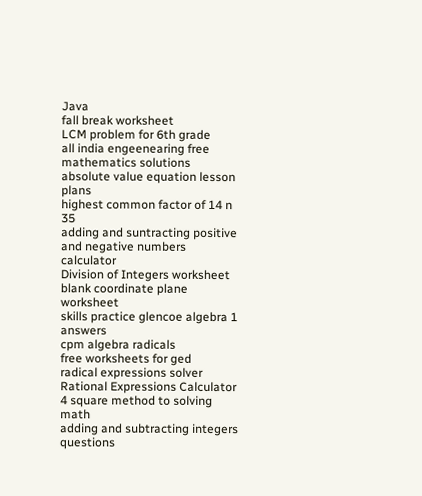Java
fall break worksheet
LCM problem for 6th grade
all india engeenearing free mathematics solutions
absolute value equation lesson plans
highest common factor of 14 n 35
adding and suntracting positive and negative numbers calculator
Division of Integers worksheet
blank coordinate plane worksheet
skills practice glencoe algebra 1 answers
cpm algebra radicals
free worksheets for ged
radical expressions solver
Rational Expressions Calculator
4 square method to solving math
adding and subtracting integers questions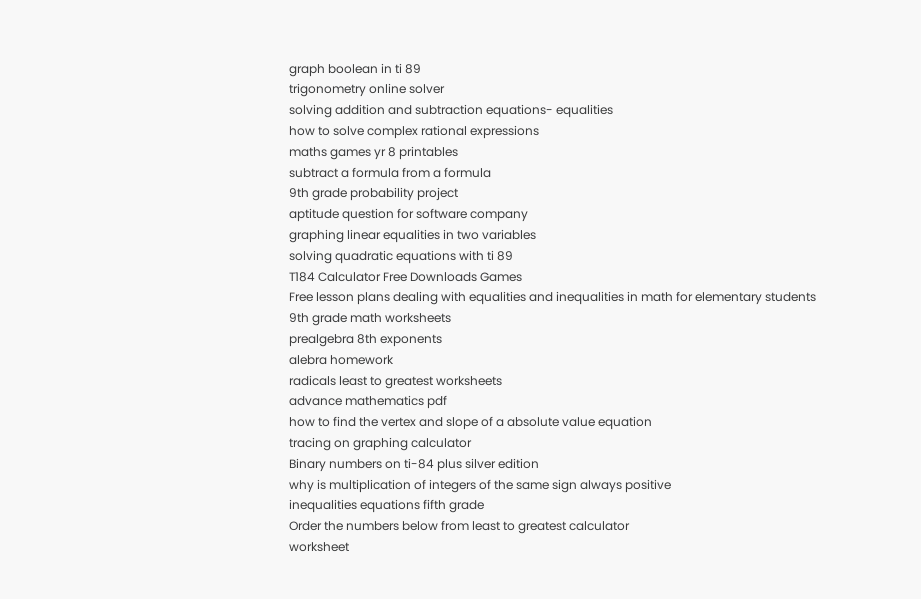graph boolean in ti 89
trigonometry online solver
solving addition and subtraction equations- equalities
how to solve complex rational expressions
maths games yr 8 printables
subtract a formula from a formula
9th grade probability project
aptitude question for software company
graphing linear equalities in two variables
solving quadratic equations with ti 89
T184 Calculator Free Downloads Games
Free lesson plans dealing with equalities and inequalities in math for elementary students
9th grade math worksheets
prealgebra 8th exponents
alebra homework
radicals least to greatest worksheets
advance mathematics pdf
how to find the vertex and slope of a absolute value equation
tracing on graphing calculator
Binary numbers on ti-84 plus silver edition
why is multiplication of integers of the same sign always positive
inequalities equations fifth grade
Order the numbers below from least to greatest calculator
worksheet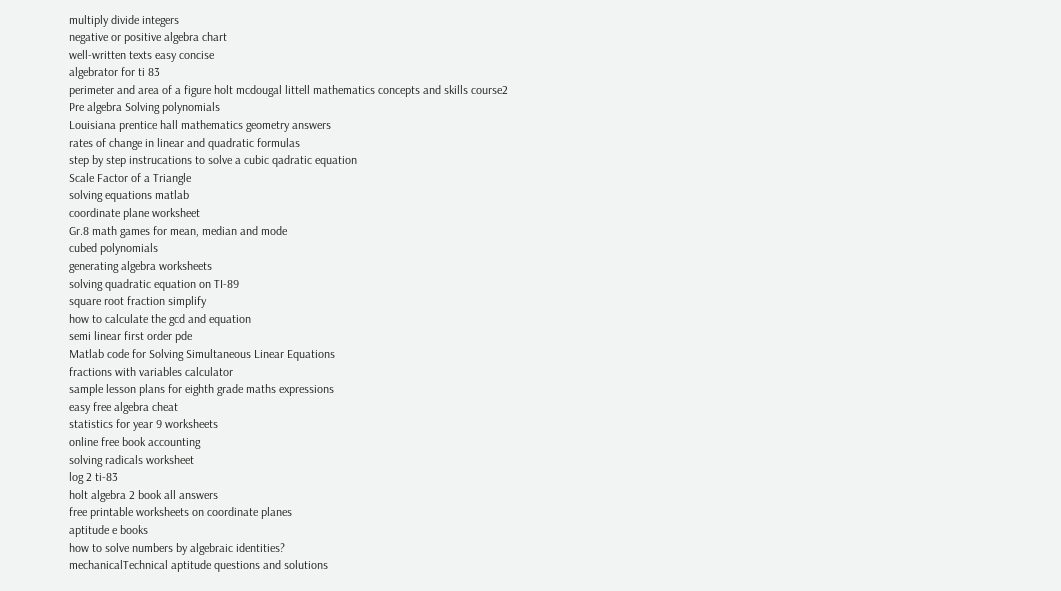multiply divide integers
negative or positive algebra chart
well-written texts easy concise
algebrator for ti 83
perimeter and area of a figure holt mcdougal littell mathematics concepts and skills course2
Pre algebra Solving polynomials
Louisiana prentice hall mathematics geometry answers
rates of change in linear and quadratic formulas
step by step instrucations to solve a cubic qadratic equation
Scale Factor of a Triangle
solving equations matlab
coordinate plane worksheet
Gr.8 math games for mean, median and mode
cubed polynomials
generating algebra worksheets
solving quadratic equation on TI-89
square root fraction simplify
how to calculate the gcd and equation
semi linear first order pde
Matlab code for Solving Simultaneous Linear Equations
fractions with variables calculator
sample lesson plans for eighth grade maths expressions
easy free algebra cheat
statistics for year 9 worksheets
online free book accounting
solving radicals worksheet
log 2 ti-83
holt algebra 2 book all answers
free printable worksheets on coordinate planes
aptitude e books
how to solve numbers by algebraic identities?
mechanicalTechnical aptitude questions and solutions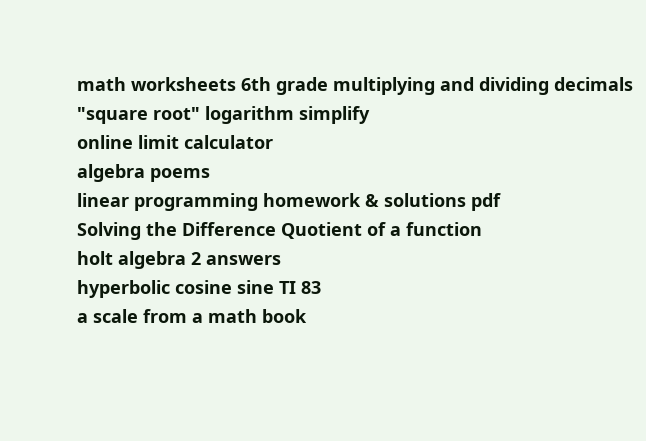math worksheets 6th grade multiplying and dividing decimals
"square root" logarithm simplify
online limit calculator
algebra poems
linear programming homework & solutions pdf
Solving the Difference Quotient of a function
holt algebra 2 answers
hyperbolic cosine sine TI 83
a scale from a math book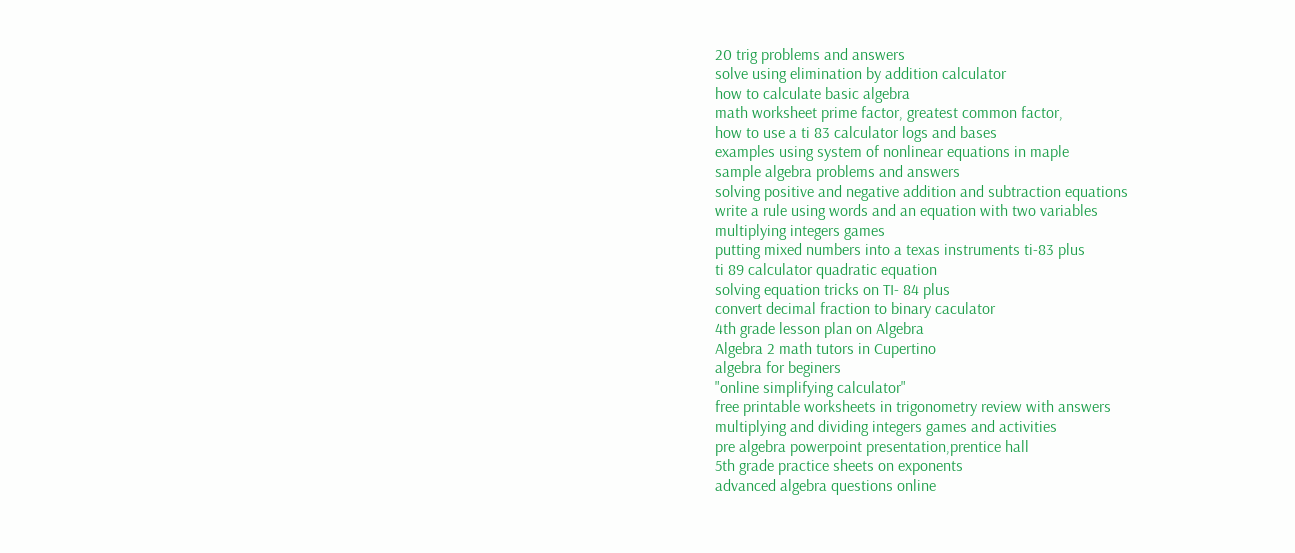20 trig problems and answers
solve using elimination by addition calculator
how to calculate basic algebra
math worksheet prime factor, greatest common factor,
how to use a ti 83 calculator logs and bases
examples using system of nonlinear equations in maple
sample algebra problems and answers
solving positive and negative addition and subtraction equations
write a rule using words and an equation with two variables
multiplying integers games
putting mixed numbers into a texas instruments ti-83 plus
ti 89 calculator quadratic equation
solving equation tricks on TI- 84 plus
convert decimal fraction to binary caculator
4th grade lesson plan on Algebra
Algebra 2 math tutors in Cupertino
algebra for beginers
"online simplifying calculator"
free printable worksheets in trigonometry review with answers
multiplying and dividing integers games and activities
pre algebra powerpoint presentation,prentice hall
5th grade practice sheets on exponents
advanced algebra questions online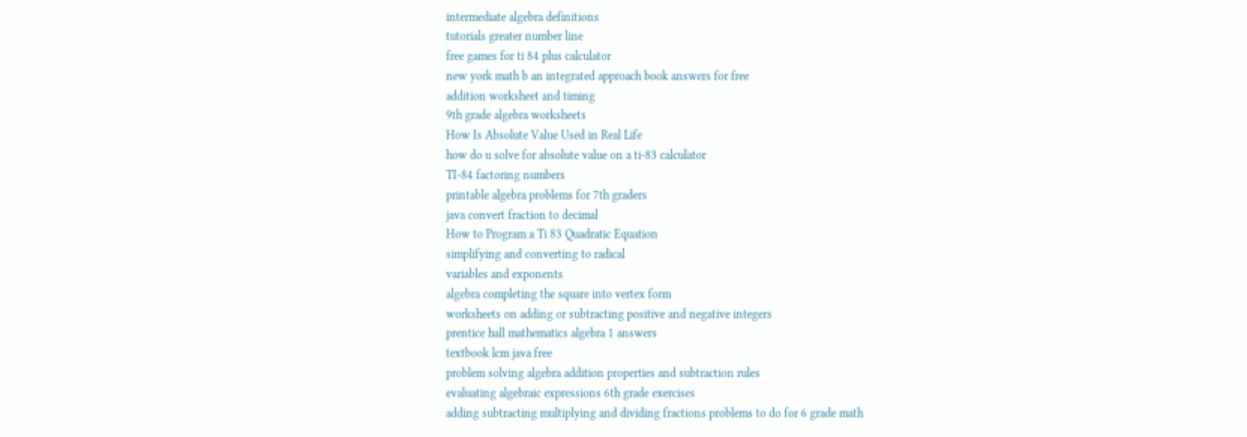intermediate algebra definitions
tutorials greater number line
free games for ti 84 plus calculator
new york math b an integrated approach book answers for free
addition worksheet and timing
9th grade algebra worksheets
How Is Absolute Value Used in Real Life
how do u solve for absolute value on a ti-83 calculator
TI-84 factoring numbers
printable algebra problems for 7th graders
java convert fraction to decimal
How to Program a Ti 83 Quadratic Equation
simplifying and converting to radical
variables and exponents
algebra completing the square into vertex form
worksheets on adding or subtracting positive and negative integers
prentice hall mathematics algebra 1 answers
textbook lcm java free
problem solving algebra addition properties and subtraction rules
evaluating algebraic expressions 6th grade exercises
adding subtracting multiplying and dividing fractions problems to do for 6 grade math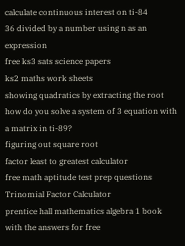calculate continuous interest on ti-84
36 divided by a number using n as an expression
free ks3 sats science papers
ks2 maths work sheets
showing quadratics by extracting the root
how do you solve a system of 3 equation with a matrix in ti-89?
figuring out square root
factor least to greatest calculator
free math aptitude test prep questions
Trinomial Factor Calculator
prentice hall mathematics algebra 1 book with the answers for free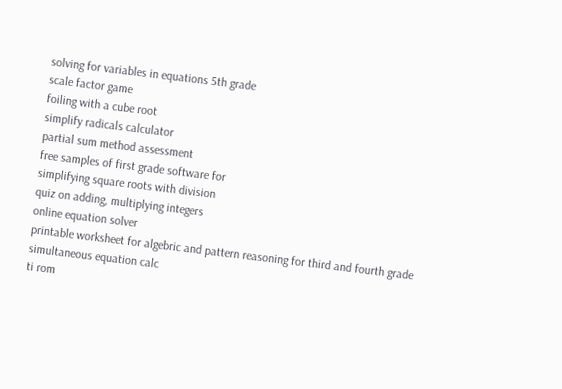solving for variables in equations 5th grade
scale factor game
foiling with a cube root
simplify radicals calculator
partial sum method assessment
free samples of first grade software for
simplifying square roots with division
quiz on adding, multiplying integers
online equation solver
printable worksheet for algebric and pattern reasoning for third and fourth grade
simultaneous equation calc
ti rom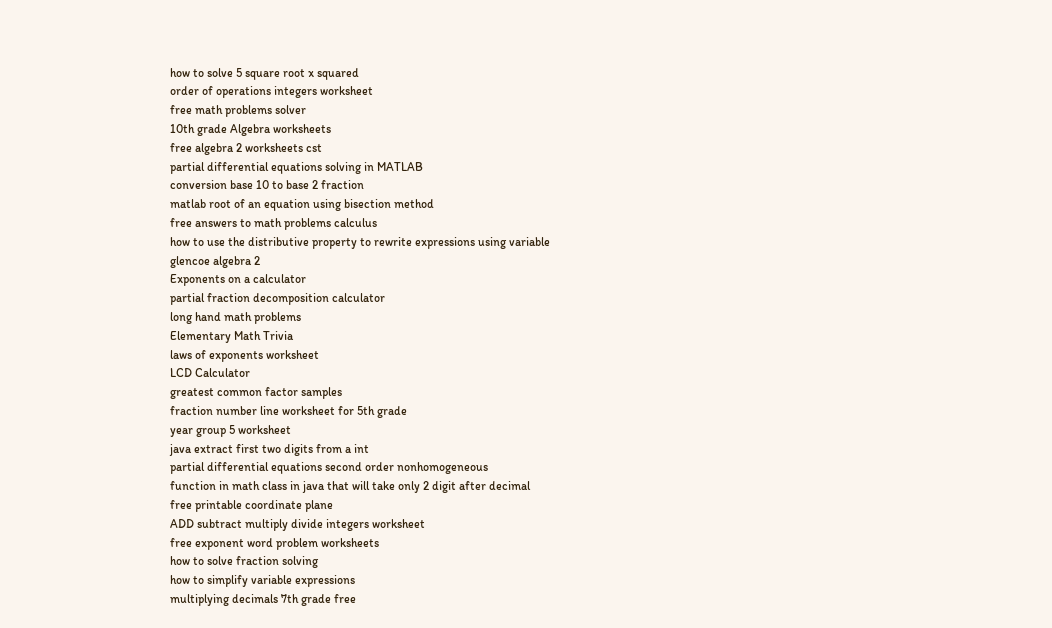how to solve 5 square root x squared
order of operations integers worksheet
free math problems solver
10th grade Algebra worksheets
free algebra 2 worksheets cst
partial differential equations solving in MATLAB
conversion base 10 to base 2 fraction
matlab root of an equation using bisection method
free answers to math problems calculus
how to use the distributive property to rewrite expressions using variable
glencoe algebra 2
Exponents on a calculator
partial fraction decomposition calculator
long hand math problems
Elementary Math Trivia
laws of exponents worksheet
LCD Calculator
greatest common factor samples
fraction number line worksheet for 5th grade
year group 5 worksheet
java extract first two digits from a int
partial differential equations second order nonhomogeneous
function in math class in java that will take only 2 digit after decimal
free printable coordinate plane
ADD subtract multiply divide integers worksheet
free exponent word problem worksheets
how to solve fraction solving
how to simplify variable expressions
multiplying decimals 7th grade free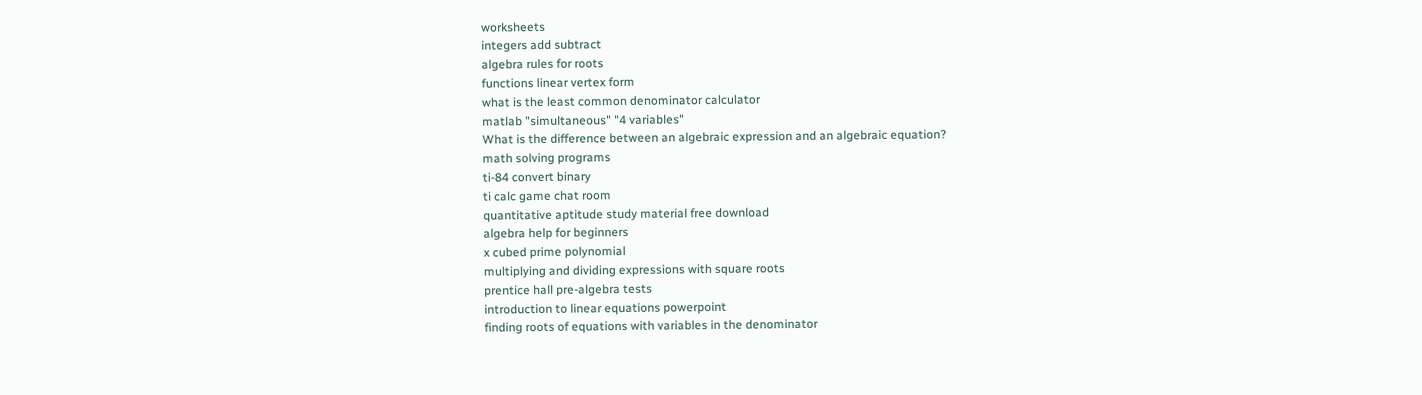worksheets
integers add subtract
algebra rules for roots
functions linear vertex form
what is the least common denominator calculator
matlab "simultaneous" "4 variables"
What is the difference between an algebraic expression and an algebraic equation?
math solving programs
ti-84 convert binary
ti calc game chat room
quantitative aptitude study material free download
algebra help for beginners
x cubed prime polynomial
multiplying and dividing expressions with square roots
prentice hall pre-algebra tests
introduction to linear equations powerpoint
finding roots of equations with variables in the denominator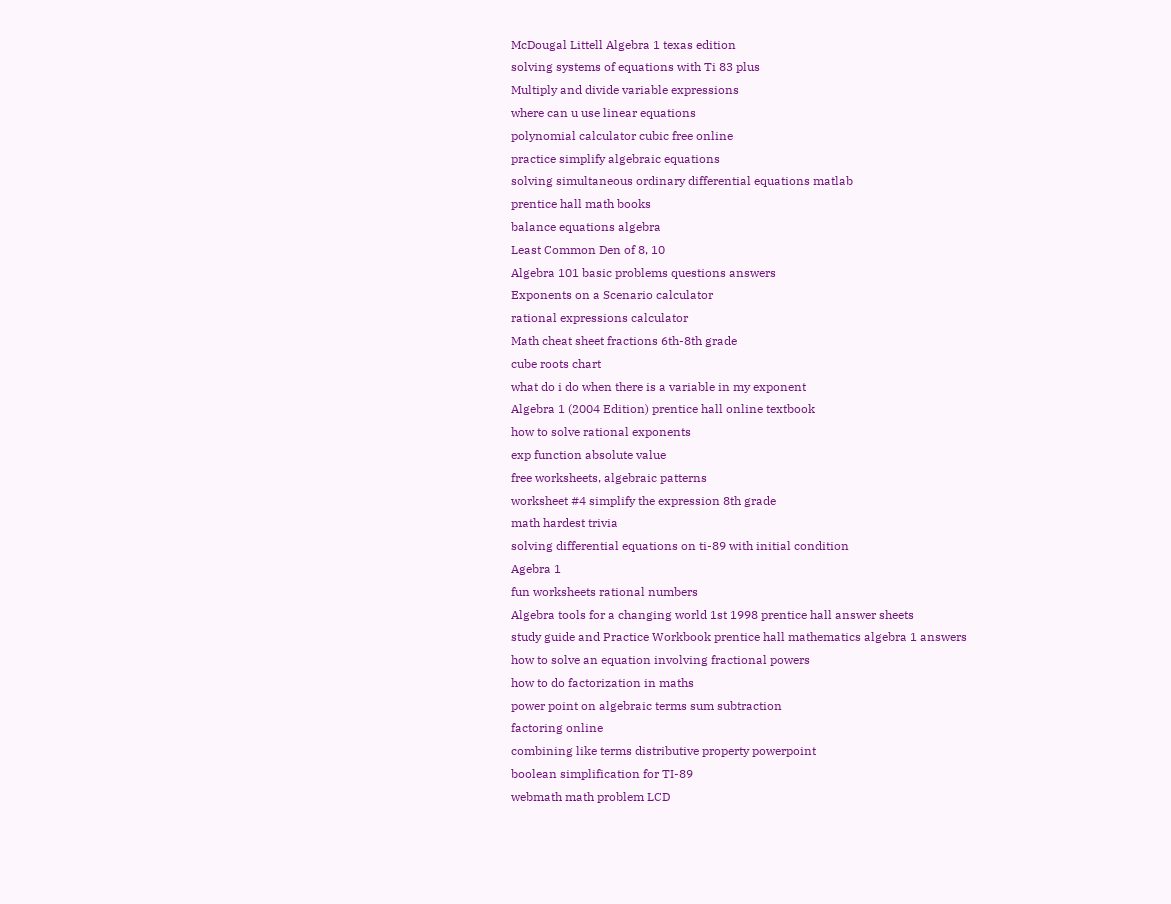McDougal Littell Algebra 1 texas edition
solving systems of equations with Ti 83 plus
Multiply and divide variable expressions
where can u use linear equations
polynomial calculator cubic free online
practice simplify algebraic equations
solving simultaneous ordinary differential equations matlab
prentice hall math books
balance equations algebra
Least Common Den of 8, 10
Algebra 101 basic problems questions answers
Exponents on a Scenario calculator
rational expressions calculator
Math cheat sheet fractions 6th-8th grade
cube roots chart
what do i do when there is a variable in my exponent
Algebra 1 (2004 Edition) prentice hall online textbook
how to solve rational exponents
exp function absolute value
free worksheets, algebraic patterns
worksheet #4 simplify the expression 8th grade
math hardest trivia
solving differential equations on ti-89 with initial condition
Agebra 1
fun worksheets rational numbers
Algebra tools for a changing world 1st 1998 prentice hall answer sheets
study guide and Practice Workbook prentice hall mathematics algebra 1 answers
how to solve an equation involving fractional powers
how to do factorization in maths
power point on algebraic terms sum subtraction
factoring online
combining like terms distributive property powerpoint
boolean simplification for TI-89
webmath math problem LCD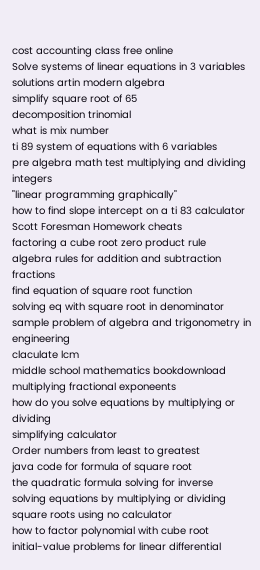cost accounting class free online
Solve systems of linear equations in 3 variables
solutions artin modern algebra
simplify square root of 65
decomposition trinomial
what is mix number
ti 89 system of equations with 6 variables
pre algebra math test multiplying and dividing integers
"linear programming graphically"
how to find slope intercept on a ti 83 calculator
Scott Foresman Homework cheats
factoring a cube root zero product rule
algebra rules for addition and subtraction fractions
find equation of square root function
solving eq with square root in denominator
sample problem of algebra and trigonometry in engineering
claculate lcm
middle school mathematics bookdownload
multiplying fractional exponeents
how do you solve equations by multiplying or dividing
simplifying calculator
Order numbers from least to greatest
java code for formula of square root
the quadratic formula solving for inverse
solving equations by multiplying or dividing
square roots using no calculator
how to factor polynomial with cube root
initial-value problems for linear differential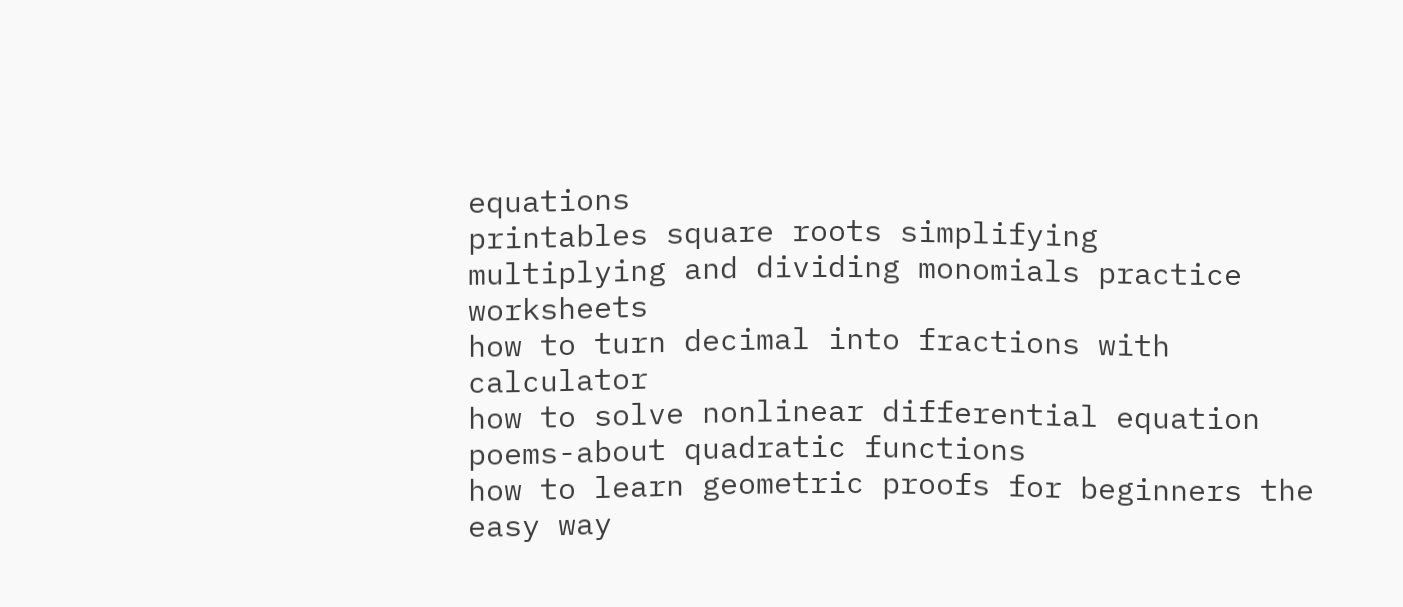equations
printables square roots simplifying
multiplying and dividing monomials practice worksheets
how to turn decimal into fractions with calculator
how to solve nonlinear differential equation
poems-about quadratic functions
how to learn geometric proofs for beginners the easy way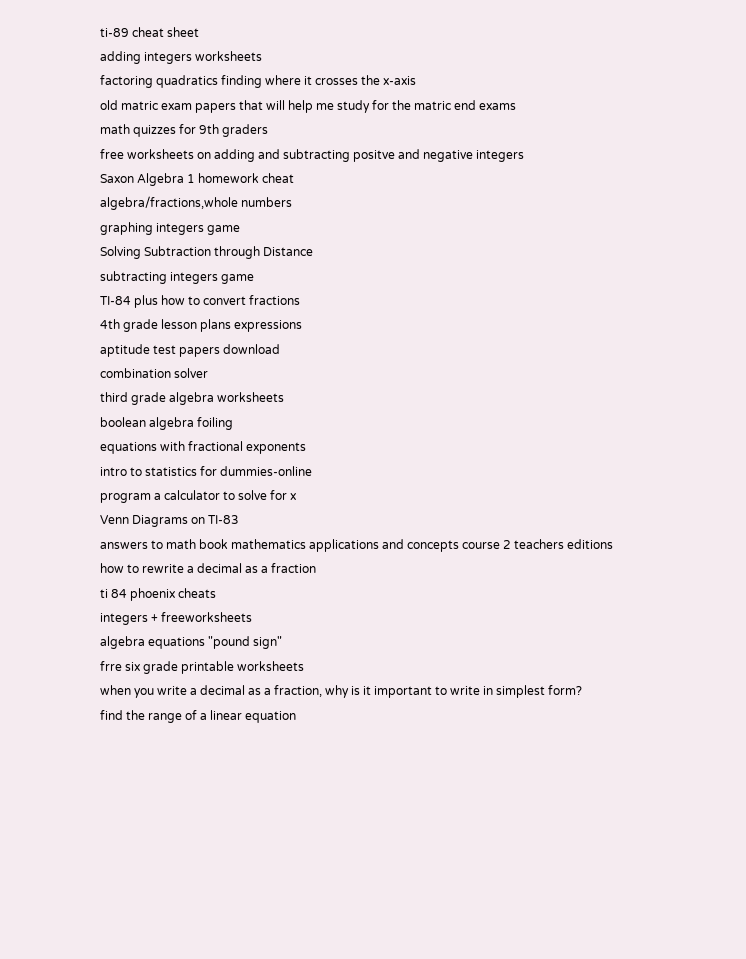ti-89 cheat sheet
adding integers worksheets
factoring quadratics finding where it crosses the x-axis
old matric exam papers that will help me study for the matric end exams
math quizzes for 9th graders
free worksheets on adding and subtracting positve and negative integers
Saxon Algebra 1 homework cheat
algebra/fractions,whole numbers
graphing integers game
Solving Subtraction through Distance
subtracting integers game
TI-84 plus how to convert fractions
4th grade lesson plans expressions
aptitude test papers download
combination solver
third grade algebra worksheets
boolean algebra foiling
equations with fractional exponents
intro to statistics for dummies-online
program a calculator to solve for x
Venn Diagrams on TI-83
answers to math book mathematics applications and concepts course 2 teachers editions
how to rewrite a decimal as a fraction
ti 84 phoenix cheats
integers + freeworksheets
algebra equations "pound sign"
frre six grade printable worksheets
when you write a decimal as a fraction, why is it important to write in simplest form?
find the range of a linear equation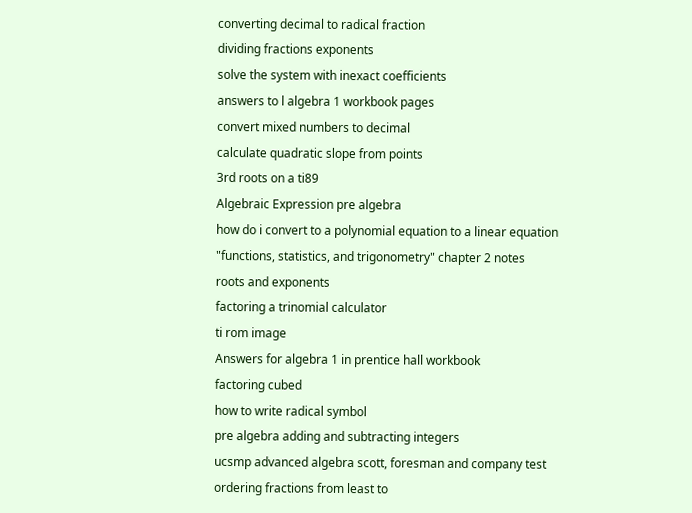converting decimal to radical fraction
dividing fractions exponents
solve the system with inexact coefficients
answers to l algebra 1 workbook pages
convert mixed numbers to decimal
calculate quadratic slope from points
3rd roots on a ti89
Algebraic Expression pre algebra
how do i convert to a polynomial equation to a linear equation
"functions, statistics, and trigonometry" chapter 2 notes
roots and exponents
factoring a trinomial calculator
ti rom image
Answers for algebra 1 in prentice hall workbook
factoring cubed
how to write radical symbol
pre algebra adding and subtracting integers
ucsmp advanced algebra scott, foresman and company test
ordering fractions from least to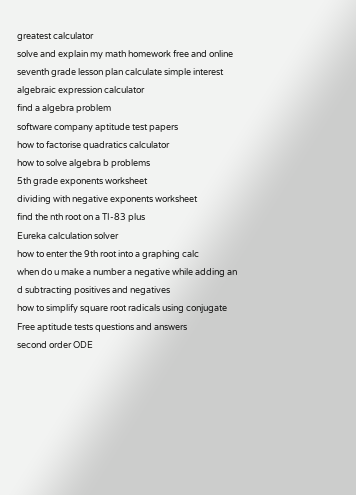greatest calculator
solve and explain my math homework free and online
seventh grade lesson plan calculate simple interest
algebraic expression calculator
find a algebra problem
software company aptitude test papers
how to factorise quadratics calculator
how to solve algebra b problems
5th grade exponents worksheet
dividing with negative exponents worksheet
find the nth root on a TI-83 plus
Eureka calculation solver
how to enter the 9th root into a graphing calc
when do u make a number a negative while adding an d subtracting positives and negatives
how to simplify square root radicals using conjugate
Free aptitude tests questions and answers
second order ODE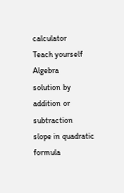calculator
Teach yourself Algebra
solution by addition or subtraction
slope in quadratic formula